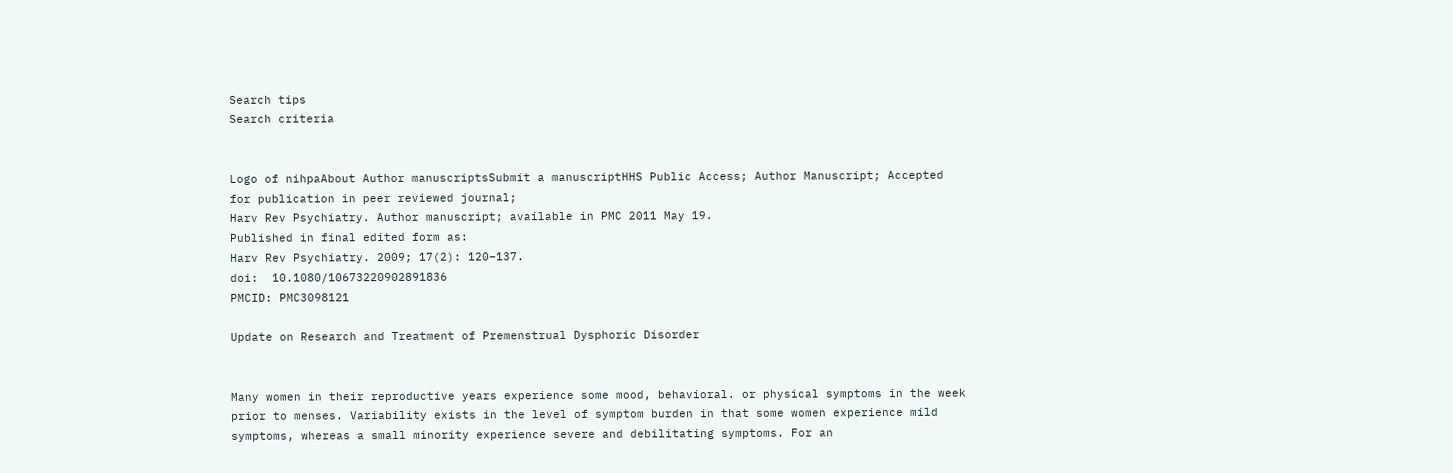Search tips
Search criteria


Logo of nihpaAbout Author manuscriptsSubmit a manuscriptHHS Public Access; Author Manuscript; Accepted for publication in peer reviewed journal;
Harv Rev Psychiatry. Author manuscript; available in PMC 2011 May 19.
Published in final edited form as:
Harv Rev Psychiatry. 2009; 17(2): 120–137.
doi:  10.1080/10673220902891836
PMCID: PMC3098121

Update on Research and Treatment of Premenstrual Dysphoric Disorder


Many women in their reproductive years experience some mood, behavioral. or physical symptoms in the week prior to menses. Variability exists in the level of symptom burden in that some women experience mild symptoms, whereas a small minority experience severe and debilitating symptoms. For an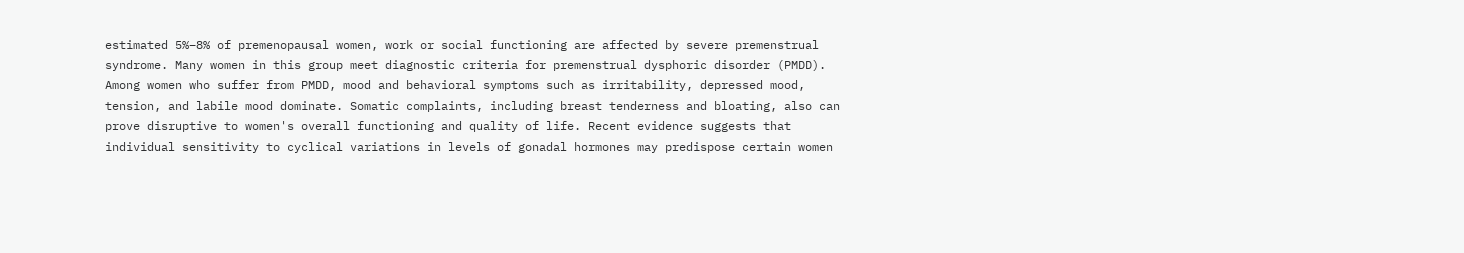estimated 5%–8% of premenopausal women, work or social functioning are affected by severe premenstrual syndrome. Many women in this group meet diagnostic criteria for premenstrual dysphoric disorder (PMDD). Among women who suffer from PMDD, mood and behavioral symptoms such as irritability, depressed mood, tension, and labile mood dominate. Somatic complaints, including breast tenderness and bloating, also can prove disruptive to women's overall functioning and quality of life. Recent evidence suggests that individual sensitivity to cyclical variations in levels of gonadal hormones may predispose certain women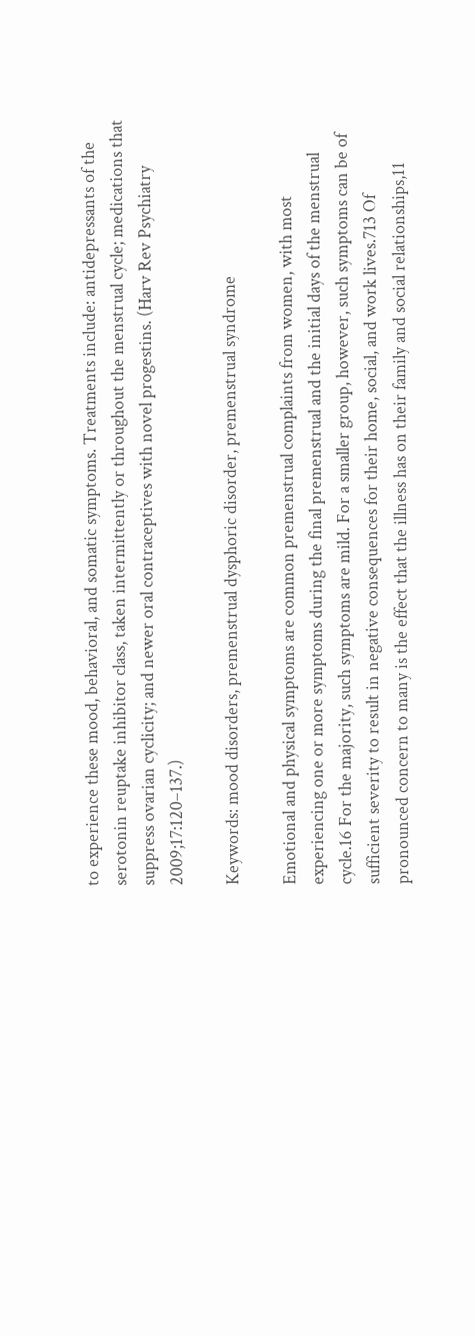to experience these mood, behavioral, and somatic symptoms. Treatments include: antidepressants of the serotonin reuptake inhibitor class, taken intermittently or throughout the menstrual cycle; medications that suppress ovarian cyclicity; and newer oral contraceptives with novel progestins. (Harv Rev Psychiatry 2009;17:120–137.)

Keywords: mood disorders, premenstrual dysphoric disorder, premenstrual syndrome

Emotional and physical symptoms are common premenstrual complaints from women, with most experiencing one or more symptoms during the final premenstrual and the initial days of the menstrual cycle.16 For the majority, such symptoms are mild. For a smaller group, however, such symptoms can be of sufficient severity to result in negative consequences for their home, social, and work lives.713 Of pronounced concern to many is the effect that the illness has on their family and social relationships,11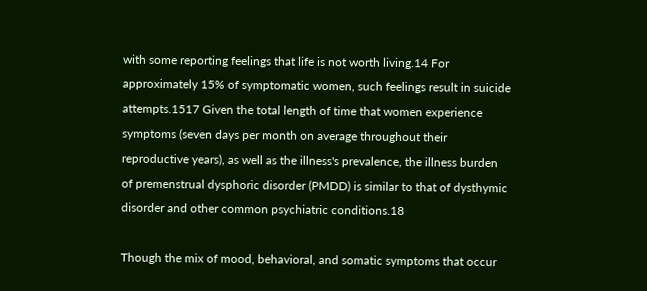with some reporting feelings that life is not worth living.14 For approximately 15% of symptomatic women, such feelings result in suicide attempts.1517 Given the total length of time that women experience symptoms (seven days per month on average throughout their reproductive years), as well as the illness's prevalence, the illness burden of premenstrual dysphoric disorder (PMDD) is similar to that of dysthymic disorder and other common psychiatric conditions.18

Though the mix of mood, behavioral, and somatic symptoms that occur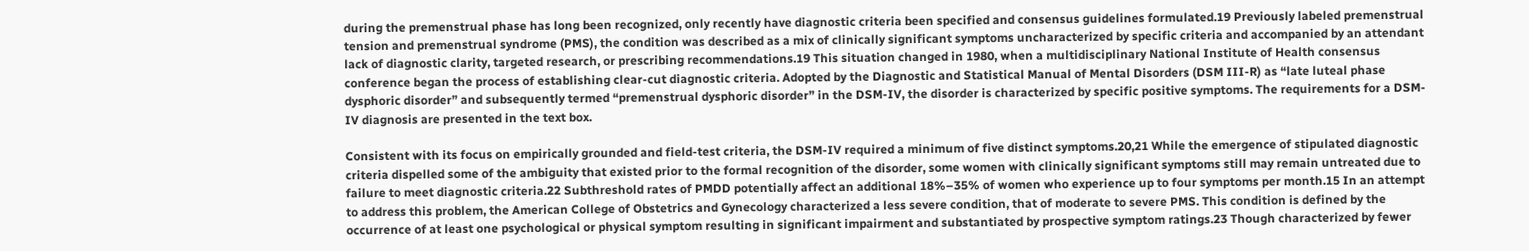during the premenstrual phase has long been recognized, only recently have diagnostic criteria been specified and consensus guidelines formulated.19 Previously labeled premenstrual tension and premenstrual syndrome (PMS), the condition was described as a mix of clinically significant symptoms uncharacterized by specific criteria and accompanied by an attendant lack of diagnostic clarity, targeted research, or prescribing recommendations.19 This situation changed in 1980, when a multidisciplinary National Institute of Health consensus conference began the process of establishing clear-cut diagnostic criteria. Adopted by the Diagnostic and Statistical Manual of Mental Disorders (DSM III-R) as “late luteal phase dysphoric disorder” and subsequently termed “premenstrual dysphoric disorder” in the DSM-IV, the disorder is characterized by specific positive symptoms. The requirements for a DSM-IV diagnosis are presented in the text box.

Consistent with its focus on empirically grounded and field-test criteria, the DSM-IV required a minimum of five distinct symptoms.20,21 While the emergence of stipulated diagnostic criteria dispelled some of the ambiguity that existed prior to the formal recognition of the disorder, some women with clinically significant symptoms still may remain untreated due to failure to meet diagnostic criteria.22 Subthreshold rates of PMDD potentially affect an additional 18%–35% of women who experience up to four symptoms per month.15 In an attempt to address this problem, the American College of Obstetrics and Gynecology characterized a less severe condition, that of moderate to severe PMS. This condition is defined by the occurrence of at least one psychological or physical symptom resulting in significant impairment and substantiated by prospective symptom ratings.23 Though characterized by fewer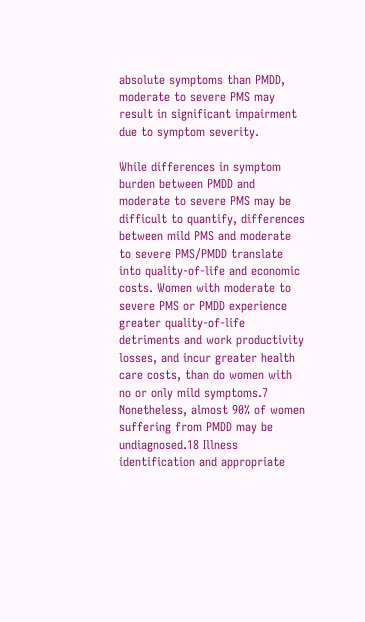absolute symptoms than PMDD, moderate to severe PMS may result in significant impairment due to symptom severity.

While differences in symptom burden between PMDD and moderate to severe PMS may be difficult to quantify, differences between mild PMS and moderate to severe PMS/PMDD translate into quality-of-life and economic costs. Women with moderate to severe PMS or PMDD experience greater quality-of-life detriments and work productivity losses, and incur greater health care costs, than do women with no or only mild symptoms.7 Nonetheless, almost 90% of women suffering from PMDD may be undiagnosed.18 Illness identification and appropriate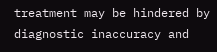treatment may be hindered by diagnostic inaccuracy and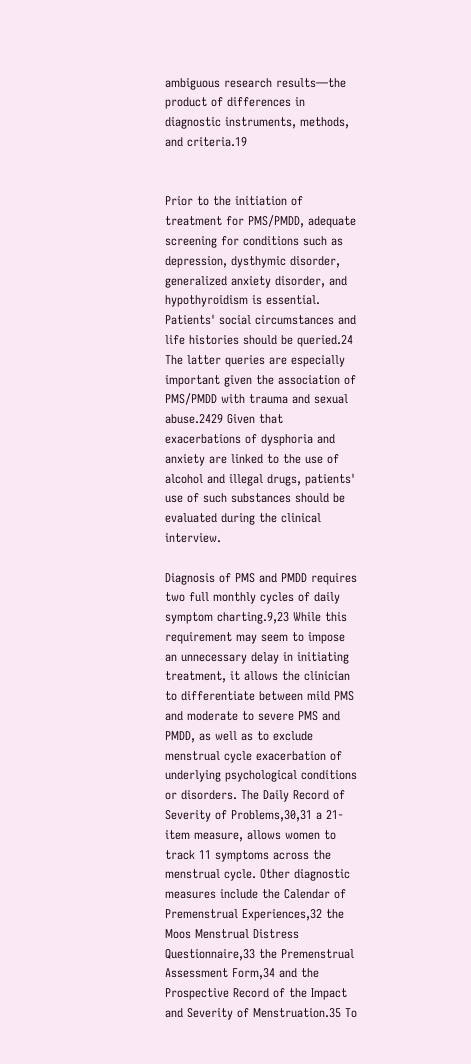ambiguous research results—the product of differences in diagnostic instruments, methods, and criteria.19


Prior to the initiation of treatment for PMS/PMDD, adequate screening for conditions such as depression, dysthymic disorder, generalized anxiety disorder, and hypothyroidism is essential. Patients' social circumstances and life histories should be queried.24 The latter queries are especially important given the association of PMS/PMDD with trauma and sexual abuse.2429 Given that exacerbations of dysphoria and anxiety are linked to the use of alcohol and illegal drugs, patients' use of such substances should be evaluated during the clinical interview.

Diagnosis of PMS and PMDD requires two full monthly cycles of daily symptom charting.9,23 While this requirement may seem to impose an unnecessary delay in initiating treatment, it allows the clinician to differentiate between mild PMS and moderate to severe PMS and PMDD, as well as to exclude menstrual cycle exacerbation of underlying psychological conditions or disorders. The Daily Record of Severity of Problems,30,31 a 21-item measure, allows women to track 11 symptoms across the menstrual cycle. Other diagnostic measures include the Calendar of Premenstrual Experiences,32 the Moos Menstrual Distress Questionnaire,33 the Premenstrual Assessment Form,34 and the Prospective Record of the Impact and Severity of Menstruation.35 To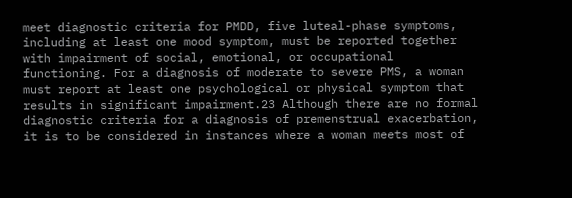meet diagnostic criteria for PMDD, five luteal-phase symptoms, including at least one mood symptom, must be reported together with impairment of social, emotional, or occupational functioning. For a diagnosis of moderate to severe PMS, a woman must report at least one psychological or physical symptom that results in significant impairment.23 Although there are no formal diagnostic criteria for a diagnosis of premenstrual exacerbation, it is to be considered in instances where a woman meets most of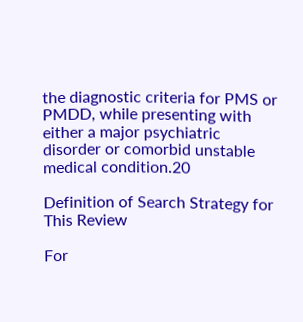the diagnostic criteria for PMS or PMDD, while presenting with either a major psychiatric disorder or comorbid unstable medical condition.20

Definition of Search Strategy for This Review

For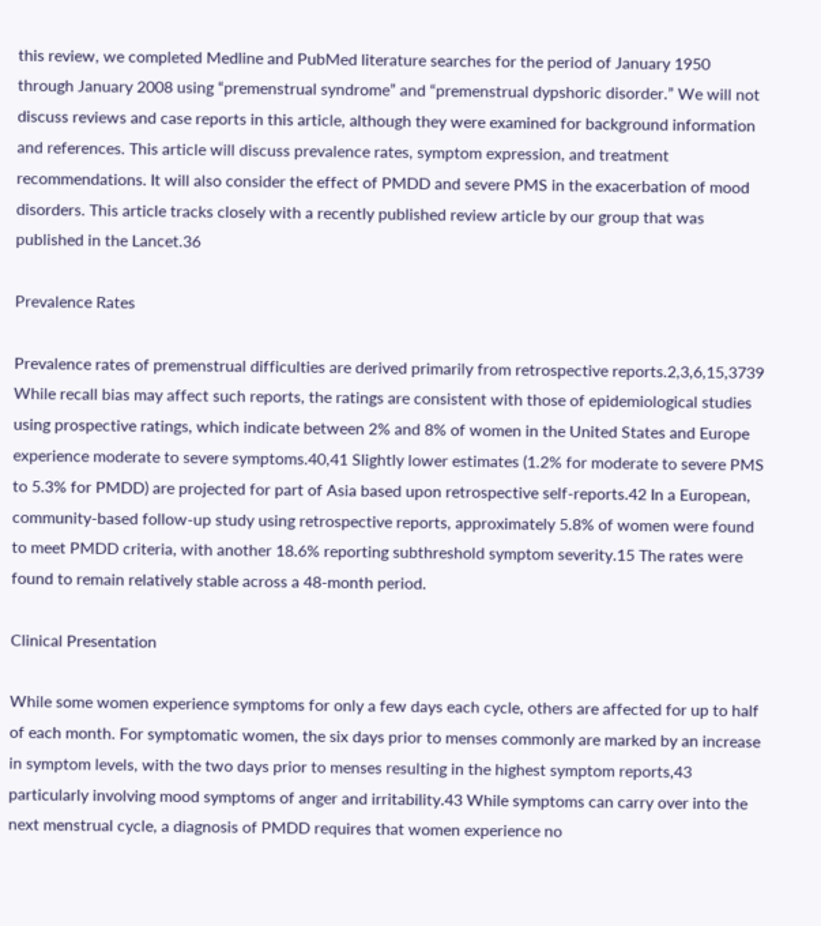this review, we completed Medline and PubMed literature searches for the period of January 1950 through January 2008 using “premenstrual syndrome” and “premenstrual dypshoric disorder.” We will not discuss reviews and case reports in this article, although they were examined for background information and references. This article will discuss prevalence rates, symptom expression, and treatment recommendations. It will also consider the effect of PMDD and severe PMS in the exacerbation of mood disorders. This article tracks closely with a recently published review article by our group that was published in the Lancet.36

Prevalence Rates

Prevalence rates of premenstrual difficulties are derived primarily from retrospective reports.2,3,6,15,3739 While recall bias may affect such reports, the ratings are consistent with those of epidemiological studies using prospective ratings, which indicate between 2% and 8% of women in the United States and Europe experience moderate to severe symptoms.40,41 Slightly lower estimates (1.2% for moderate to severe PMS to 5.3% for PMDD) are projected for part of Asia based upon retrospective self-reports.42 In a European, community-based follow-up study using retrospective reports, approximately 5.8% of women were found to meet PMDD criteria, with another 18.6% reporting subthreshold symptom severity.15 The rates were found to remain relatively stable across a 48-month period.

Clinical Presentation

While some women experience symptoms for only a few days each cycle, others are affected for up to half of each month. For symptomatic women, the six days prior to menses commonly are marked by an increase in symptom levels, with the two days prior to menses resulting in the highest symptom reports,43 particularly involving mood symptoms of anger and irritability.43 While symptoms can carry over into the next menstrual cycle, a diagnosis of PMDD requires that women experience no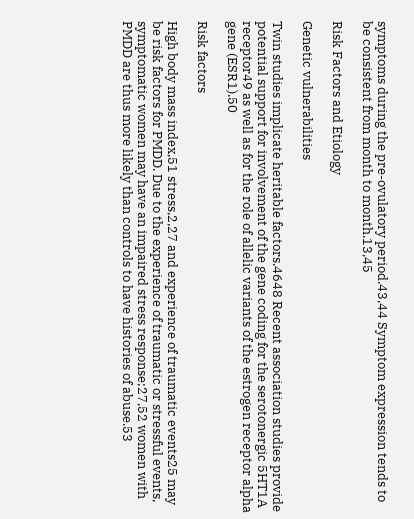symptoms during the pre-ovulatory period.43,44 Symptom expression tends to be consistent from month to month.13,45

Risk Factors and Etiology

Genetic vulnerabilities

Twin studies implicate heritable factors.4648 Recent association studies provide potential support for involvement of the gene coding for the serotonergic 5HT1A receptor49 as well as for the role of allelic variants of the estrogen receptor alpha gene (ESR1).50

Risk factors

High body mass index,51 stress,2,27 and experience of traumatic events25 may be risk factors for PMDD. Due to the experience of traumatic or stressful events, symptomatic women may have an impaired stress response;27,52 women with PMDD are thus more likely than controls to have histories of abuse.53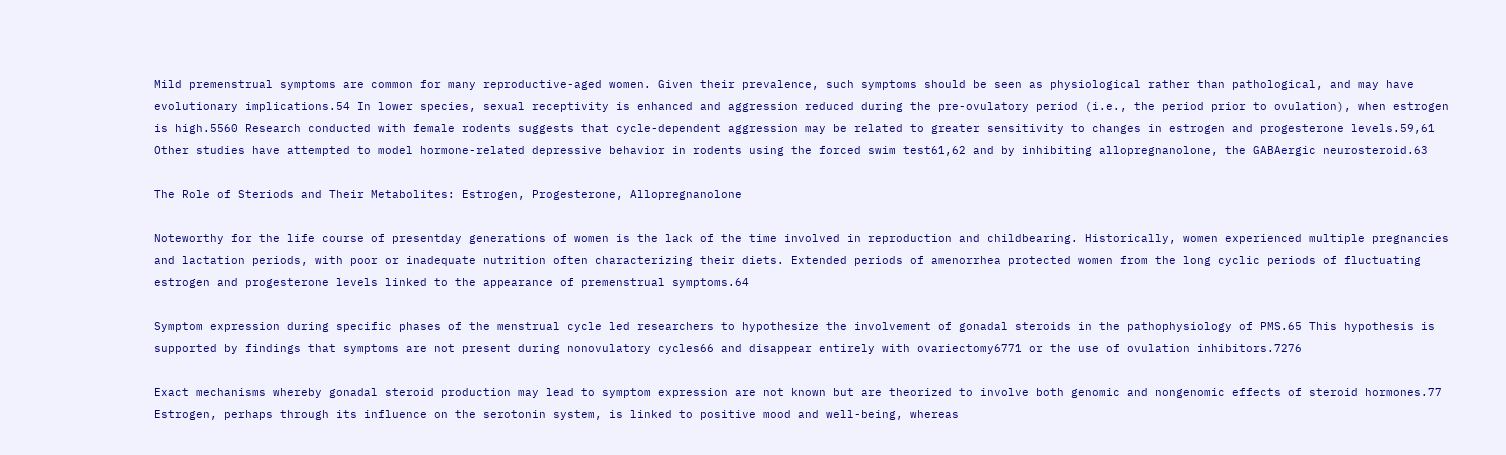Mild premenstrual symptoms are common for many reproductive-aged women. Given their prevalence, such symptoms should be seen as physiological rather than pathological, and may have evolutionary implications.54 In lower species, sexual receptivity is enhanced and aggression reduced during the pre-ovulatory period (i.e., the period prior to ovulation), when estrogen is high.5560 Research conducted with female rodents suggests that cycle-dependent aggression may be related to greater sensitivity to changes in estrogen and progesterone levels.59,61 Other studies have attempted to model hormone-related depressive behavior in rodents using the forced swim test61,62 and by inhibiting allopregnanolone, the GABAergic neurosteroid.63

The Role of Steriods and Their Metabolites: Estrogen, Progesterone, Allopregnanolone

Noteworthy for the life course of presentday generations of women is the lack of the time involved in reproduction and childbearing. Historically, women experienced multiple pregnancies and lactation periods, with poor or inadequate nutrition often characterizing their diets. Extended periods of amenorrhea protected women from the long cyclic periods of fluctuating estrogen and progesterone levels linked to the appearance of premenstrual symptoms.64

Symptom expression during specific phases of the menstrual cycle led researchers to hypothesize the involvement of gonadal steroids in the pathophysiology of PMS.65 This hypothesis is supported by findings that symptoms are not present during nonovulatory cycles66 and disappear entirely with ovariectomy6771 or the use of ovulation inhibitors.7276

Exact mechanisms whereby gonadal steroid production may lead to symptom expression are not known but are theorized to involve both genomic and nongenomic effects of steroid hormones.77 Estrogen, perhaps through its influence on the serotonin system, is linked to positive mood and well-being, whereas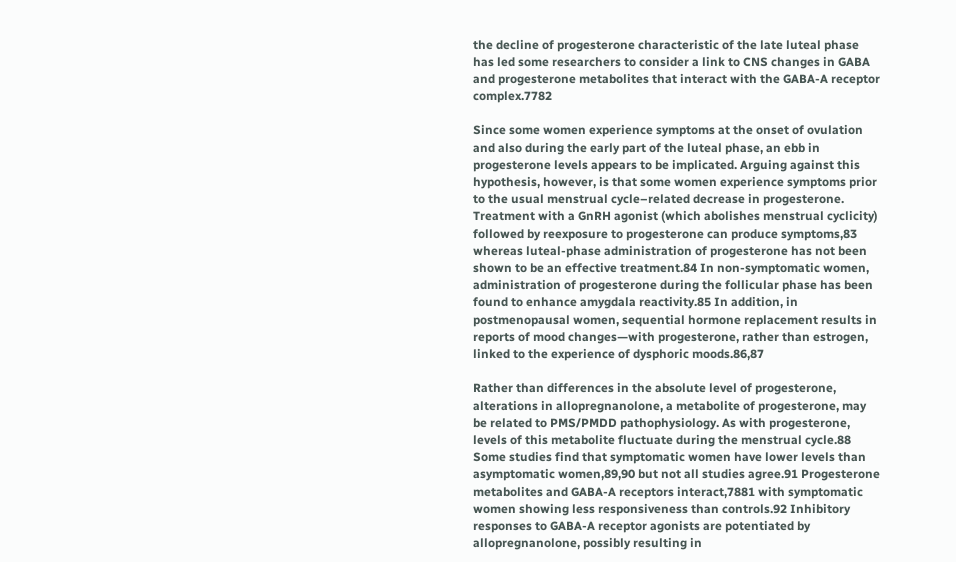the decline of progesterone characteristic of the late luteal phase has led some researchers to consider a link to CNS changes in GABA and progesterone metabolites that interact with the GABA-A receptor complex.7782

Since some women experience symptoms at the onset of ovulation and also during the early part of the luteal phase, an ebb in progesterone levels appears to be implicated. Arguing against this hypothesis, however, is that some women experience symptoms prior to the usual menstrual cycle–related decrease in progesterone. Treatment with a GnRH agonist (which abolishes menstrual cyclicity) followed by reexposure to progesterone can produce symptoms,83 whereas luteal-phase administration of progesterone has not been shown to be an effective treatment.84 In non-symptomatic women, administration of progesterone during the follicular phase has been found to enhance amygdala reactivity.85 In addition, in postmenopausal women, sequential hormone replacement results in reports of mood changes—with progesterone, rather than estrogen, linked to the experience of dysphoric moods.86,87

Rather than differences in the absolute level of progesterone, alterations in allopregnanolone, a metabolite of progesterone, may be related to PMS/PMDD pathophysiology. As with progesterone, levels of this metabolite fluctuate during the menstrual cycle.88 Some studies find that symptomatic women have lower levels than asymptomatic women,89,90 but not all studies agree.91 Progesterone metabolites and GABA-A receptors interact,7881 with symptomatic women showing less responsiveness than controls.92 Inhibitory responses to GABA-A receptor agonists are potentiated by allopregnanolone, possibly resulting in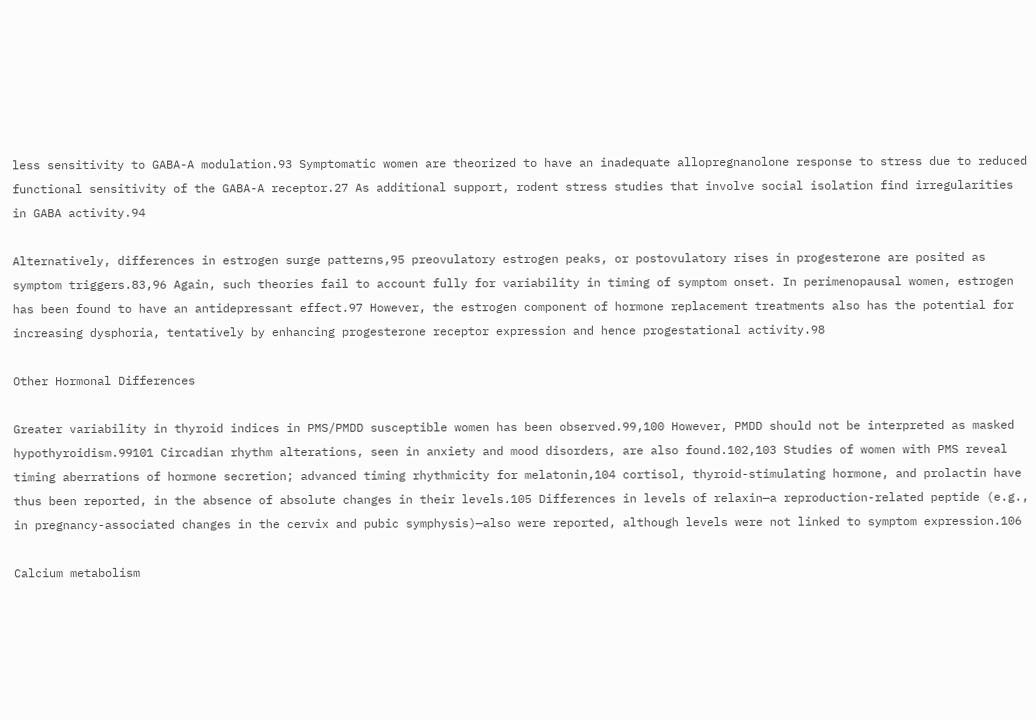less sensitivity to GABA-A modulation.93 Symptomatic women are theorized to have an inadequate allopregnanolone response to stress due to reduced functional sensitivity of the GABA-A receptor.27 As additional support, rodent stress studies that involve social isolation find irregularities in GABA activity.94

Alternatively, differences in estrogen surge patterns,95 preovulatory estrogen peaks, or postovulatory rises in progesterone are posited as symptom triggers.83,96 Again, such theories fail to account fully for variability in timing of symptom onset. In perimenopausal women, estrogen has been found to have an antidepressant effect.97 However, the estrogen component of hormone replacement treatments also has the potential for increasing dysphoria, tentatively by enhancing progesterone receptor expression and hence progestational activity.98

Other Hormonal Differences

Greater variability in thyroid indices in PMS/PMDD susceptible women has been observed.99,100 However, PMDD should not be interpreted as masked hypothyroidism.99101 Circadian rhythm alterations, seen in anxiety and mood disorders, are also found.102,103 Studies of women with PMS reveal timing aberrations of hormone secretion; advanced timing rhythmicity for melatonin,104 cortisol, thyroid-stimulating hormone, and prolactin have thus been reported, in the absence of absolute changes in their levels.105 Differences in levels of relaxin—a reproduction-related peptide (e.g., in pregnancy-associated changes in the cervix and pubic symphysis)—also were reported, although levels were not linked to symptom expression.106

Calcium metabolism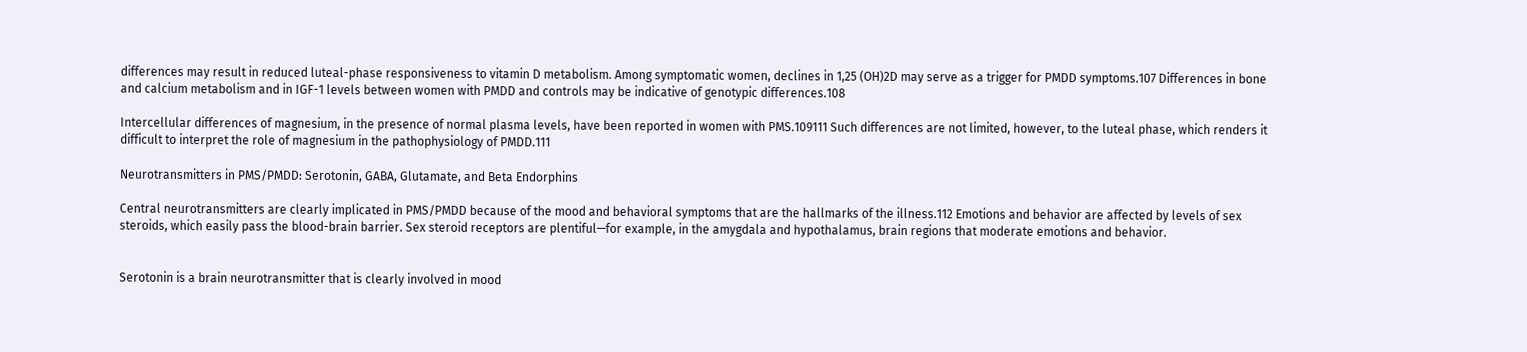differences may result in reduced luteal-phase responsiveness to vitamin D metabolism. Among symptomatic women, declines in 1,25 (OH)2D may serve as a trigger for PMDD symptoms.107 Differences in bone and calcium metabolism and in IGF-1 levels between women with PMDD and controls may be indicative of genotypic differences.108

Intercellular differences of magnesium, in the presence of normal plasma levels, have been reported in women with PMS.109111 Such differences are not limited, however, to the luteal phase, which renders it difficult to interpret the role of magnesium in the pathophysiology of PMDD.111

Neurotransmitters in PMS/PMDD: Serotonin, GABA, Glutamate, and Beta Endorphins

Central neurotransmitters are clearly implicated in PMS/PMDD because of the mood and behavioral symptoms that are the hallmarks of the illness.112 Emotions and behavior are affected by levels of sex steroids, which easily pass the blood-brain barrier. Sex steroid receptors are plentiful—for example, in the amygdala and hypothalamus, brain regions that moderate emotions and behavior.


Serotonin is a brain neurotransmitter that is clearly involved in mood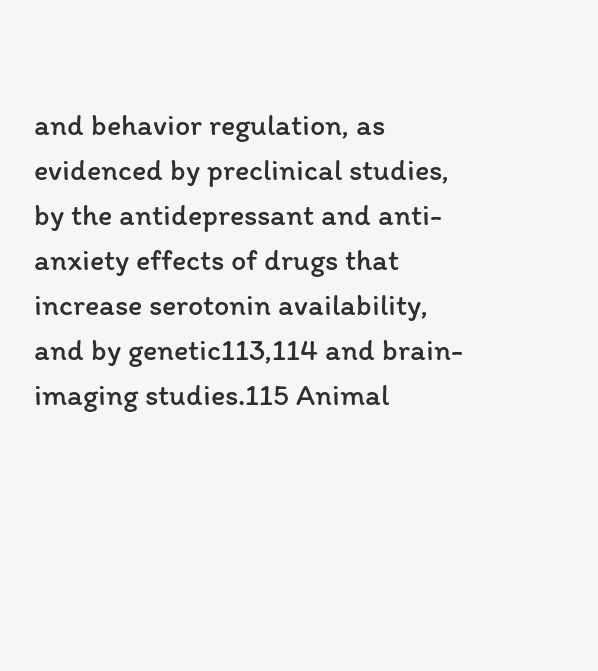and behavior regulation, as evidenced by preclinical studies, by the antidepressant and anti-anxiety effects of drugs that increase serotonin availability, and by genetic113,114 and brain-imaging studies.115 Animal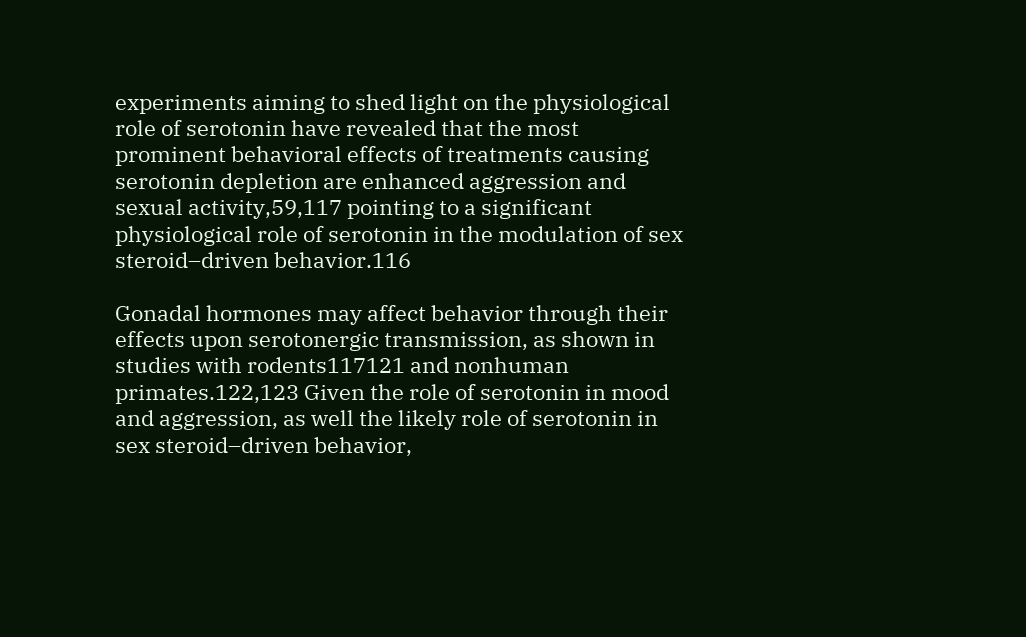experiments aiming to shed light on the physiological role of serotonin have revealed that the most prominent behavioral effects of treatments causing serotonin depletion are enhanced aggression and sexual activity,59,117 pointing to a significant physiological role of serotonin in the modulation of sex steroid–driven behavior.116

Gonadal hormones may affect behavior through their effects upon serotonergic transmission, as shown in studies with rodents117121 and nonhuman primates.122,123 Given the role of serotonin in mood and aggression, as well the likely role of serotonin in sex steroid–driven behavior,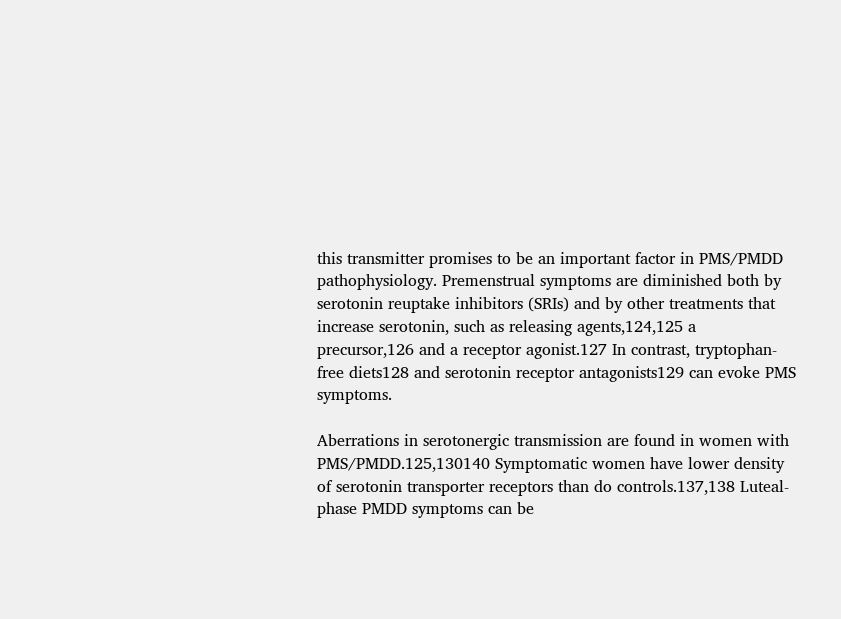this transmitter promises to be an important factor in PMS/PMDD pathophysiology. Premenstrual symptoms are diminished both by serotonin reuptake inhibitors (SRIs) and by other treatments that increase serotonin, such as releasing agents,124,125 a precursor,126 and a receptor agonist.127 In contrast, tryptophan-free diets128 and serotonin receptor antagonists129 can evoke PMS symptoms.

Aberrations in serotonergic transmission are found in women with PMS/PMDD.125,130140 Symptomatic women have lower density of serotonin transporter receptors than do controls.137,138 Luteal-phase PMDD symptoms can be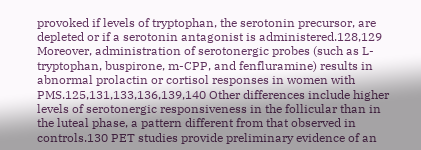provoked if levels of tryptophan, the serotonin precursor, are depleted or if a serotonin antagonist is administered.128,129 Moreover, administration of serotonergic probes (such as L-tryptophan, buspirone, m-CPP, and fenfluramine) results in abnormal prolactin or cortisol responses in women with PMS.125,131,133,136,139,140 Other differences include higher levels of serotonergic responsiveness in the follicular than in the luteal phase, a pattern different from that observed in controls.130 PET studies provide preliminary evidence of an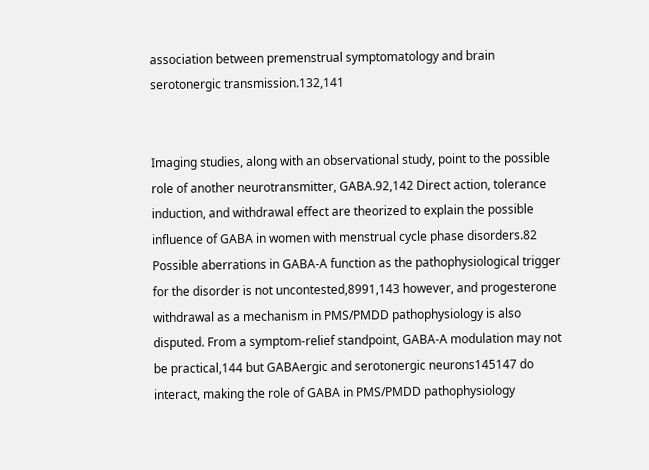association between premenstrual symptomatology and brain serotonergic transmission.132,141


Imaging studies, along with an observational study, point to the possible role of another neurotransmitter, GABA.92,142 Direct action, tolerance induction, and withdrawal effect are theorized to explain the possible influence of GABA in women with menstrual cycle phase disorders.82 Possible aberrations in GABA-A function as the pathophysiological trigger for the disorder is not uncontested,8991,143 however, and progesterone withdrawal as a mechanism in PMS/PMDD pathophysiology is also disputed. From a symptom-relief standpoint, GABA-A modulation may not be practical,144 but GABAergic and serotonergic neurons145147 do interact, making the role of GABA in PMS/PMDD pathophysiology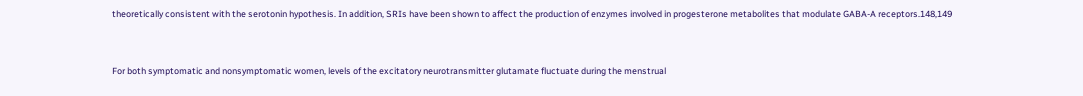theoretically consistent with the serotonin hypothesis. In addition, SRIs have been shown to affect the production of enzymes involved in progesterone metabolites that modulate GABA-A receptors.148,149


For both symptomatic and nonsymptomatic women, levels of the excitatory neurotransmitter glutamate fluctuate during the menstrual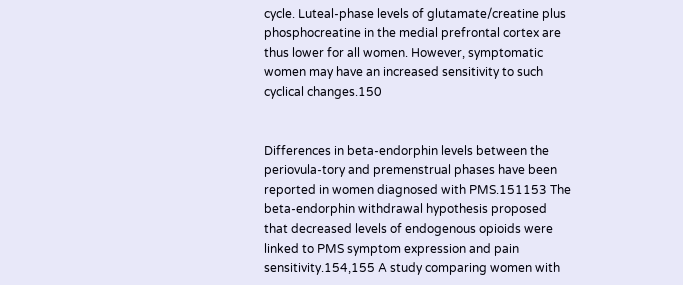cycle. Luteal-phase levels of glutamate/creatine plus phosphocreatine in the medial prefrontal cortex are thus lower for all women. However, symptomatic women may have an increased sensitivity to such cyclical changes.150


Differences in beta-endorphin levels between the periovula-tory and premenstrual phases have been reported in women diagnosed with PMS.151153 The beta-endorphin withdrawal hypothesis proposed that decreased levels of endogenous opioids were linked to PMS symptom expression and pain sensitivity.154,155 A study comparing women with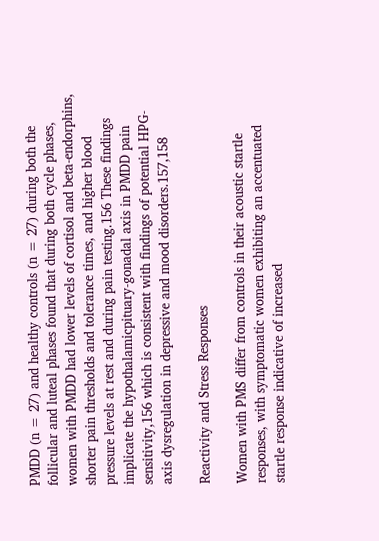PMDD (n = 27) and healthy controls (n = 27) during both the follicular and luteal phases found that during both cycle phases, women with PMDD had lower levels of cortisol and beta-endorphins, shorter pain thresholds and tolerance times, and higher blood pressure levels at rest and during pain testing.156 These findings implicate the hypothalamicpituary-gonadal axis in PMDD pain sensitivity,156 which is consistent with findings of potential HPG-axis dysregulation in depressive and mood disorders.157,158

Reactivity and Stress Responses

Women with PMS differ from controls in their acoustic startle responses, with symptomatic women exhibiting an accentuated startle response indicative of increased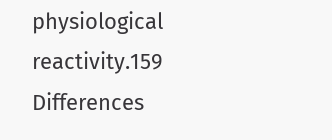physiological reactivity.159 Differences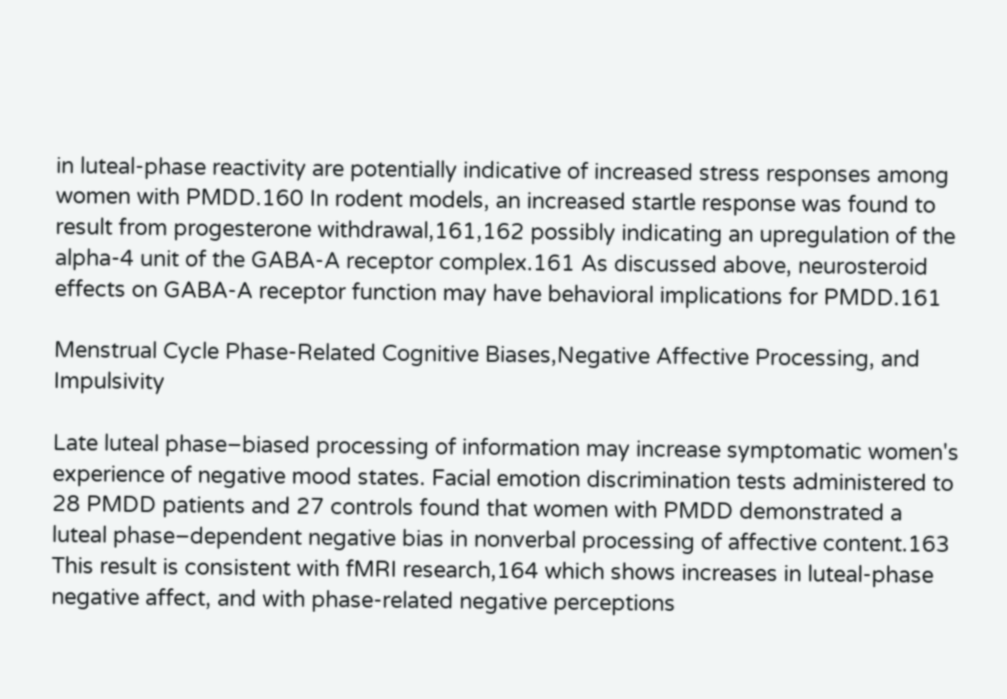in luteal-phase reactivity are potentially indicative of increased stress responses among women with PMDD.160 In rodent models, an increased startle response was found to result from progesterone withdrawal,161,162 possibly indicating an upregulation of the alpha-4 unit of the GABA-A receptor complex.161 As discussed above, neurosteroid effects on GABA-A receptor function may have behavioral implications for PMDD.161

Menstrual Cycle Phase-Related Cognitive Biases,Negative Affective Processing, and Impulsivity

Late luteal phase–biased processing of information may increase symptomatic women's experience of negative mood states. Facial emotion discrimination tests administered to 28 PMDD patients and 27 controls found that women with PMDD demonstrated a luteal phase–dependent negative bias in nonverbal processing of affective content.163 This result is consistent with fMRI research,164 which shows increases in luteal-phase negative affect, and with phase-related negative perceptions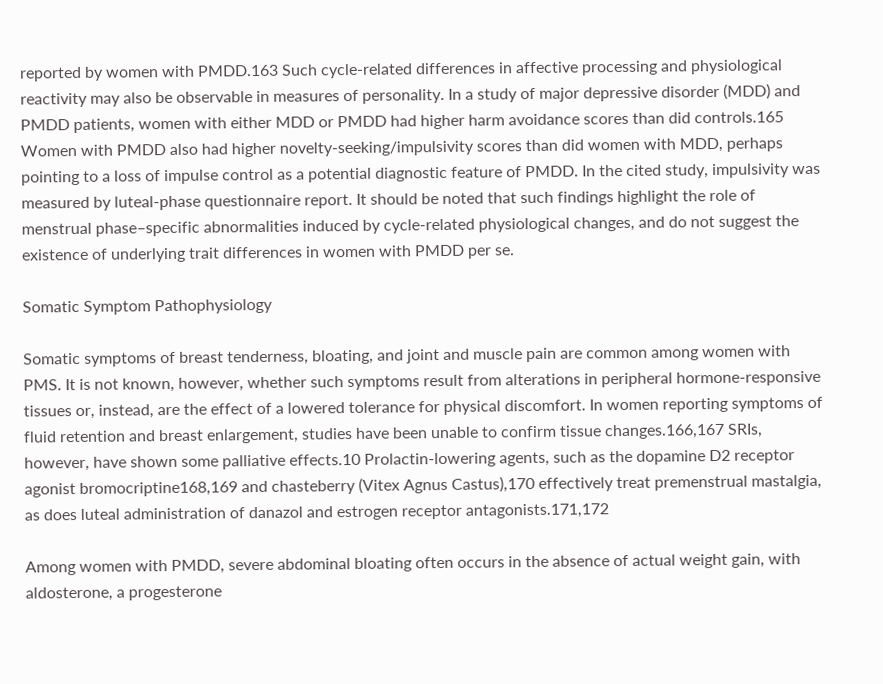reported by women with PMDD.163 Such cycle-related differences in affective processing and physiological reactivity may also be observable in measures of personality. In a study of major depressive disorder (MDD) and PMDD patients, women with either MDD or PMDD had higher harm avoidance scores than did controls.165 Women with PMDD also had higher novelty-seeking/impulsivity scores than did women with MDD, perhaps pointing to a loss of impulse control as a potential diagnostic feature of PMDD. In the cited study, impulsivity was measured by luteal-phase questionnaire report. It should be noted that such findings highlight the role of menstrual phase–specific abnormalities induced by cycle-related physiological changes, and do not suggest the existence of underlying trait differences in women with PMDD per se.

Somatic Symptom Pathophysiology

Somatic symptoms of breast tenderness, bloating, and joint and muscle pain are common among women with PMS. It is not known, however, whether such symptoms result from alterations in peripheral hormone-responsive tissues or, instead, are the effect of a lowered tolerance for physical discomfort. In women reporting symptoms of fluid retention and breast enlargement, studies have been unable to confirm tissue changes.166,167 SRIs, however, have shown some palliative effects.10 Prolactin-lowering agents, such as the dopamine D2 receptor agonist bromocriptine168,169 and chasteberry (Vitex Agnus Castus),170 effectively treat premenstrual mastalgia, as does luteal administration of danazol and estrogen receptor antagonists.171,172

Among women with PMDD, severe abdominal bloating often occurs in the absence of actual weight gain, with aldosterone, a progesterone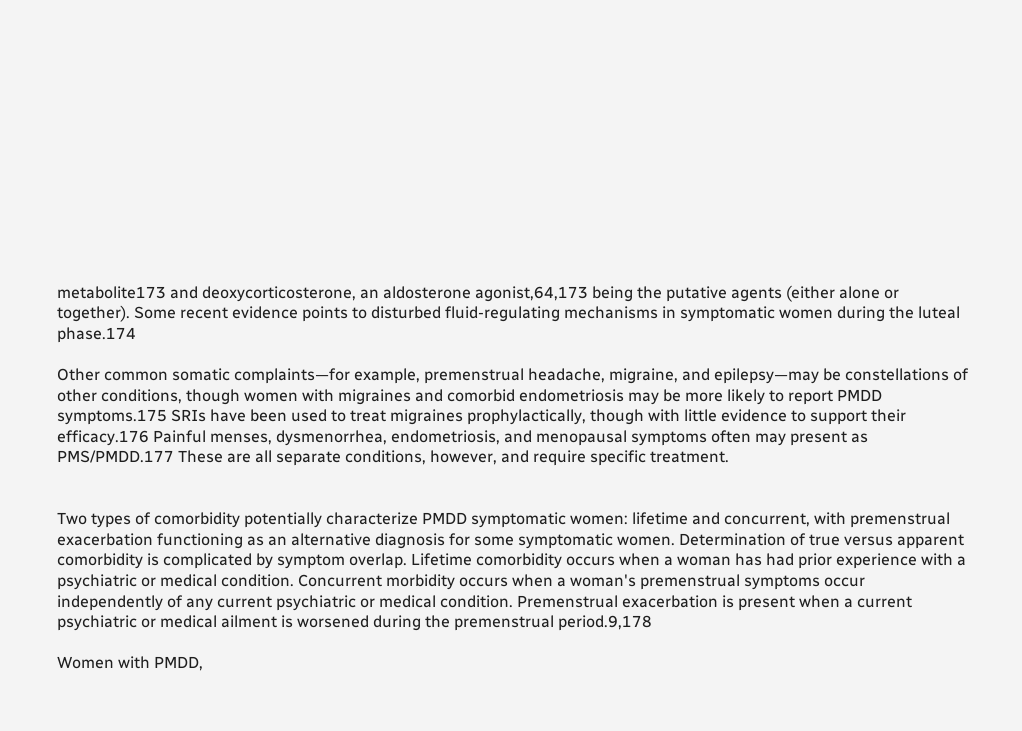metabolite173 and deoxycorticosterone, an aldosterone agonist,64,173 being the putative agents (either alone or together). Some recent evidence points to disturbed fluid-regulating mechanisms in symptomatic women during the luteal phase.174

Other common somatic complaints—for example, premenstrual headache, migraine, and epilepsy—may be constellations of other conditions, though women with migraines and comorbid endometriosis may be more likely to report PMDD symptoms.175 SRIs have been used to treat migraines prophylactically, though with little evidence to support their efficacy.176 Painful menses, dysmenorrhea, endometriosis, and menopausal symptoms often may present as PMS/PMDD.177 These are all separate conditions, however, and require specific treatment.


Two types of comorbidity potentially characterize PMDD symptomatic women: lifetime and concurrent, with premenstrual exacerbation functioning as an alternative diagnosis for some symptomatic women. Determination of true versus apparent comorbidity is complicated by symptom overlap. Lifetime comorbidity occurs when a woman has had prior experience with a psychiatric or medical condition. Concurrent morbidity occurs when a woman's premenstrual symptoms occur independently of any current psychiatric or medical condition. Premenstrual exacerbation is present when a current psychiatric or medical ailment is worsened during the premenstrual period.9,178

Women with PMDD,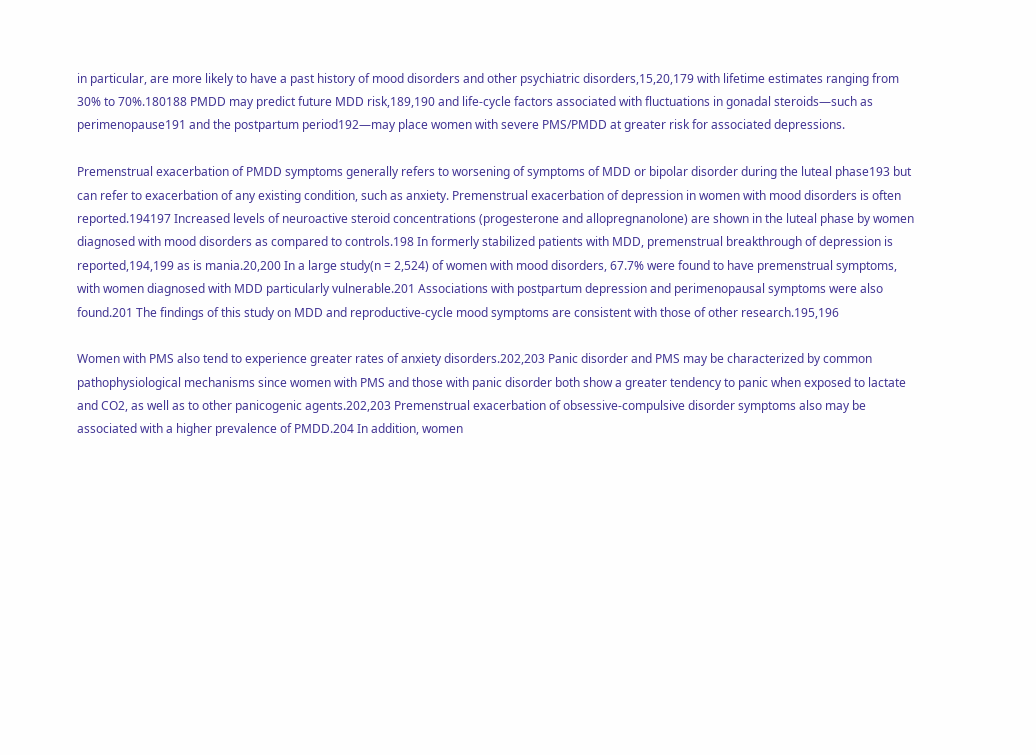in particular, are more likely to have a past history of mood disorders and other psychiatric disorders,15,20,179 with lifetime estimates ranging from 30% to 70%.180188 PMDD may predict future MDD risk,189,190 and life-cycle factors associated with fluctuations in gonadal steroids—such as perimenopause191 and the postpartum period192—may place women with severe PMS/PMDD at greater risk for associated depressions.

Premenstrual exacerbation of PMDD symptoms generally refers to worsening of symptoms of MDD or bipolar disorder during the luteal phase193 but can refer to exacerbation of any existing condition, such as anxiety. Premenstrual exacerbation of depression in women with mood disorders is often reported.194197 Increased levels of neuroactive steroid concentrations (progesterone and allopregnanolone) are shown in the luteal phase by women diagnosed with mood disorders as compared to controls.198 In formerly stabilized patients with MDD, premenstrual breakthrough of depression is reported,194,199 as is mania.20,200 In a large study(n = 2,524) of women with mood disorders, 67.7% were found to have premenstrual symptoms, with women diagnosed with MDD particularly vulnerable.201 Associations with postpartum depression and perimenopausal symptoms were also found.201 The findings of this study on MDD and reproductive-cycle mood symptoms are consistent with those of other research.195,196

Women with PMS also tend to experience greater rates of anxiety disorders.202,203 Panic disorder and PMS may be characterized by common pathophysiological mechanisms since women with PMS and those with panic disorder both show a greater tendency to panic when exposed to lactate and CO2, as well as to other panicogenic agents.202,203 Premenstrual exacerbation of obsessive-compulsive disorder symptoms also may be associated with a higher prevalence of PMDD.204 In addition, women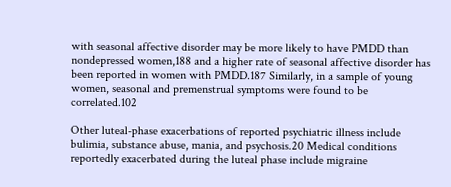with seasonal affective disorder may be more likely to have PMDD than nondepressed women,188 and a higher rate of seasonal affective disorder has been reported in women with PMDD.187 Similarly, in a sample of young women, seasonal and premenstrual symptoms were found to be correlated.102

Other luteal-phase exacerbations of reported psychiatric illness include bulimia, substance abuse, mania, and psychosis.20 Medical conditions reportedly exacerbated during the luteal phase include migraine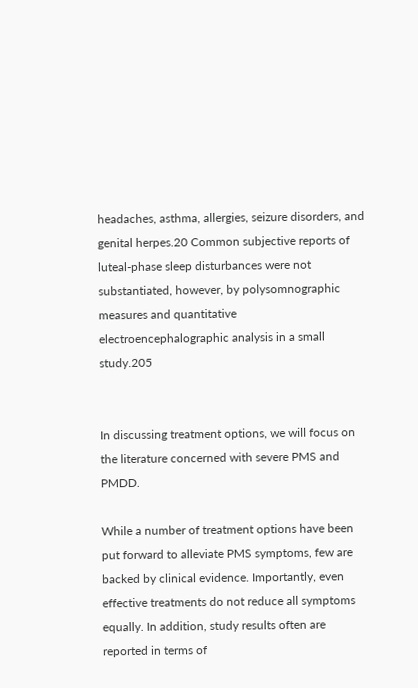headaches, asthma, allergies, seizure disorders, and genital herpes.20 Common subjective reports of luteal-phase sleep disturbances were not substantiated, however, by polysomnographic measures and quantitative electroencephalographic analysis in a small study.205


In discussing treatment options, we will focus on the literature concerned with severe PMS and PMDD.

While a number of treatment options have been put forward to alleviate PMS symptoms, few are backed by clinical evidence. Importantly, even effective treatments do not reduce all symptoms equally. In addition, study results often are reported in terms of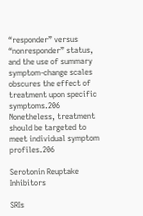“responder” versus “nonresponder” status, and the use of summary symptom-change scales obscures the effect of treatment upon specific symptoms.206 Nonetheless, treatment should be targeted to meet individual symptom profiles.206

Serotonin Reuptake Inhibitors

SRIs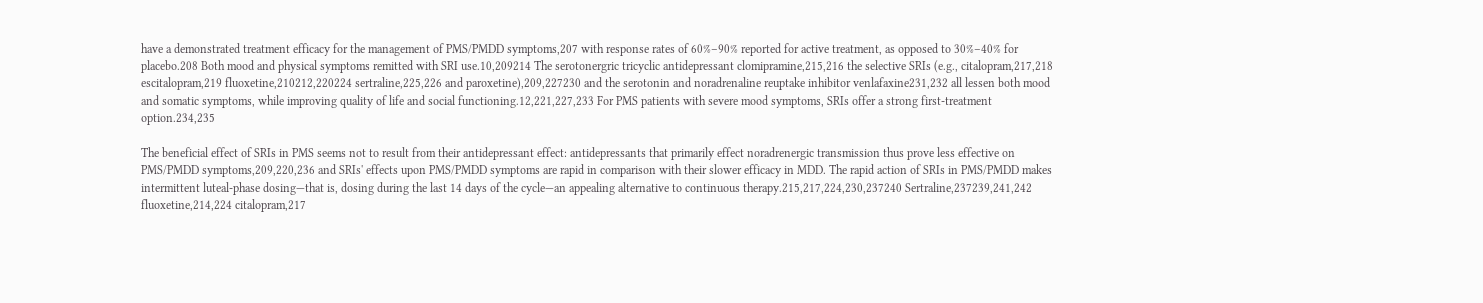have a demonstrated treatment efficacy for the management of PMS/PMDD symptoms,207 with response rates of 60%–90% reported for active treatment, as opposed to 30%–40% for placebo.208 Both mood and physical symptoms remitted with SRI use.10,209214 The serotonergric tricyclic antidepressant clomipramine,215,216 the selective SRIs (e.g., citalopram,217,218 escitalopram,219 fluoxetine,210212,220224 sertraline,225,226 and paroxetine),209,227230 and the serotonin and noradrenaline reuptake inhibitor venlafaxine231,232 all lessen both mood and somatic symptoms, while improving quality of life and social functioning.12,221,227,233 For PMS patients with severe mood symptoms, SRIs offer a strong first-treatment option.234,235

The beneficial effect of SRIs in PMS seems not to result from their antidepressant effect: antidepressants that primarily effect noradrenergic transmission thus prove less effective on PMS/PMDD symptoms,209,220,236 and SRIs' effects upon PMS/PMDD symptoms are rapid in comparison with their slower efficacy in MDD. The rapid action of SRIs in PMS/PMDD makes intermittent luteal-phase dosing—that is, dosing during the last 14 days of the cycle—an appealing alternative to continuous therapy.215,217,224,230,237240 Sertraline,237239,241,242 fluoxetine,214,224 citalopram,217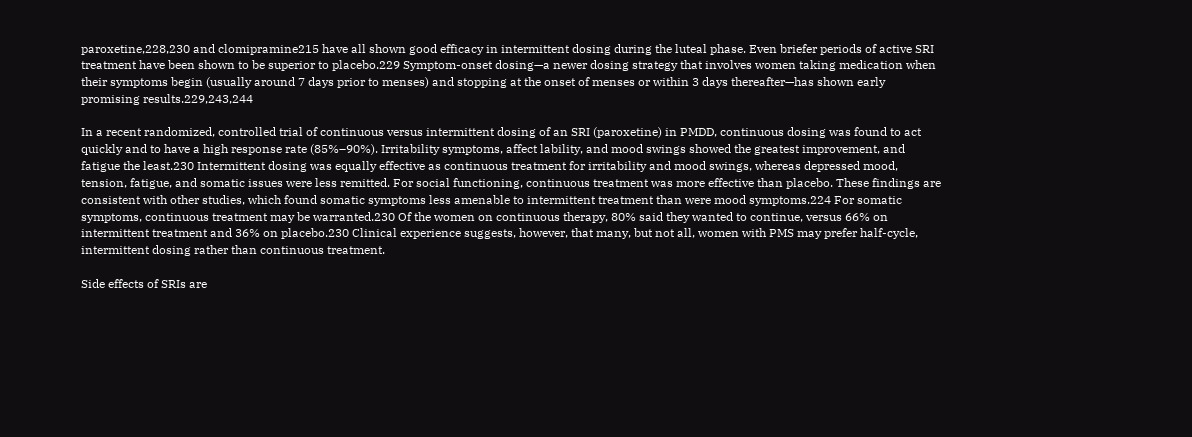paroxetine,228,230 and clomipramine215 have all shown good efficacy in intermittent dosing during the luteal phase. Even briefer periods of active SRI treatment have been shown to be superior to placebo.229 Symptom-onset dosing—a newer dosing strategy that involves women taking medication when their symptoms begin (usually around 7 days prior to menses) and stopping at the onset of menses or within 3 days thereafter—has shown early promising results.229,243,244

In a recent randomized, controlled trial of continuous versus intermittent dosing of an SRI (paroxetine) in PMDD, continuous dosing was found to act quickly and to have a high response rate (85%–90%). Irritability symptoms, affect lability, and mood swings showed the greatest improvement, and fatigue the least.230 Intermittent dosing was equally effective as continuous treatment for irritability and mood swings, whereas depressed mood, tension, fatigue, and somatic issues were less remitted. For social functioning, continuous treatment was more effective than placebo. These findings are consistent with other studies, which found somatic symptoms less amenable to intermittent treatment than were mood symptoms.224 For somatic symptoms, continuous treatment may be warranted.230 Of the women on continuous therapy, 80% said they wanted to continue, versus 66% on intermittent treatment and 36% on placebo.230 Clinical experience suggests, however, that many, but not all, women with PMS may prefer half-cycle, intermittent dosing rather than continuous treatment.

Side effects of SRIs are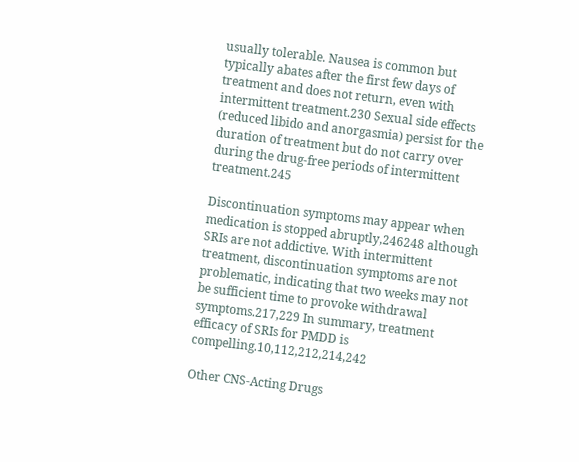usually tolerable. Nausea is common but typically abates after the first few days of treatment and does not return, even with intermittent treatment.230 Sexual side effects (reduced libido and anorgasmia) persist for the duration of treatment but do not carry over during the drug-free periods of intermittent treatment.245

Discontinuation symptoms may appear when medication is stopped abruptly,246248 although SRIs are not addictive. With intermittent treatment, discontinuation symptoms are not problematic, indicating that two weeks may not be sufficient time to provoke withdrawal symptoms.217,229 In summary, treatment efficacy of SRIs for PMDD is compelling.10,112,212,214,242

Other CNS-Acting Drugs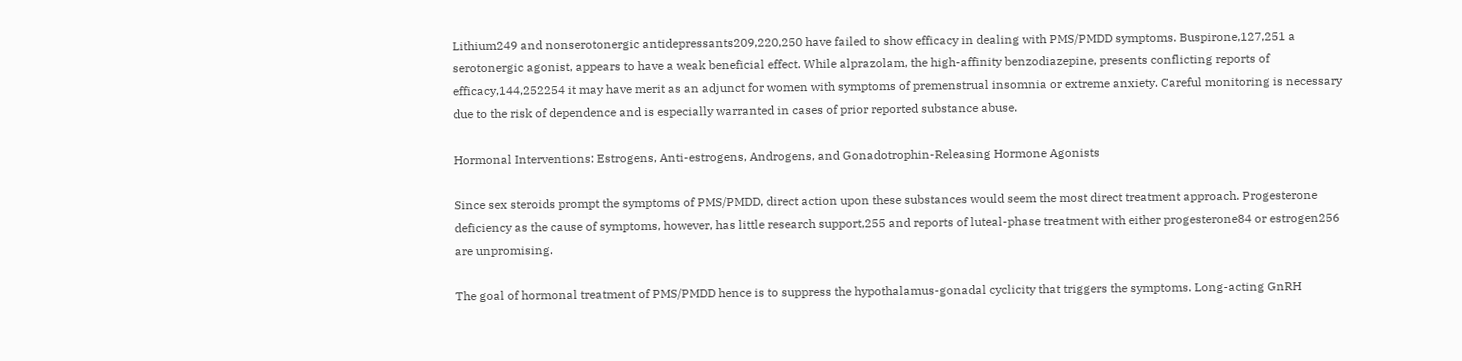Lithium249 and nonserotonergic antidepressants209,220,250 have failed to show efficacy in dealing with PMS/PMDD symptoms. Buspirone,127,251 a serotonergic agonist, appears to have a weak beneficial effect. While alprazolam, the high-affinity benzodiazepine, presents conflicting reports of efficacy,144,252254 it may have merit as an adjunct for women with symptoms of premenstrual insomnia or extreme anxiety. Careful monitoring is necessary due to the risk of dependence and is especially warranted in cases of prior reported substance abuse.

Hormonal Interventions: Estrogens, Anti-estrogens, Androgens, and Gonadotrophin-Releasing Hormone Agonists

Since sex steroids prompt the symptoms of PMS/PMDD, direct action upon these substances would seem the most direct treatment approach. Progesterone deficiency as the cause of symptoms, however, has little research support,255 and reports of luteal-phase treatment with either progesterone84 or estrogen256 are unpromising.

The goal of hormonal treatment of PMS/PMDD hence is to suppress the hypothalamus-gonadal cyclicity that triggers the symptoms. Long-acting GnRH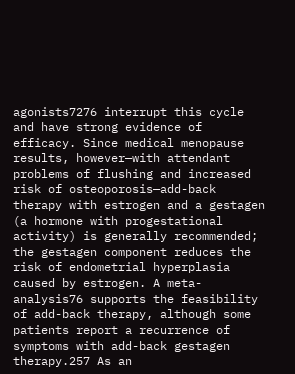agonists7276 interrupt this cycle and have strong evidence of efficacy. Since medical menopause results, however—with attendant problems of flushing and increased risk of osteoporosis—add-back therapy with estrogen and a gestagen (a hormone with progestational activity) is generally recommended; the gestagen component reduces the risk of endometrial hyperplasia caused by estrogen. A meta-analysis76 supports the feasibility of add-back therapy, although some patients report a recurrence of symptoms with add-back gestagen therapy.257 As an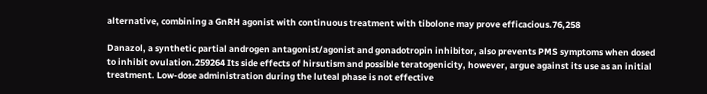alternative, combining a GnRH agonist with continuous treatment with tibolone may prove efficacious.76,258

Danazol, a synthetic partial androgen antagonist/agonist and gonadotropin inhibitor, also prevents PMS symptoms when dosed to inhibit ovulation.259264 Its side effects of hirsutism and possible teratogenicity, however, argue against its use as an initial treatment. Low-dose administration during the luteal phase is not effective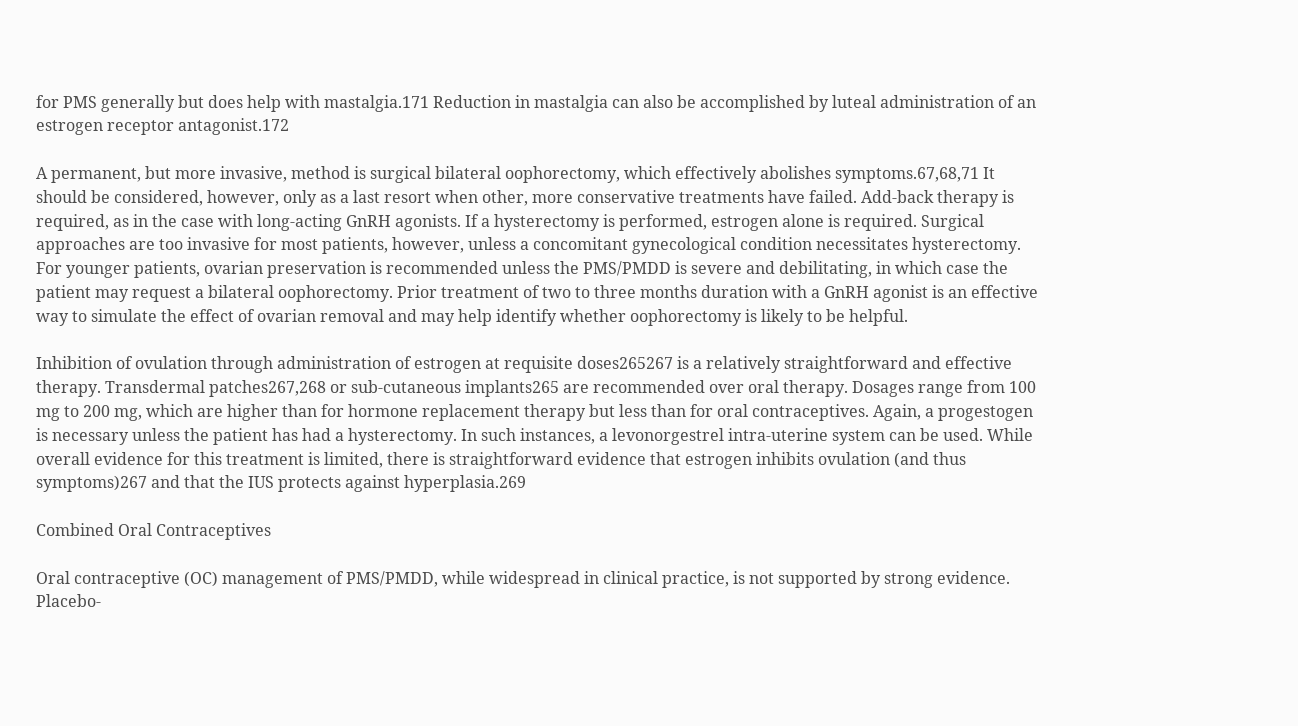for PMS generally but does help with mastalgia.171 Reduction in mastalgia can also be accomplished by luteal administration of an estrogen receptor antagonist.172

A permanent, but more invasive, method is surgical bilateral oophorectomy, which effectively abolishes symptoms.67,68,71 It should be considered, however, only as a last resort when other, more conservative treatments have failed. Add-back therapy is required, as in the case with long-acting GnRH agonists. If a hysterectomy is performed, estrogen alone is required. Surgical approaches are too invasive for most patients, however, unless a concomitant gynecological condition necessitates hysterectomy. For younger patients, ovarian preservation is recommended unless the PMS/PMDD is severe and debilitating, in which case the patient may request a bilateral oophorectomy. Prior treatment of two to three months duration with a GnRH agonist is an effective way to simulate the effect of ovarian removal and may help identify whether oophorectomy is likely to be helpful.

Inhibition of ovulation through administration of estrogen at requisite doses265267 is a relatively straightforward and effective therapy. Transdermal patches267,268 or sub-cutaneous implants265 are recommended over oral therapy. Dosages range from 100 mg to 200 mg, which are higher than for hormone replacement therapy but less than for oral contraceptives. Again, a progestogen is necessary unless the patient has had a hysterectomy. In such instances, a levonorgestrel intra-uterine system can be used. While overall evidence for this treatment is limited, there is straightforward evidence that estrogen inhibits ovulation (and thus symptoms)267 and that the IUS protects against hyperplasia.269

Combined Oral Contraceptives

Oral contraceptive (OC) management of PMS/PMDD, while widespread in clinical practice, is not supported by strong evidence. Placebo-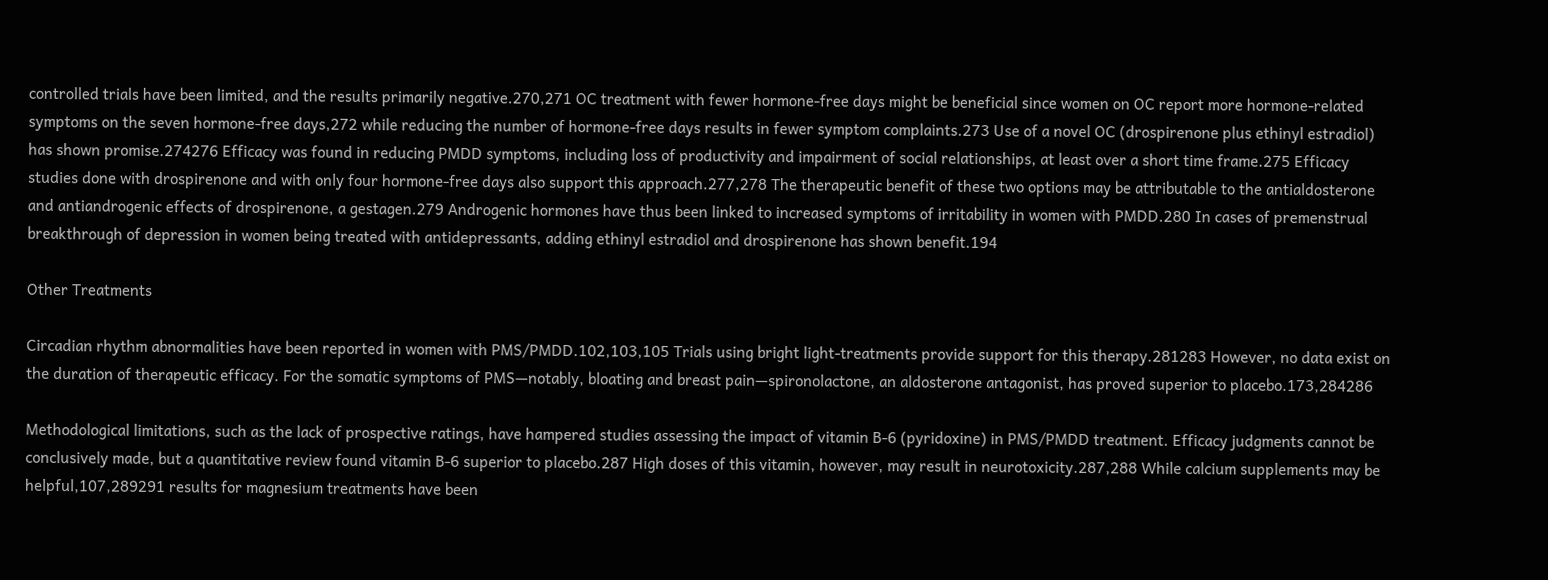controlled trials have been limited, and the results primarily negative.270,271 OC treatment with fewer hormone-free days might be beneficial since women on OC report more hormone-related symptoms on the seven hormone-free days,272 while reducing the number of hormone-free days results in fewer symptom complaints.273 Use of a novel OC (drospirenone plus ethinyl estradiol) has shown promise.274276 Efficacy was found in reducing PMDD symptoms, including loss of productivity and impairment of social relationships, at least over a short time frame.275 Efficacy studies done with drospirenone and with only four hormone-free days also support this approach.277,278 The therapeutic benefit of these two options may be attributable to the antialdosterone and antiandrogenic effects of drospirenone, a gestagen.279 Androgenic hormones have thus been linked to increased symptoms of irritability in women with PMDD.280 In cases of premenstrual breakthrough of depression in women being treated with antidepressants, adding ethinyl estradiol and drospirenone has shown benefit.194

Other Treatments

Circadian rhythm abnormalities have been reported in women with PMS/PMDD.102,103,105 Trials using bright light-treatments provide support for this therapy.281283 However, no data exist on the duration of therapeutic efficacy. For the somatic symptoms of PMS—notably, bloating and breast pain—spironolactone, an aldosterone antagonist, has proved superior to placebo.173,284286

Methodological limitations, such as the lack of prospective ratings, have hampered studies assessing the impact of vitamin B-6 (pyridoxine) in PMS/PMDD treatment. Efficacy judgments cannot be conclusively made, but a quantitative review found vitamin B-6 superior to placebo.287 High doses of this vitamin, however, may result in neurotoxicity.287,288 While calcium supplements may be helpful,107,289291 results for magnesium treatments have been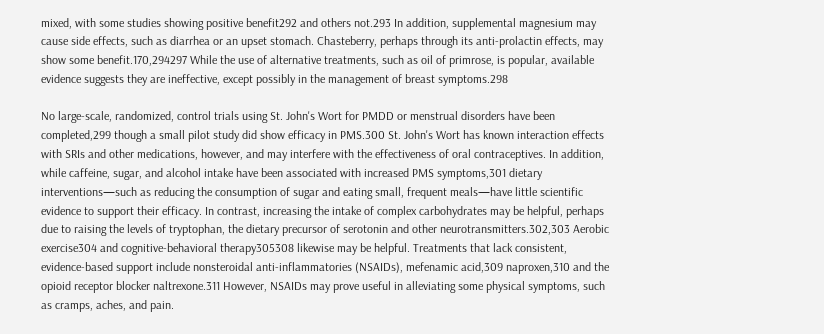mixed, with some studies showing positive benefit292 and others not.293 In addition, supplemental magnesium may cause side effects, such as diarrhea or an upset stomach. Chasteberry, perhaps through its anti-prolactin effects, may show some benefit.170,294297 While the use of alternative treatments, such as oil of primrose, is popular, available evidence suggests they are ineffective, except possibly in the management of breast symptoms.298

No large-scale, randomized, control trials using St. John's Wort for PMDD or menstrual disorders have been completed,299 though a small pilot study did show efficacy in PMS.300 St. John's Wort has known interaction effects with SRIs and other medications, however, and may interfere with the effectiveness of oral contraceptives. In addition, while caffeine, sugar, and alcohol intake have been associated with increased PMS symptoms,301 dietary interventions—such as reducing the consumption of sugar and eating small, frequent meals—have little scientific evidence to support their efficacy. In contrast, increasing the intake of complex carbohydrates may be helpful, perhaps due to raising the levels of tryptophan, the dietary precursor of serotonin and other neurotransmitters.302,303 Aerobic exercise304 and cognitive-behavioral therapy305308 likewise may be helpful. Treatments that lack consistent, evidence-based support include nonsteroidal anti-inflammatories (NSAIDs), mefenamic acid,309 naproxen,310 and the opioid receptor blocker naltrexone.311 However, NSAIDs may prove useful in alleviating some physical symptoms, such as cramps, aches, and pain.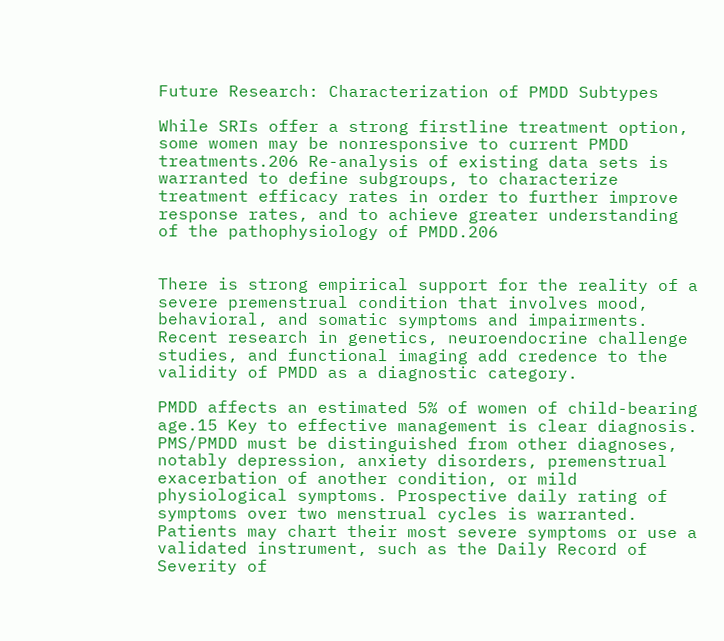Future Research: Characterization of PMDD Subtypes

While SRIs offer a strong firstline treatment option, some women may be nonresponsive to current PMDD treatments.206 Re-analysis of existing data sets is warranted to define subgroups, to characterize treatment efficacy rates in order to further improve response rates, and to achieve greater understanding of the pathophysiology of PMDD.206


There is strong empirical support for the reality of a severe premenstrual condition that involves mood, behavioral, and somatic symptoms and impairments. Recent research in genetics, neuroendocrine challenge studies, and functional imaging add credence to the validity of PMDD as a diagnostic category.

PMDD affects an estimated 5% of women of child-bearing age.15 Key to effective management is clear diagnosis. PMS/PMDD must be distinguished from other diagnoses, notably depression, anxiety disorders, premenstrual exacerbation of another condition, or mild physiological symptoms. Prospective daily rating of symptoms over two menstrual cycles is warranted. Patients may chart their most severe symptoms or use a validated instrument, such as the Daily Record of Severity of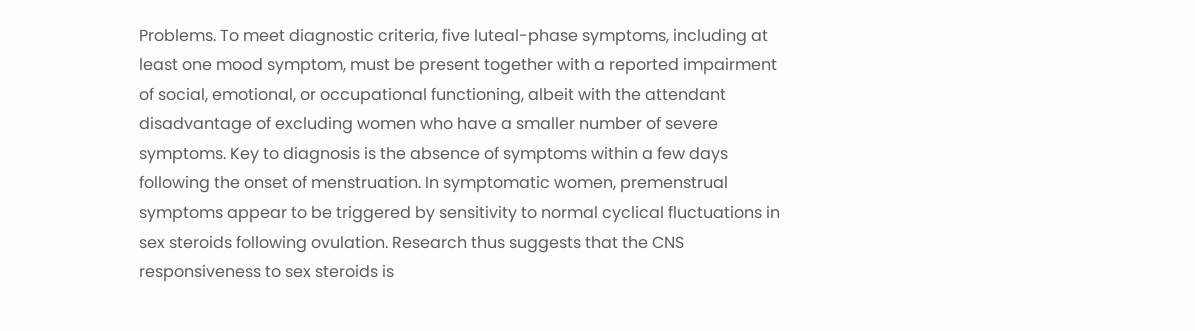Problems. To meet diagnostic criteria, five luteal-phase symptoms, including at least one mood symptom, must be present together with a reported impairment of social, emotional, or occupational functioning, albeit with the attendant disadvantage of excluding women who have a smaller number of severe symptoms. Key to diagnosis is the absence of symptoms within a few days following the onset of menstruation. In symptomatic women, premenstrual symptoms appear to be triggered by sensitivity to normal cyclical fluctuations in sex steroids following ovulation. Research thus suggests that the CNS responsiveness to sex steroids is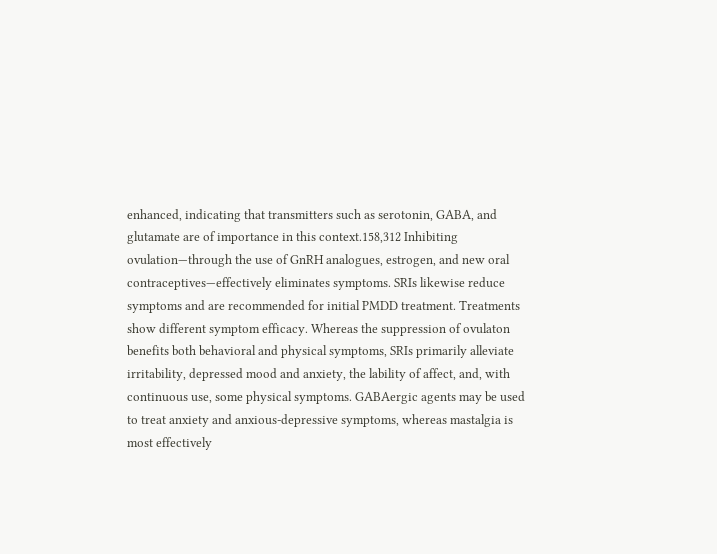enhanced, indicating that transmitters such as serotonin, GABA, and glutamate are of importance in this context.158,312 Inhibiting ovulation—through the use of GnRH analogues, estrogen, and new oral contraceptives—effectively eliminates symptoms. SRIs likewise reduce symptoms and are recommended for initial PMDD treatment. Treatments show different symptom efficacy. Whereas the suppression of ovulaton benefits both behavioral and physical symptoms, SRIs primarily alleviate irritability, depressed mood and anxiety, the lability of affect, and, with continuous use, some physical symptoms. GABAergic agents may be used to treat anxiety and anxious-depressive symptoms, whereas mastalgia is most effectively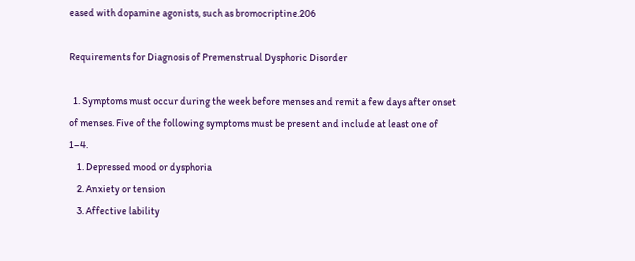eased with dopamine agonists, such as bromocriptine.206

Requirements for Diagnosis of Premenstrual Dysphoric Disorder

  1. Symptoms must occur during the week before menses and remit a few days after onset of menses. Five of the following symptoms must be present and include at least one of 1–4.
    1. Depressed mood or dysphoria
    2. Anxiety or tension
    3. Affective lability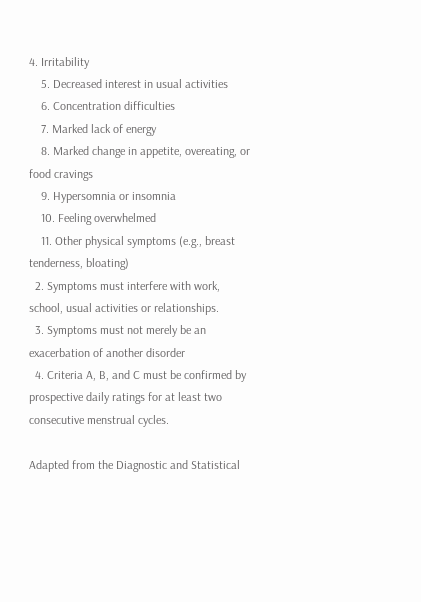4. Irritability
    5. Decreased interest in usual activities
    6. Concentration difficulties
    7. Marked lack of energy
    8. Marked change in appetite, overeating, or food cravings
    9. Hypersomnia or insomnia
    10. Feeling overwhelmed
    11. Other physical symptoms (e.g., breast tenderness, bloating)
  2. Symptoms must interfere with work, school, usual activities or relationships.
  3. Symptoms must not merely be an exacerbation of another disorder
  4. Criteria A, B, and C must be confirmed by prospective daily ratings for at least two consecutive menstrual cycles.

Adapted from the Diagnostic and Statistical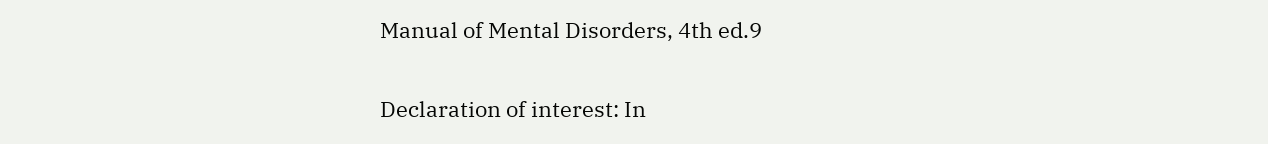Manual of Mental Disorders, 4th ed.9


Declaration of interest: In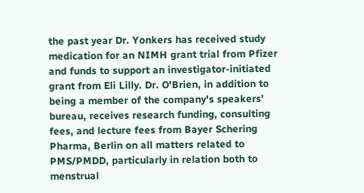the past year Dr. Yonkers has received study medication for an NIMH grant trial from Pfizer and funds to support an investigator-initiated grant from Eli Lilly. Dr. O'Brien, in addition to being a member of the company's speakers' bureau, receives research funding, consulting fees, and lecture fees from Bayer Schering Pharma, Berlin on all matters related to PMS/PMDD, particularly in relation both to menstrual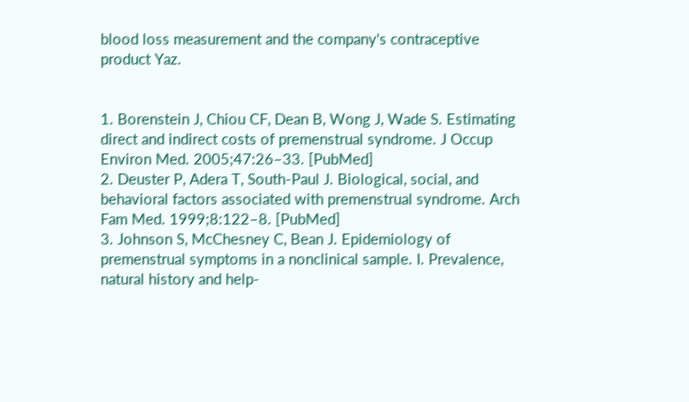blood loss measurement and the company's contraceptive product Yaz.


1. Borenstein J, Chiou CF, Dean B, Wong J, Wade S. Estimating direct and indirect costs of premenstrual syndrome. J Occup Environ Med. 2005;47:26–33. [PubMed]
2. Deuster P, Adera T, South-Paul J. Biological, social, and behavioral factors associated with premenstrual syndrome. Arch Fam Med. 1999;8:122–8. [PubMed]
3. Johnson S, McChesney C, Bean J. Epidemiology of premenstrual symptoms in a nonclinical sample. I. Prevalence, natural history and help-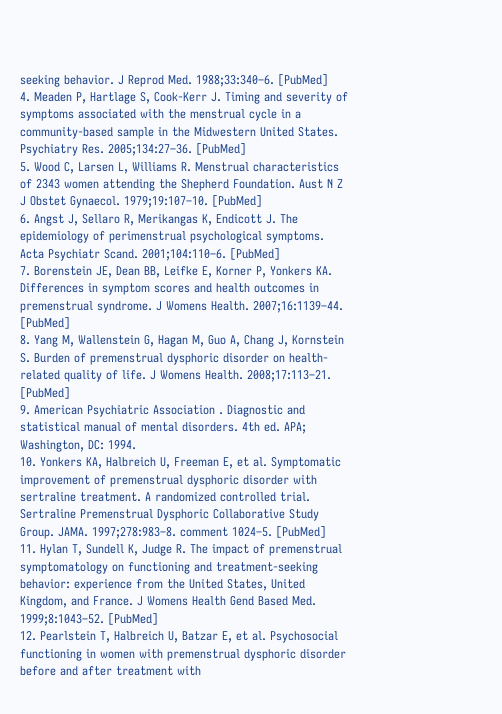seeking behavior. J Reprod Med. 1988;33:340–6. [PubMed]
4. Meaden P, Hartlage S, Cook-Kerr J. Timing and severity of symptoms associated with the menstrual cycle in a community-based sample in the Midwestern United States. Psychiatry Res. 2005;134:27–36. [PubMed]
5. Wood C, Larsen L, Williams R. Menstrual characteristics of 2343 women attending the Shepherd Foundation. Aust N Z J Obstet Gynaecol. 1979;19:107–10. [PubMed]
6. Angst J, Sellaro R, Merikangas K, Endicott J. The epidemiology of perimenstrual psychological symptoms. Acta Psychiatr Scand. 2001;104:110–6. [PubMed]
7. Borenstein JE, Dean BB, Leifke E, Korner P, Yonkers KA. Differences in symptom scores and health outcomes in premenstrual syndrome. J Womens Health. 2007;16:1139–44. [PubMed]
8. Yang M, Wallenstein G, Hagan M, Guo A, Chang J, Kornstein S. Burden of premenstrual dysphoric disorder on health-related quality of life. J Womens Health. 2008;17:113–21. [PubMed]
9. American Psychiatric Association . Diagnostic and statistical manual of mental disorders. 4th ed. APA; Washington, DC: 1994.
10. Yonkers KA, Halbreich U, Freeman E, et al. Symptomatic improvement of premenstrual dysphoric disorder with sertraline treatment. A randomized controlled trial. Sertraline Premenstrual Dysphoric Collaborative Study Group. JAMA. 1997;278:983–8. comment 1024–5. [PubMed]
11. Hylan T, Sundell K, Judge R. The impact of premenstrual symptomatology on functioning and treatment-seeking behavior: experience from the United States, United Kingdom, and France. J Womens Health Gend Based Med. 1999;8:1043–52. [PubMed]
12. Pearlstein T, Halbreich U, Batzar E, et al. Psychosocial functioning in women with premenstrual dysphoric disorder before and after treatment with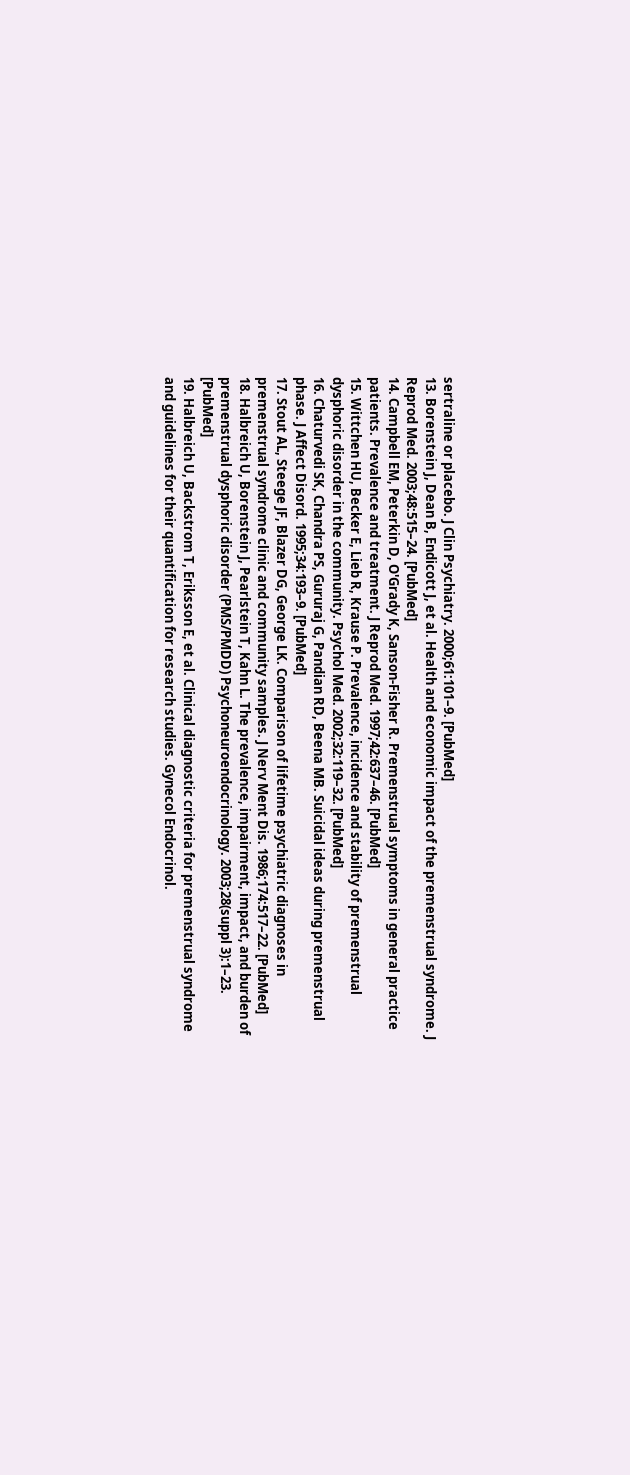sertraline or placebo. J Clin Psychiatry. 2000;61:101–9. [PubMed]
13. Borenstein J, Dean B, Endicott J, et al. Health and economic impact of the premenstrual syndrome. J Reprod Med. 2003;48:515–24. [PubMed]
14. Campbell EM, Peterkin D, O'Grady K, Sanson-Fisher R. Premenstrual symptoms in general practice patients. Prevalence and treatment. J Reprod Med. 1997;42:637–46. [PubMed]
15. Wittchen HU, Becker E, Lieb R, Krause P. Prevalence, incidence and stability of premenstrual dysphoric disorder in the community. Psychol Med. 2002;32:119–32. [PubMed]
16. Chaturvedi SK, Chandra PS, Gururaj G, Pandian RD, Beena MB. Suicidal ideas during premenstrual phase. J Affect Disord. 1995;34:193–9. [PubMed]
17. Stout AL, Steege JF, Blazer DG, George LK. Comparison of lifetime psychiatric diagnoses in premenstrual syndrome clinic and community samples. J Nerv Ment Dis. 1986;174:517–22. [PubMed]
18. Halbreich U, Borenstein J, Pearlstein T, Kahn L. The prevalence, impairment, impact, and burden of premenstrual dysphoric disorder (PMS/PMDD) Psychoneuroendocrinology. 2003;28(suppl 3):1–23. [PubMed]
19. Halbreich U, Backstrom T, Eriksson E, et al. Clinical diagnostic criteria for premenstrual syndrome and guidelines for their quantification for research studies. Gynecol Endocrinol.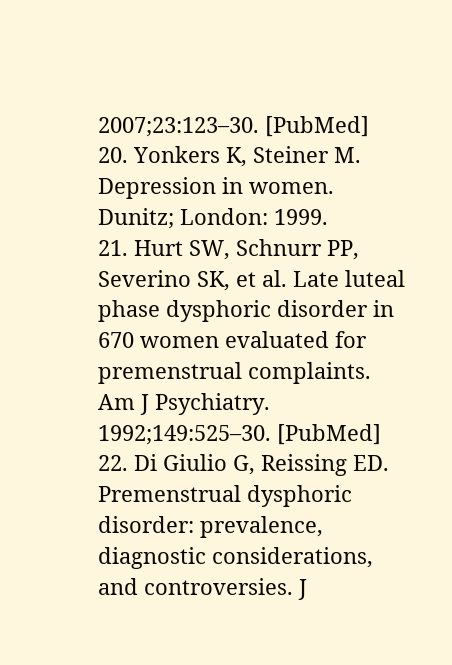2007;23:123–30. [PubMed]
20. Yonkers K, Steiner M. Depression in women. Dunitz; London: 1999.
21. Hurt SW, Schnurr PP, Severino SK, et al. Late luteal phase dysphoric disorder in 670 women evaluated for premenstrual complaints. Am J Psychiatry. 1992;149:525–30. [PubMed]
22. Di Giulio G, Reissing ED. Premenstrual dysphoric disorder: prevalence, diagnostic considerations, and controversies. J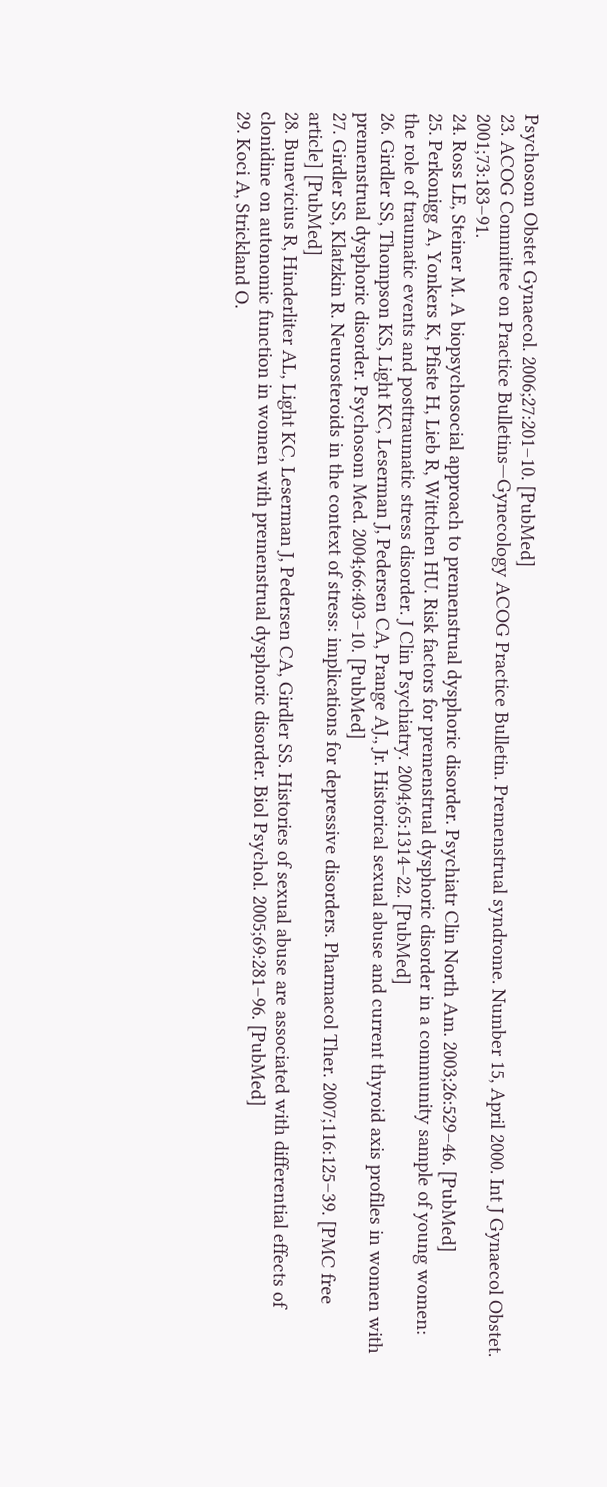Psychosom Obstet Gynaecol. 2006;27:201–10. [PubMed]
23. ACOG Committee on Practice Bulletins—Gynecology ACOG Practice Bulletin. Premenstrual syndrome. Number 15, April 2000. Int J Gynaecol Obstet. 2001;73:183–91.
24. Ross LE, Steiner M. A biopsychosocial approach to premenstrual dysphoric disorder. Psychiatr Clin North Am. 2003;26:529–46. [PubMed]
25. Perkonigg A, Yonkers K, Pfiste H, Lieb R, Wittchen HU. Risk factors for premenstrual dysphoric disorder in a community sample of young women: the role of traumatic events and posttraumatic stress disorder. J Clin Psychiatry. 2004;65:1314–22. [PubMed]
26. Girdler SS, Thompson KS, Light KC, Leserman J, Pedersen CA, Prange AJ., Jr. Historical sexual abuse and current thyroid axis profiles in women with premenstrual dysphoric disorder. Psychosom Med. 2004;66:403–10. [PubMed]
27. Girdler SS, Klatzkin R. Neurosteroids in the context of stress: implications for depressive disorders. Pharmacol Ther. 2007;116:125–39. [PMC free article] [PubMed]
28. Bunevicius R, Hinderliter AL, Light KC, Leserman J, Pedersen CA, Girdler SS. Histories of sexual abuse are associated with differential effects of clonidine on autonomic function in women with premenstrual dysphoric disorder. Biol Psychol. 2005;69:281–96. [PubMed]
29. Koci A, Strickland O.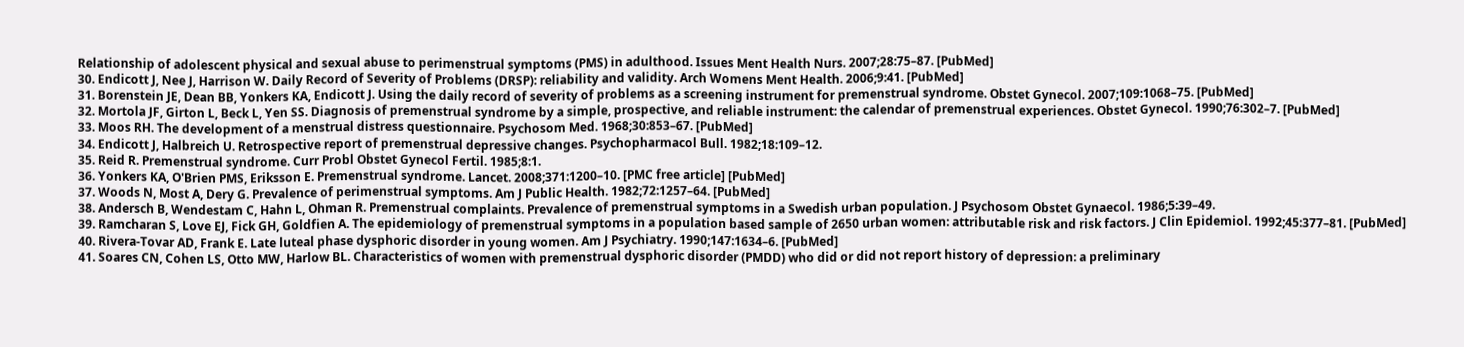Relationship of adolescent physical and sexual abuse to perimenstrual symptoms (PMS) in adulthood. Issues Ment Health Nurs. 2007;28:75–87. [PubMed]
30. Endicott J, Nee J, Harrison W. Daily Record of Severity of Problems (DRSP): reliability and validity. Arch Womens Ment Health. 2006;9:41. [PubMed]
31. Borenstein JE, Dean BB, Yonkers KA, Endicott J. Using the daily record of severity of problems as a screening instrument for premenstrual syndrome. Obstet Gynecol. 2007;109:1068–75. [PubMed]
32. Mortola JF, Girton L, Beck L, Yen SS. Diagnosis of premenstrual syndrome by a simple, prospective, and reliable instrument: the calendar of premenstrual experiences. Obstet Gynecol. 1990;76:302–7. [PubMed]
33. Moos RH. The development of a menstrual distress questionnaire. Psychosom Med. 1968;30:853–67. [PubMed]
34. Endicott J, Halbreich U. Retrospective report of premenstrual depressive changes. Psychopharmacol Bull. 1982;18:109–12.
35. Reid R. Premenstrual syndrome. Curr Probl Obstet Gynecol Fertil. 1985;8:1.
36. Yonkers KA, O'Brien PMS, Eriksson E. Premenstrual syndrome. Lancet. 2008;371:1200–10. [PMC free article] [PubMed]
37. Woods N, Most A, Dery G. Prevalence of perimenstrual symptoms. Am J Public Health. 1982;72:1257–64. [PubMed]
38. Andersch B, Wendestam C, Hahn L, Ohman R. Premenstrual complaints. Prevalence of premenstrual symptoms in a Swedish urban population. J Psychosom Obstet Gynaecol. 1986;5:39–49.
39. Ramcharan S, Love EJ, Fick GH, Goldfien A. The epidemiology of premenstrual symptoms in a population based sample of 2650 urban women: attributable risk and risk factors. J Clin Epidemiol. 1992;45:377–81. [PubMed]
40. Rivera-Tovar AD, Frank E. Late luteal phase dysphoric disorder in young women. Am J Psychiatry. 1990;147:1634–6. [PubMed]
41. Soares CN, Cohen LS, Otto MW, Harlow BL. Characteristics of women with premenstrual dysphoric disorder (PMDD) who did or did not report history of depression: a preliminary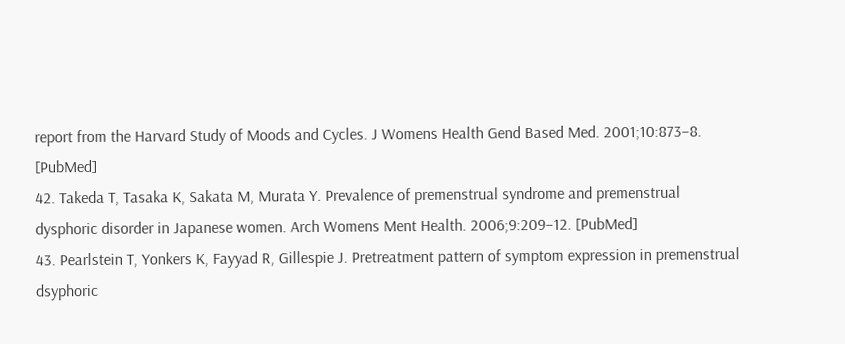report from the Harvard Study of Moods and Cycles. J Womens Health Gend Based Med. 2001;10:873–8. [PubMed]
42. Takeda T, Tasaka K, Sakata M, Murata Y. Prevalence of premenstrual syndrome and premenstrual dysphoric disorder in Japanese women. Arch Womens Ment Health. 2006;9:209–12. [PubMed]
43. Pearlstein T, Yonkers K, Fayyad R, Gillespie J. Pretreatment pattern of symptom expression in premenstrual dsyphoric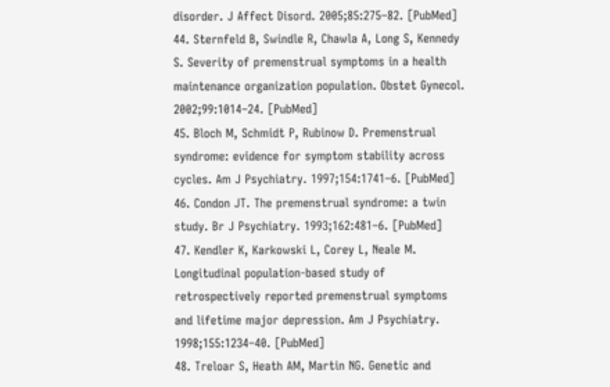disorder. J Affect Disord. 2005;85:275–82. [PubMed]
44. Sternfeld B, Swindle R, Chawla A, Long S, Kennedy S. Severity of premenstrual symptoms in a health maintenance organization population. Obstet Gynecol. 2002;99:1014–24. [PubMed]
45. Bloch M, Schmidt P, Rubinow D. Premenstrual syndrome: evidence for symptom stability across cycles. Am J Psychiatry. 1997;154:1741–6. [PubMed]
46. Condon JT. The premenstrual syndrome: a twin study. Br J Psychiatry. 1993;162:481–6. [PubMed]
47. Kendler K, Karkowski L, Corey L, Neale M. Longitudinal population-based study of retrospectively reported premenstrual symptoms and lifetime major depression. Am J Psychiatry. 1998;155:1234–40. [PubMed]
48. Treloar S, Heath AM, Martin NG. Genetic and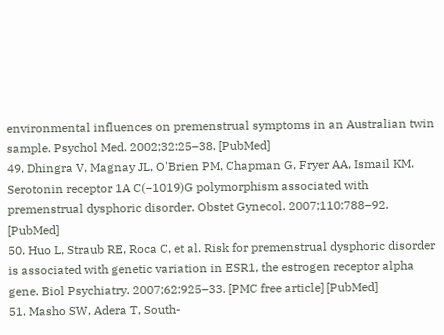environmental influences on premenstrual symptoms in an Australian twin sample. Psychol Med. 2002;32:25–38. [PubMed]
49. Dhingra V, Magnay JL, O'Brien PM, Chapman G, Fryer AA, Ismail KM. Serotonin receptor 1A C(−1019)G polymorphism associated with premenstrual dysphoric disorder. Obstet Gynecol. 2007;110:788–92. [PubMed]
50. Huo L, Straub RE, Roca C, et al. Risk for premenstrual dysphoric disorder is associated with genetic variation in ESR1, the estrogen receptor alpha gene. Biol Psychiatry. 2007;62:925–33. [PMC free article] [PubMed]
51. Masho SW, Adera T, South-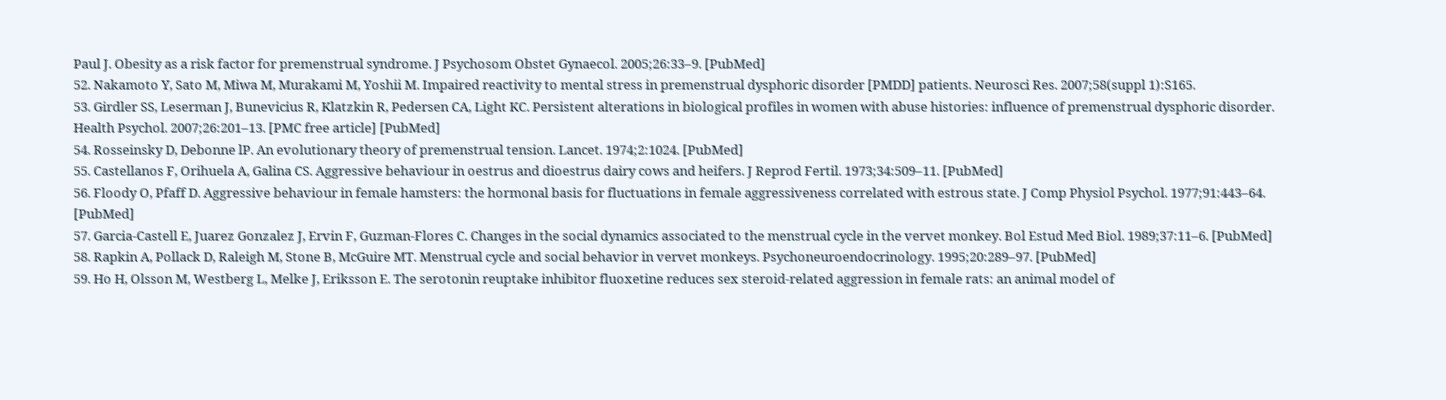Paul J. Obesity as a risk factor for premenstrual syndrome. J Psychosom Obstet Gynaecol. 2005;26:33–9. [PubMed]
52. Nakamoto Y, Sato M, Miwa M, Murakami M, Yoshii M. Impaired reactivity to mental stress in premenstrual dysphoric disorder [PMDD] patients. Neurosci Res. 2007;58(suppl 1):S165.
53. Girdler SS, Leserman J, Bunevicius R, Klatzkin R, Pedersen CA, Light KC. Persistent alterations in biological profiles in women with abuse histories: influence of premenstrual dysphoric disorder. Health Psychol. 2007;26:201–13. [PMC free article] [PubMed]
54. Rosseinsky D, Debonne lP. An evolutionary theory of premenstrual tension. Lancet. 1974;2:1024. [PubMed]
55. Castellanos F, Orihuela A, Galina CS. Aggressive behaviour in oestrus and dioestrus dairy cows and heifers. J Reprod Fertil. 1973;34:509–11. [PubMed]
56. Floody O, Pfaff D. Aggressive behaviour in female hamsters: the hormonal basis for fluctuations in female aggressiveness correlated with estrous state. J Comp Physiol Psychol. 1977;91:443–64. [PubMed]
57. Garcia-Castell E, Juarez Gonzalez J, Ervin F, Guzman-Flores C. Changes in the social dynamics associated to the menstrual cycle in the vervet monkey. Bol Estud Med Biol. 1989;37:11–6. [PubMed]
58. Rapkin A, Pollack D, Raleigh M, Stone B, McGuire MT. Menstrual cycle and social behavior in vervet monkeys. Psychoneuroendocrinology. 1995;20:289–97. [PubMed]
59. Ho H, Olsson M, Westberg L, Melke J, Eriksson E. The serotonin reuptake inhibitor fluoxetine reduces sex steroid-related aggression in female rats: an animal model of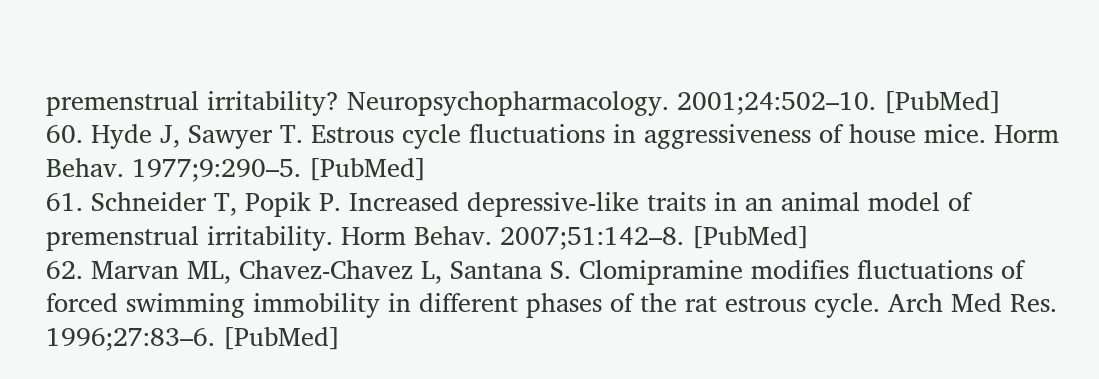premenstrual irritability? Neuropsychopharmacology. 2001;24:502–10. [PubMed]
60. Hyde J, Sawyer T. Estrous cycle fluctuations in aggressiveness of house mice. Horm Behav. 1977;9:290–5. [PubMed]
61. Schneider T, Popik P. Increased depressive-like traits in an animal model of premenstrual irritability. Horm Behav. 2007;51:142–8. [PubMed]
62. Marvan ML, Chavez-Chavez L, Santana S. Clomipramine modifies fluctuations of forced swimming immobility in different phases of the rat estrous cycle. Arch Med Res. 1996;27:83–6. [PubMed]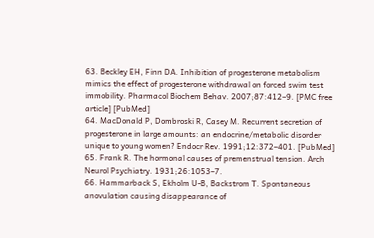63. Beckley EH, Finn DA. Inhibition of progesterone metabolism mimics the effect of progesterone withdrawal on forced swim test immobility. Pharmacol Biochem Behav. 2007;87:412–9. [PMC free article] [PubMed]
64. MacDonald P, Dombroski R, Casey M. Recurrent secretion of progesterone in large amounts: an endocrine/metabolic disorder unique to young women? Endocr Rev. 1991;12:372–401. [PubMed]
65. Frank R. The hormonal causes of premenstrual tension. Arch Neurol Psychiatry. 1931;26:1053–7.
66. Hammarback S, Ekholm U-B, Backstrom T. Spontaneous anovulation causing disappearance of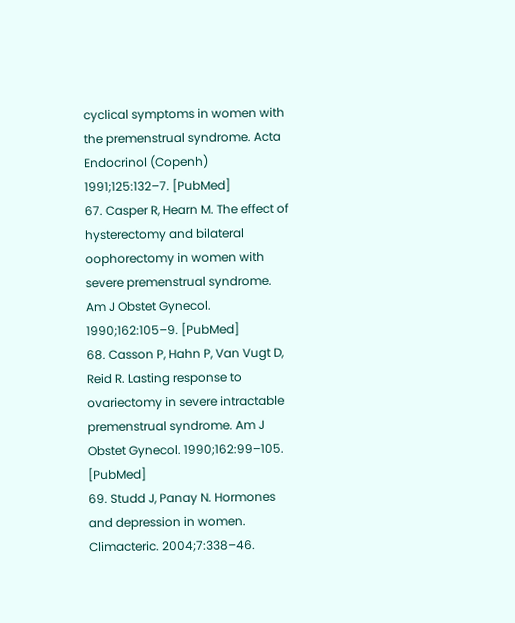cyclical symptoms in women with the premenstrual syndrome. Acta Endocrinol (Copenh) 1991;125:132–7. [PubMed]
67. Casper R, Hearn M. The effect of hysterectomy and bilateral oophorectomy in women with severe premenstrual syndrome. Am J Obstet Gynecol. 1990;162:105–9. [PubMed]
68. Casson P, Hahn P, Van Vugt D, Reid R. Lasting response to ovariectomy in severe intractable premenstrual syndrome. Am J Obstet Gynecol. 1990;162:99–105. [PubMed]
69. Studd J, Panay N. Hormones and depression in women. Climacteric. 2004;7:338–46.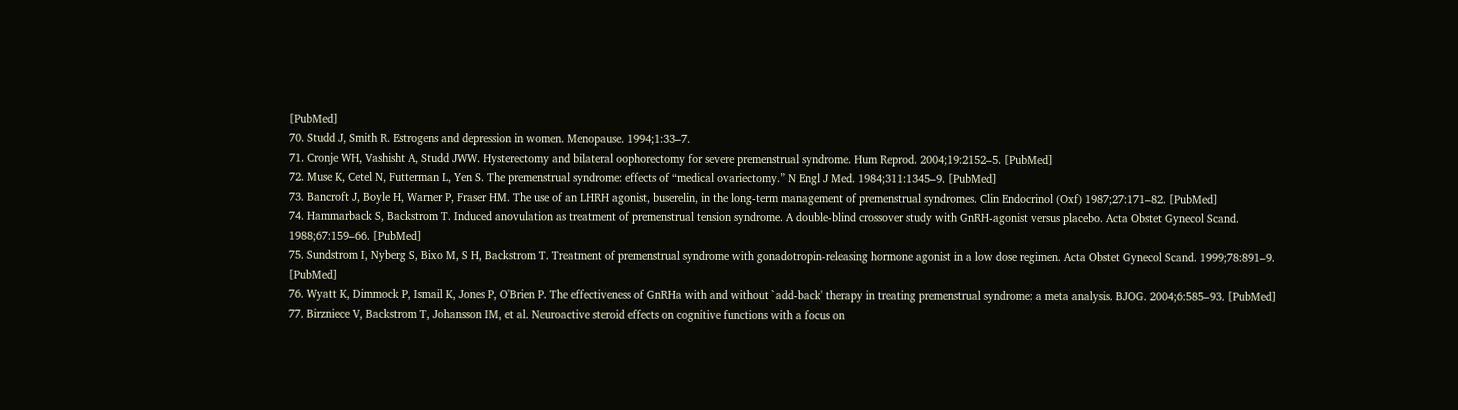[PubMed]
70. Studd J, Smith R. Estrogens and depression in women. Menopause. 1994;1:33–7.
71. Cronje WH, Vashisht A, Studd JWW. Hysterectomy and bilateral oophorectomy for severe premenstrual syndrome. Hum Reprod. 2004;19:2152–5. [PubMed]
72. Muse K, Cetel N, Futterman L, Yen S. The premenstrual syndrome: effects of “medical ovariectomy.” N Engl J Med. 1984;311:1345–9. [PubMed]
73. Bancroft J, Boyle H, Warner P, Fraser HM. The use of an LHRH agonist, buserelin, in the long-term management of premenstrual syndromes. Clin Endocrinol (Oxf) 1987;27:171–82. [PubMed]
74. Hammarback S, Backstrom T. Induced anovulation as treatment of premenstrual tension syndrome. A double-blind crossover study with GnRH-agonist versus placebo. Acta Obstet Gynecol Scand. 1988;67:159–66. [PubMed]
75. Sundstrom I, Nyberg S, Bixo M, S H, Backstrom T. Treatment of premenstrual syndrome with gonadotropin-releasing hormone agonist in a low dose regimen. Acta Obstet Gynecol Scand. 1999;78:891–9. [PubMed]
76. Wyatt K, Dimmock P, Ismail K, Jones P, O'Brien P. The effectiveness of GnRHa with and without `add-back' therapy in treating premenstrual syndrome: a meta analysis. BJOG. 2004;6:585–93. [PubMed]
77. Birzniece V, Backstrom T, Johansson IM, et al. Neuroactive steroid effects on cognitive functions with a focus on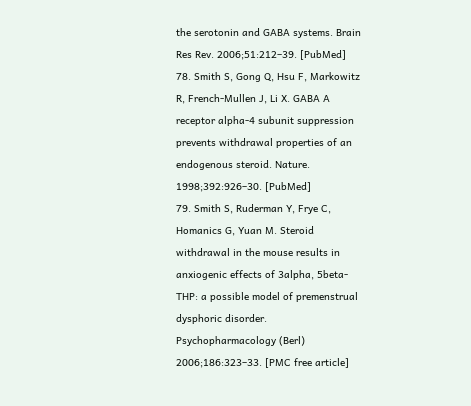the serotonin and GABA systems. Brain Res Rev. 2006;51:212–39. [PubMed]
78. Smith S, Gong Q, Hsu F, Markowitz R, French-Mullen J, Li X. GABA A receptor alpha-4 subunit suppression prevents withdrawal properties of an endogenous steroid. Nature. 1998;392:926–30. [PubMed]
79. Smith S, Ruderman Y, Frye C, Homanics G, Yuan M. Steroid withdrawal in the mouse results in anxiogenic effects of 3alpha, 5beta-THP: a possible model of premenstrual dysphoric disorder. Psychopharmacology (Berl) 2006;186:323–33. [PMC free article]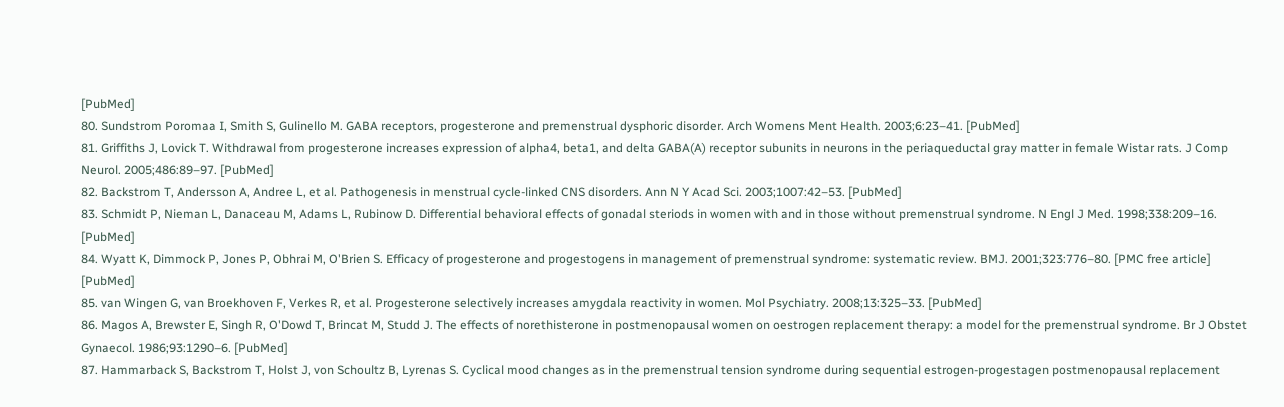[PubMed]
80. Sundstrom Poromaa I, Smith S, Gulinello M. GABA receptors, progesterone and premenstrual dysphoric disorder. Arch Womens Ment Health. 2003;6:23–41. [PubMed]
81. Griffiths J, Lovick T. Withdrawal from progesterone increases expression of alpha4, beta1, and delta GABA(A) receptor subunits in neurons in the periaqueductal gray matter in female Wistar rats. J Comp Neurol. 2005;486:89–97. [PubMed]
82. Backstrom T, Andersson A, Andree L, et al. Pathogenesis in menstrual cycle-linked CNS disorders. Ann N Y Acad Sci. 2003;1007:42–53. [PubMed]
83. Schmidt P, Nieman L, Danaceau M, Adams L, Rubinow D. Differential behavioral effects of gonadal steriods in women with and in those without premenstrual syndrome. N Engl J Med. 1998;338:209–16. [PubMed]
84. Wyatt K, Dimmock P, Jones P, Obhrai M, O'Brien S. Efficacy of progesterone and progestogens in management of premenstrual syndrome: systematic review. BMJ. 2001;323:776–80. [PMC free article] [PubMed]
85. van Wingen G, van Broekhoven F, Verkes R, et al. Progesterone selectively increases amygdala reactivity in women. Mol Psychiatry. 2008;13:325–33. [PubMed]
86. Magos A, Brewster E, Singh R, O'Dowd T, Brincat M, Studd J. The effects of norethisterone in postmenopausal women on oestrogen replacement therapy: a model for the premenstrual syndrome. Br J Obstet Gynaecol. 1986;93:1290–6. [PubMed]
87. Hammarback S, Backstrom T, Holst J, von Schoultz B, Lyrenas S. Cyclical mood changes as in the premenstrual tension syndrome during sequential estrogen-progestagen postmenopausal replacement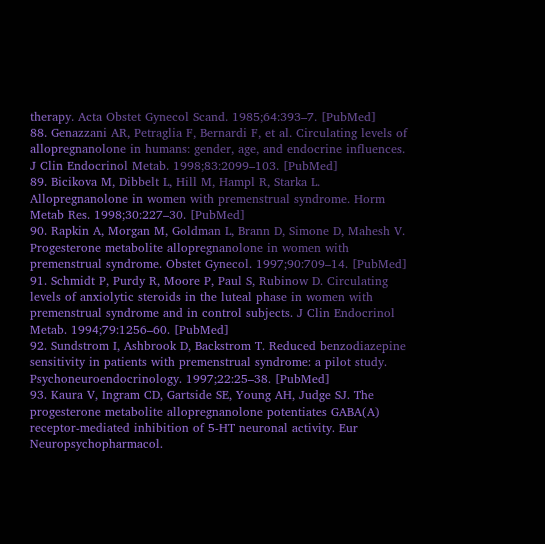therapy. Acta Obstet Gynecol Scand. 1985;64:393–7. [PubMed]
88. Genazzani AR, Petraglia F, Bernardi F, et al. Circulating levels of allopregnanolone in humans: gender, age, and endocrine influences. J Clin Endocrinol Metab. 1998;83:2099–103. [PubMed]
89. Bicikova M, Dibbelt L, Hill M, Hampl R, Starka L. Allopregnanolone in women with premenstrual syndrome. Horm Metab Res. 1998;30:227–30. [PubMed]
90. Rapkin A, Morgan M, Goldman L, Brann D, Simone D, Mahesh V. Progesterone metabolite allopregnanolone in women with premenstrual syndrome. Obstet Gynecol. 1997;90:709–14. [PubMed]
91. Schmidt P, Purdy R, Moore P, Paul S, Rubinow D. Circulating levels of anxiolytic steroids in the luteal phase in women with premenstrual syndrome and in control subjects. J Clin Endocrinol Metab. 1994;79:1256–60. [PubMed]
92. Sundstrom I, Ashbrook D, Backstrom T. Reduced benzodiazepine sensitivity in patients with premenstrual syndrome: a pilot study. Psychoneuroendocrinology. 1997;22:25–38. [PubMed]
93. Kaura V, Ingram CD, Gartside SE, Young AH, Judge SJ. The progesterone metabolite allopregnanolone potentiates GABA(A) receptor-mediated inhibition of 5-HT neuronal activity. Eur Neuropsychopharmacol.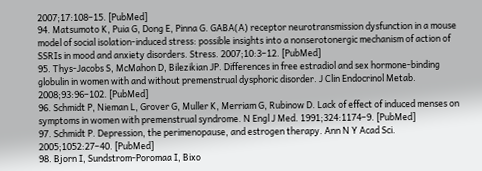2007;17:108–15. [PubMed]
94. Matsumoto K, Puia G, Dong E, Pinna G. GABA(A) receptor neurotransmission dysfunction in a mouse model of social isolation-induced stress: possible insights into a nonserotonergic mechanism of action of SSRIs in mood and anxiety disorders. Stress. 2007;10:3–12. [PubMed]
95. Thys-Jacobs S, McMahon D, Bilezikian JP. Differences in free estradiol and sex hormone-binding globulin in women with and without premenstrual dysphoric disorder. J Clin Endocrinol Metab. 2008;93:96–102. [PubMed]
96. Schmidt P, Nieman L, Grover G, Muller K, Merriam G, Rubinow D. Lack of effect of induced menses on symptoms in women with premenstrual syndrome. N Engl J Med. 1991;324:1174–9. [PubMed]
97. Schmidt P. Depression, the perimenopause, and estrogen therapy. Ann N Y Acad Sci. 2005;1052:27–40. [PubMed]
98. Bjorn I, Sundstrom-Poromaa I, Bixo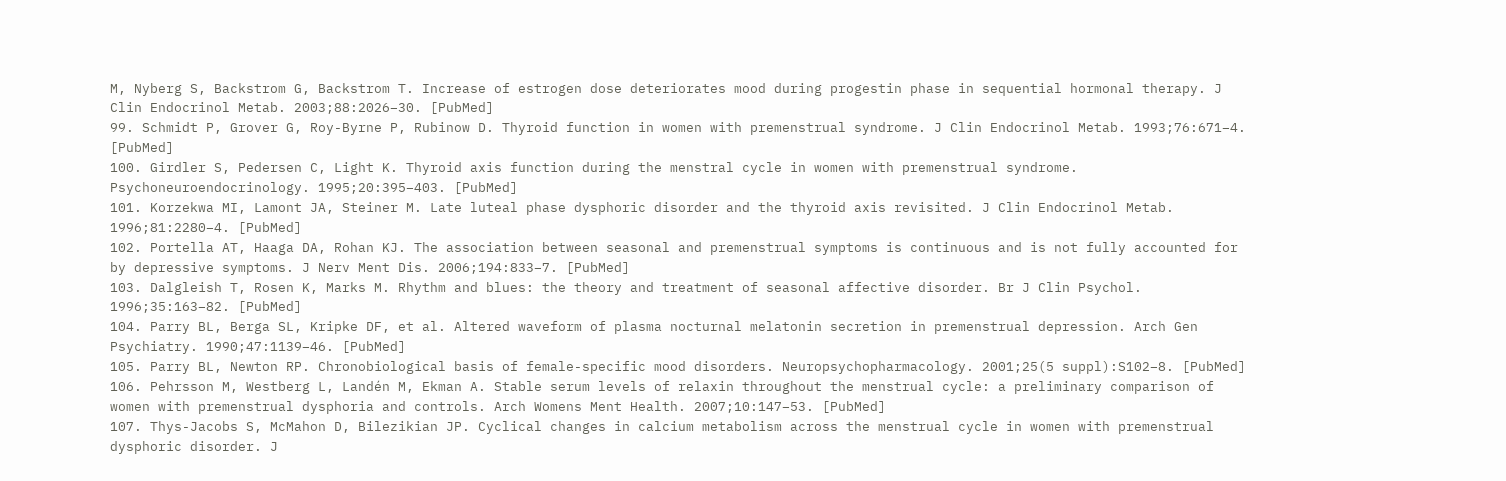M, Nyberg S, Backstrom G, Backstrom T. Increase of estrogen dose deteriorates mood during progestin phase in sequential hormonal therapy. J Clin Endocrinol Metab. 2003;88:2026–30. [PubMed]
99. Schmidt P, Grover G, Roy-Byrne P, Rubinow D. Thyroid function in women with premenstrual syndrome. J Clin Endocrinol Metab. 1993;76:671–4. [PubMed]
100. Girdler S, Pedersen C, Light K. Thyroid axis function during the menstral cycle in women with premenstrual syndrome. Psychoneuroendocrinology. 1995;20:395–403. [PubMed]
101. Korzekwa MI, Lamont JA, Steiner M. Late luteal phase dysphoric disorder and the thyroid axis revisited. J Clin Endocrinol Metab. 1996;81:2280–4. [PubMed]
102. Portella AT, Haaga DA, Rohan KJ. The association between seasonal and premenstrual symptoms is continuous and is not fully accounted for by depressive symptoms. J Nerv Ment Dis. 2006;194:833–7. [PubMed]
103. Dalgleish T, Rosen K, Marks M. Rhythm and blues: the theory and treatment of seasonal affective disorder. Br J Clin Psychol. 1996;35:163–82. [PubMed]
104. Parry BL, Berga SL, Kripke DF, et al. Altered waveform of plasma nocturnal melatonin secretion in premenstrual depression. Arch Gen Psychiatry. 1990;47:1139–46. [PubMed]
105. Parry BL, Newton RP. Chronobiological basis of female-specific mood disorders. Neuropsychopharmacology. 2001;25(5 suppl):S102–8. [PubMed]
106. Pehrsson M, Westberg L, Landén M, Ekman A. Stable serum levels of relaxin throughout the menstrual cycle: a preliminary comparison of women with premenstrual dysphoria and controls. Arch Womens Ment Health. 2007;10:147–53. [PubMed]
107. Thys-Jacobs S, McMahon D, Bilezikian JP. Cyclical changes in calcium metabolism across the menstrual cycle in women with premenstrual dysphoric disorder. J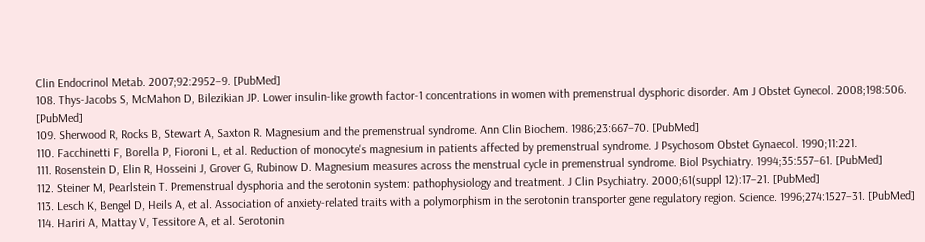Clin Endocrinol Metab. 2007;92:2952–9. [PubMed]
108. Thys-Jacobs S, McMahon D, Bilezikian JP. Lower insulin-like growth factor-1 concentrations in women with premenstrual dysphoric disorder. Am J Obstet Gynecol. 2008;198:506. [PubMed]
109. Sherwood R, Rocks B, Stewart A, Saxton R. Magnesium and the premenstrual syndrome. Ann Clin Biochem. 1986;23:667–70. [PubMed]
110. Facchinetti F, Borella P, Fioroni L, et al. Reduction of monocyte's magnesium in patients affected by premenstrual syndrome. J Psychosom Obstet Gynaecol. 1990;11:221.
111. Rosenstein D, Elin R, Hosseini J, Grover G, Rubinow D. Magnesium measures across the menstrual cycle in premenstrual syndrome. Biol Psychiatry. 1994;35:557–61. [PubMed]
112. Steiner M, Pearlstein T. Premenstrual dysphoria and the serotonin system: pathophysiology and treatment. J Clin Psychiatry. 2000;61(suppl 12):17–21. [PubMed]
113. Lesch K, Bengel D, Heils A, et al. Association of anxiety-related traits with a polymorphism in the serotonin transporter gene regulatory region. Science. 1996;274:1527–31. [PubMed]
114. Hariri A, Mattay V, Tessitore A, et al. Serotonin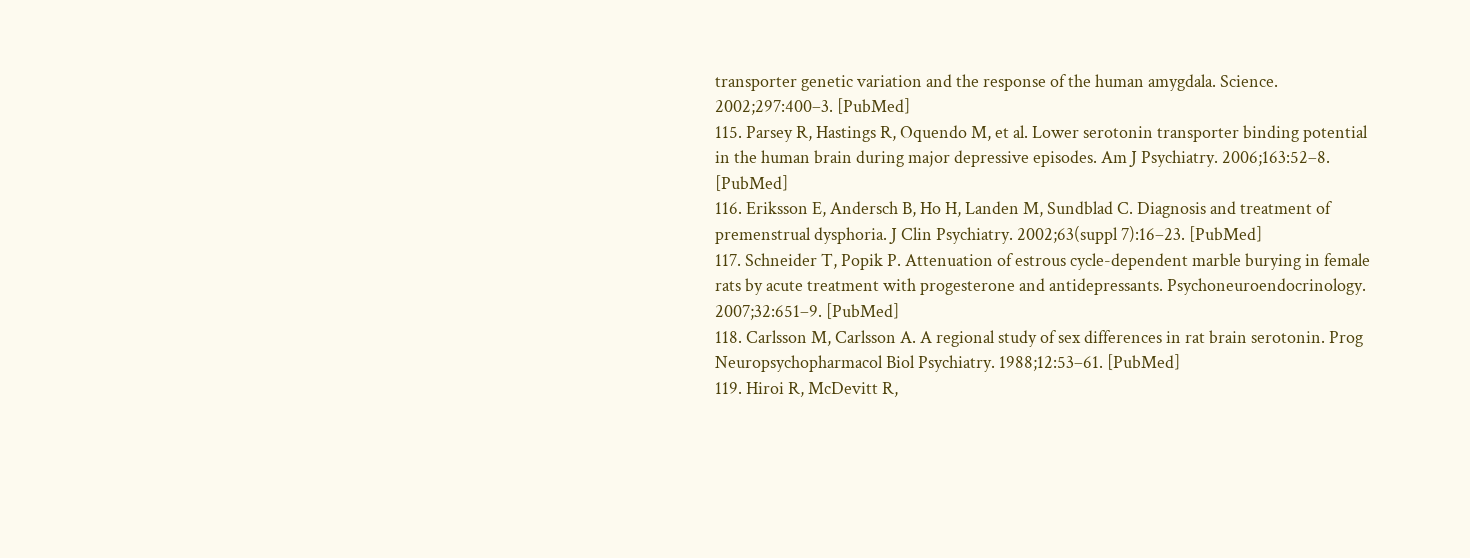transporter genetic variation and the response of the human amygdala. Science. 2002;297:400–3. [PubMed]
115. Parsey R, Hastings R, Oquendo M, et al. Lower serotonin transporter binding potential in the human brain during major depressive episodes. Am J Psychiatry. 2006;163:52–8. [PubMed]
116. Eriksson E, Andersch B, Ho H, Landen M, Sundblad C. Diagnosis and treatment of premenstrual dysphoria. J Clin Psychiatry. 2002;63(suppl 7):16–23. [PubMed]
117. Schneider T, Popik P. Attenuation of estrous cycle-dependent marble burying in female rats by acute treatment with progesterone and antidepressants. Psychoneuroendocrinology. 2007;32:651–9. [PubMed]
118. Carlsson M, Carlsson A. A regional study of sex differences in rat brain serotonin. Prog Neuropsychopharmacol Biol Psychiatry. 1988;12:53–61. [PubMed]
119. Hiroi R, McDevitt R,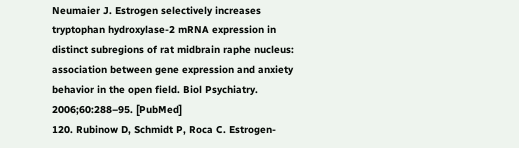Neumaier J. Estrogen selectively increases tryptophan hydroxylase-2 mRNA expression in distinct subregions of rat midbrain raphe nucleus: association between gene expression and anxiety behavior in the open field. Biol Psychiatry. 2006;60:288–95. [PubMed]
120. Rubinow D, Schmidt P, Roca C. Estrogen-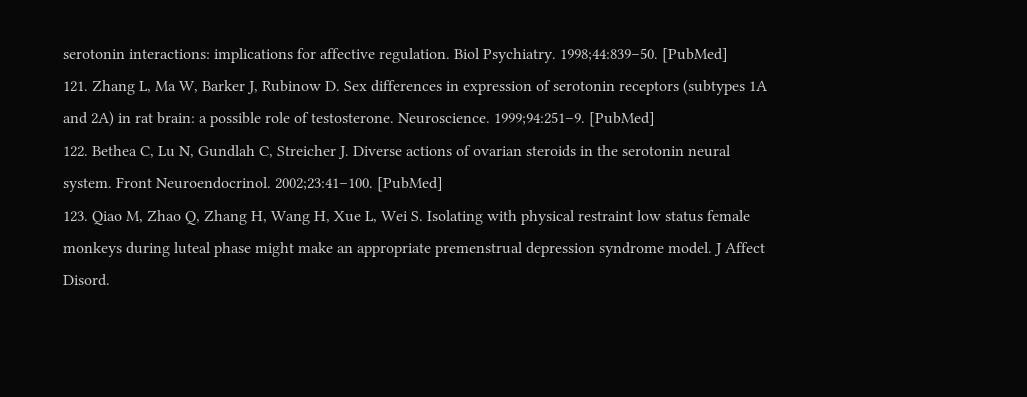serotonin interactions: implications for affective regulation. Biol Psychiatry. 1998;44:839–50. [PubMed]
121. Zhang L, Ma W, Barker J, Rubinow D. Sex differences in expression of serotonin receptors (subtypes 1A and 2A) in rat brain: a possible role of testosterone. Neuroscience. 1999;94:251–9. [PubMed]
122. Bethea C, Lu N, Gundlah C, Streicher J. Diverse actions of ovarian steroids in the serotonin neural system. Front Neuroendocrinol. 2002;23:41–100. [PubMed]
123. Qiao M, Zhao Q, Zhang H, Wang H, Xue L, Wei S. Isolating with physical restraint low status female monkeys during luteal phase might make an appropriate premenstrual depression syndrome model. J Affect Disord.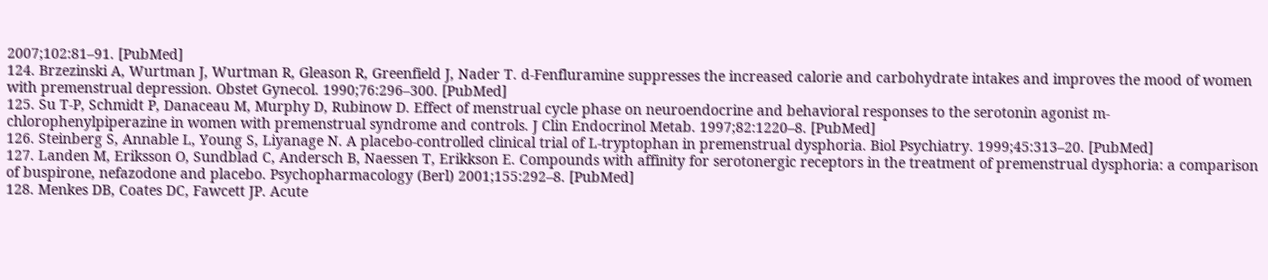2007;102:81–91. [PubMed]
124. Brzezinski A, Wurtman J, Wurtman R, Gleason R, Greenfield J, Nader T. d-Fenfluramine suppresses the increased calorie and carbohydrate intakes and improves the mood of women with premenstrual depression. Obstet Gynecol. 1990;76:296–300. [PubMed]
125. Su T-P, Schmidt P, Danaceau M, Murphy D, Rubinow D. Effect of menstrual cycle phase on neuroendocrine and behavioral responses to the serotonin agonist m-chlorophenylpiperazine in women with premenstrual syndrome and controls. J Clin Endocrinol Metab. 1997;82:1220–8. [PubMed]
126. Steinberg S, Annable L, Young S, Liyanage N. A placebo-controlled clinical trial of L-tryptophan in premenstrual dysphoria. Biol Psychiatry. 1999;45:313–20. [PubMed]
127. Landen M, Eriksson O, Sundblad C, Andersch B, Naessen T, Erikkson E. Compounds with affinity for serotonergic receptors in the treatment of premenstrual dysphoria: a comparison of buspirone, nefazodone and placebo. Psychopharmacology (Berl) 2001;155:292–8. [PubMed]
128. Menkes DB, Coates DC, Fawcett JP. Acute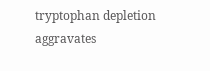tryptophan depletion aggravates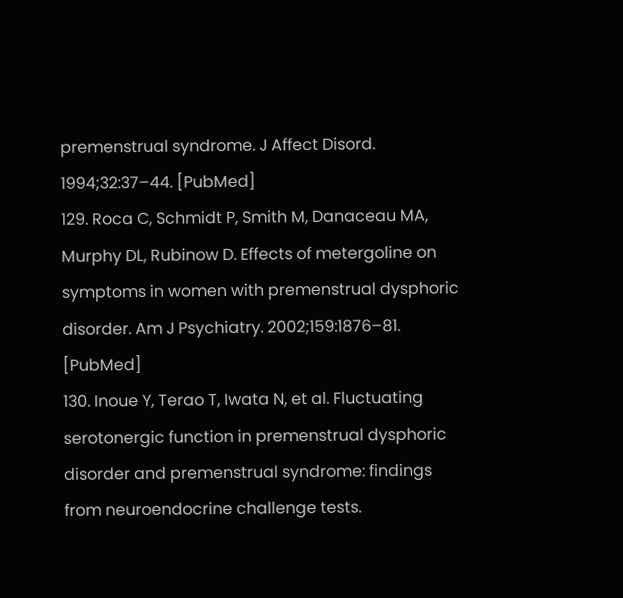premenstrual syndrome. J Affect Disord. 1994;32:37–44. [PubMed]
129. Roca C, Schmidt P, Smith M, Danaceau MA, Murphy DL, Rubinow D. Effects of metergoline on symptoms in women with premenstrual dysphoric disorder. Am J Psychiatry. 2002;159:1876–81. [PubMed]
130. Inoue Y, Terao T, Iwata N, et al. Fluctuating serotonergic function in premenstrual dysphoric disorder and premenstrual syndrome: findings from neuroendocrine challenge tests.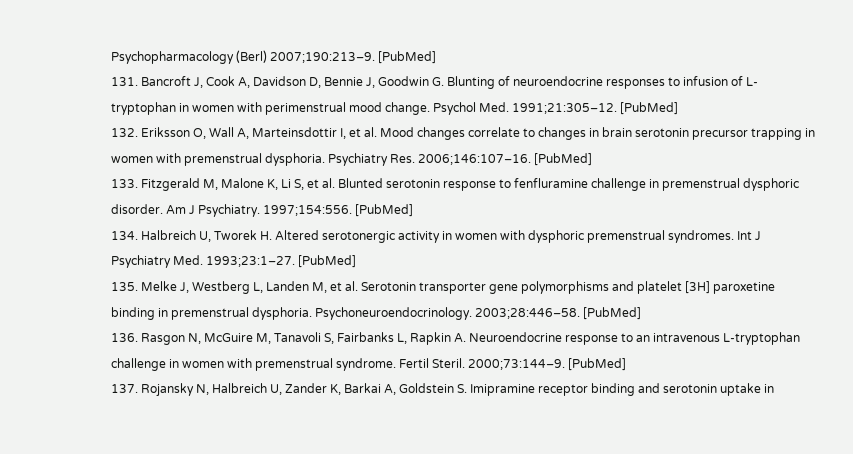Psychopharmacology (Berl) 2007;190:213–9. [PubMed]
131. Bancroft J, Cook A, Davidson D, Bennie J, Goodwin G. Blunting of neuroendocrine responses to infusion of L-tryptophan in women with perimenstrual mood change. Psychol Med. 1991;21:305–12. [PubMed]
132. Eriksson O, Wall A, Marteinsdottir I, et al. Mood changes correlate to changes in brain serotonin precursor trapping in women with premenstrual dysphoria. Psychiatry Res. 2006;146:107–16. [PubMed]
133. Fitzgerald M, Malone K, Li S, et al. Blunted serotonin response to fenfluramine challenge in premenstrual dysphoric disorder. Am J Psychiatry. 1997;154:556. [PubMed]
134. Halbreich U, Tworek H. Altered serotonergic activity in women with dysphoric premenstrual syndromes. Int J Psychiatry Med. 1993;23:1–27. [PubMed]
135. Melke J, Westberg L, Landen M, et al. Serotonin transporter gene polymorphisms and platelet [3H] paroxetine binding in premenstrual dysphoria. Psychoneuroendocrinology. 2003;28:446–58. [PubMed]
136. Rasgon N, McGuire M, Tanavoli S, Fairbanks L, Rapkin A. Neuroendocrine response to an intravenous L-tryptophan challenge in women with premenstrual syndrome. Fertil Steril. 2000;73:144–9. [PubMed]
137. Rojansky N, Halbreich U, Zander K, Barkai A, Goldstein S. Imipramine receptor binding and serotonin uptake in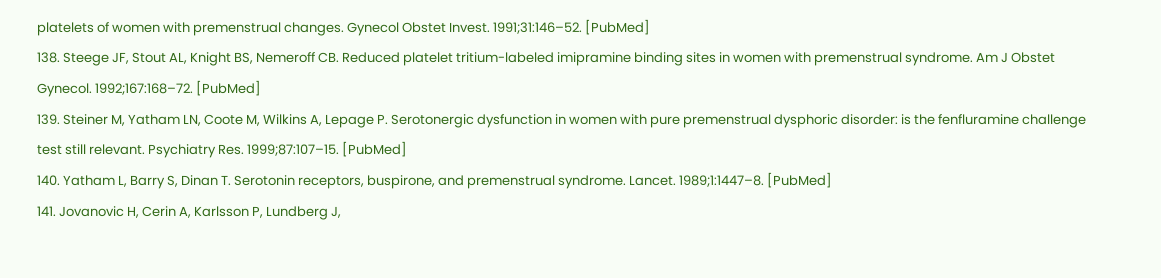platelets of women with premenstrual changes. Gynecol Obstet Invest. 1991;31:146–52. [PubMed]
138. Steege JF, Stout AL, Knight BS, Nemeroff CB. Reduced platelet tritium-labeled imipramine binding sites in women with premenstrual syndrome. Am J Obstet Gynecol. 1992;167:168–72. [PubMed]
139. Steiner M, Yatham LN, Coote M, Wilkins A, Lepage P. Serotonergic dysfunction in women with pure premenstrual dysphoric disorder: is the fenfluramine challenge test still relevant. Psychiatry Res. 1999;87:107–15. [PubMed]
140. Yatham L, Barry S, Dinan T. Serotonin receptors, buspirone, and premenstrual syndrome. Lancet. 1989;1:1447–8. [PubMed]
141. Jovanovic H, Cerin A, Karlsson P, Lundberg J,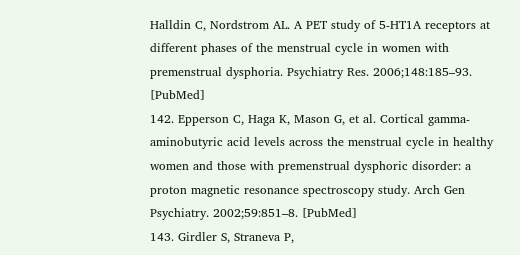Halldin C, Nordstrom AL. A PET study of 5-HT1A receptors at different phases of the menstrual cycle in women with premenstrual dysphoria. Psychiatry Res. 2006;148:185–93. [PubMed]
142. Epperson C, Haga K, Mason G, et al. Cortical gamma-aminobutyric acid levels across the menstrual cycle in healthy women and those with premenstrual dysphoric disorder: a proton magnetic resonance spectroscopy study. Arch Gen Psychiatry. 2002;59:851–8. [PubMed]
143. Girdler S, Straneva P,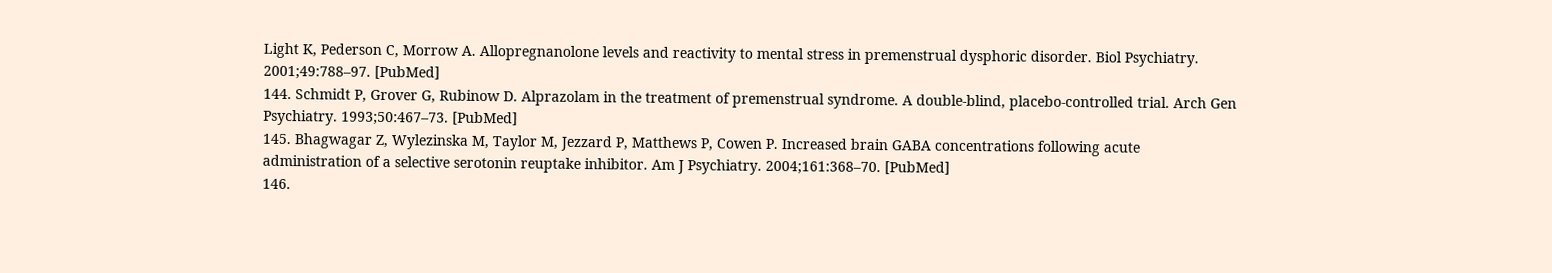Light K, Pederson C, Morrow A. Allopregnanolone levels and reactivity to mental stress in premenstrual dysphoric disorder. Biol Psychiatry. 2001;49:788–97. [PubMed]
144. Schmidt P, Grover G, Rubinow D. Alprazolam in the treatment of premenstrual syndrome. A double-blind, placebo-controlled trial. Arch Gen Psychiatry. 1993;50:467–73. [PubMed]
145. Bhagwagar Z, Wylezinska M, Taylor M, Jezzard P, Matthews P, Cowen P. Increased brain GABA concentrations following acute administration of a selective serotonin reuptake inhibitor. Am J Psychiatry. 2004;161:368–70. [PubMed]
146.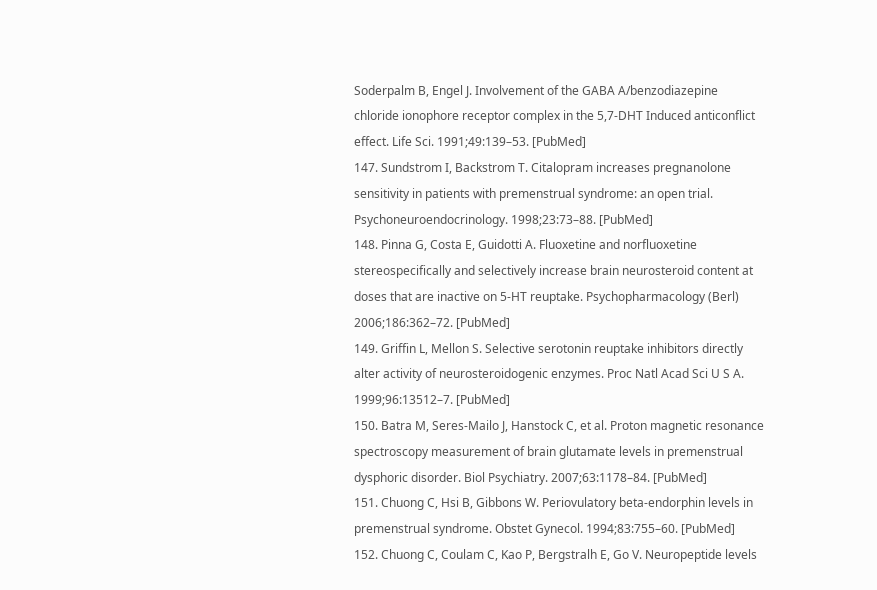Soderpalm B, Engel J. Involvement of the GABA A/benzodiazepine chloride ionophore receptor complex in the 5,7-DHT Induced anticonflict effect. Life Sci. 1991;49:139–53. [PubMed]
147. Sundstrom I, Backstrom T. Citalopram increases pregnanolone sensitivity in patients with premenstrual syndrome: an open trial. Psychoneuroendocrinology. 1998;23:73–88. [PubMed]
148. Pinna G, Costa E, Guidotti A. Fluoxetine and norfluoxetine stereospecifically and selectively increase brain neurosteroid content at doses that are inactive on 5-HT reuptake. Psychopharmacology (Berl) 2006;186:362–72. [PubMed]
149. Griffin L, Mellon S. Selective serotonin reuptake inhibitors directly alter activity of neurosteroidogenic enzymes. Proc Natl Acad Sci U S A. 1999;96:13512–7. [PubMed]
150. Batra M, Seres-Mailo J, Hanstock C, et al. Proton magnetic resonance spectroscopy measurement of brain glutamate levels in premenstrual dysphoric disorder. Biol Psychiatry. 2007;63:1178–84. [PubMed]
151. Chuong C, Hsi B, Gibbons W. Periovulatory beta-endorphin levels in premenstrual syndrome. Obstet Gynecol. 1994;83:755–60. [PubMed]
152. Chuong C, Coulam C, Kao P, Bergstralh E, Go V. Neuropeptide levels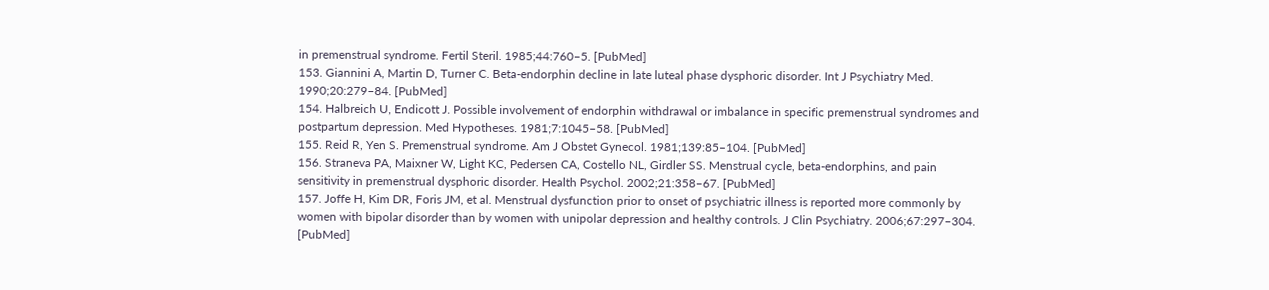in premenstrual syndrome. Fertil Steril. 1985;44:760–5. [PubMed]
153. Giannini A, Martin D, Turner C. Beta-endorphin decline in late luteal phase dysphoric disorder. Int J Psychiatry Med. 1990;20:279–84. [PubMed]
154. Halbreich U, Endicott J. Possible involvement of endorphin withdrawal or imbalance in specific premenstrual syndromes and postpartum depression. Med Hypotheses. 1981;7:1045–58. [PubMed]
155. Reid R, Yen S. Premenstrual syndrome. Am J Obstet Gynecol. 1981;139:85–104. [PubMed]
156. Straneva PA, Maixner W, Light KC, Pedersen CA, Costello NL, Girdler SS. Menstrual cycle, beta-endorphins, and pain sensitivity in premenstrual dysphoric disorder. Health Psychol. 2002;21:358–67. [PubMed]
157. Joffe H, Kim DR, Foris JM, et al. Menstrual dysfunction prior to onset of psychiatric illness is reported more commonly by women with bipolar disorder than by women with unipolar depression and healthy controls. J Clin Psychiatry. 2006;67:297–304. [PubMed]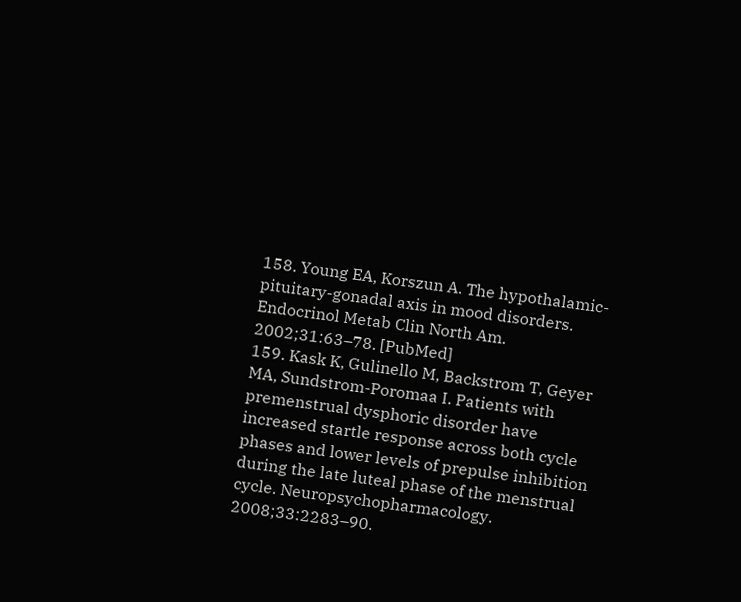158. Young EA, Korszun A. The hypothalamic-pituitary-gonadal axis in mood disorders. Endocrinol Metab Clin North Am. 2002;31:63–78. [PubMed]
159. Kask K, Gulinello M, Backstrom T, Geyer MA, Sundstrom-Poromaa I. Patients with premenstrual dysphoric disorder have increased startle response across both cycle phases and lower levels of prepulse inhibition during the late luteal phase of the menstrual cycle. Neuropsychopharmacology. 2008;33:2283–90.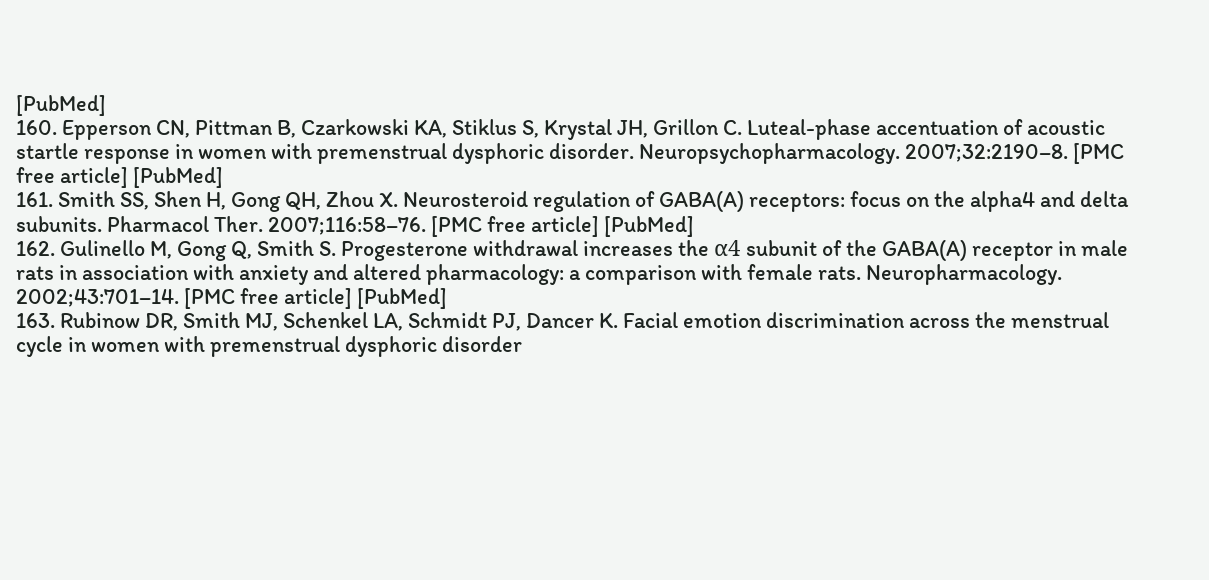[PubMed]
160. Epperson CN, Pittman B, Czarkowski KA, Stiklus S, Krystal JH, Grillon C. Luteal-phase accentuation of acoustic startle response in women with premenstrual dysphoric disorder. Neuropsychopharmacology. 2007;32:2190–8. [PMC free article] [PubMed]
161. Smith SS, Shen H, Gong QH, Zhou X. Neurosteroid regulation of GABA(A) receptors: focus on the alpha4 and delta subunits. Pharmacol Ther. 2007;116:58–76. [PMC free article] [PubMed]
162. Gulinello M, Gong Q, Smith S. Progesterone withdrawal increases the α4 subunit of the GABA(A) receptor in male rats in association with anxiety and altered pharmacology: a comparison with female rats. Neuropharmacology. 2002;43:701–14. [PMC free article] [PubMed]
163. Rubinow DR, Smith MJ, Schenkel LA, Schmidt PJ, Dancer K. Facial emotion discrimination across the menstrual cycle in women with premenstrual dysphoric disorder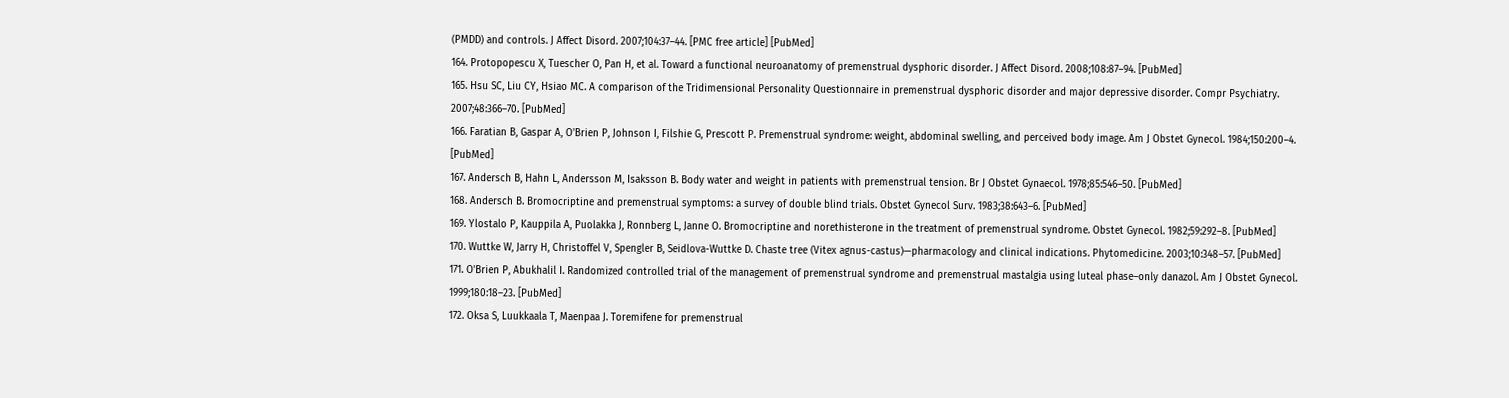(PMDD) and controls. J Affect Disord. 2007;104:37–44. [PMC free article] [PubMed]
164. Protopopescu X, Tuescher O, Pan H, et al. Toward a functional neuroanatomy of premenstrual dysphoric disorder. J Affect Disord. 2008;108:87–94. [PubMed]
165. Hsu SC, Liu CY, Hsiao MC. A comparison of the Tridimensional Personality Questionnaire in premenstrual dysphoric disorder and major depressive disorder. Compr Psychiatry. 2007;48:366–70. [PubMed]
166. Faratian B, Gaspar A, O'Brien P, Johnson I, Filshie G, Prescott P. Premenstrual syndrome: weight, abdominal swelling, and perceived body image. Am J Obstet Gynecol. 1984;150:200–4. [PubMed]
167. Andersch B, Hahn L, Andersson M, Isaksson B. Body water and weight in patients with premenstrual tension. Br J Obstet Gynaecol. 1978;85:546–50. [PubMed]
168. Andersch B. Bromocriptine and premenstrual symptoms: a survey of double blind trials. Obstet Gynecol Surv. 1983;38:643–6. [PubMed]
169. Ylostalo P, Kauppila A, Puolakka J, Ronnberg L, Janne O. Bromocriptine and norethisterone in the treatment of premenstrual syndrome. Obstet Gynecol. 1982;59:292–8. [PubMed]
170. Wuttke W, Jarry H, Christoffel V, Spengler B, Seidlova-Wuttke D. Chaste tree (Vitex agnus-castus)—pharmacology and clinical indications. Phytomedicine. 2003;10:348–57. [PubMed]
171. O'Brien P, Abukhalil I. Randomized controlled trial of the management of premenstrual syndrome and premenstrual mastalgia using luteal phase–only danazol. Am J Obstet Gynecol. 1999;180:18–23. [PubMed]
172. Oksa S, Luukkaala T, Maenpaa J. Toremifene for premenstrual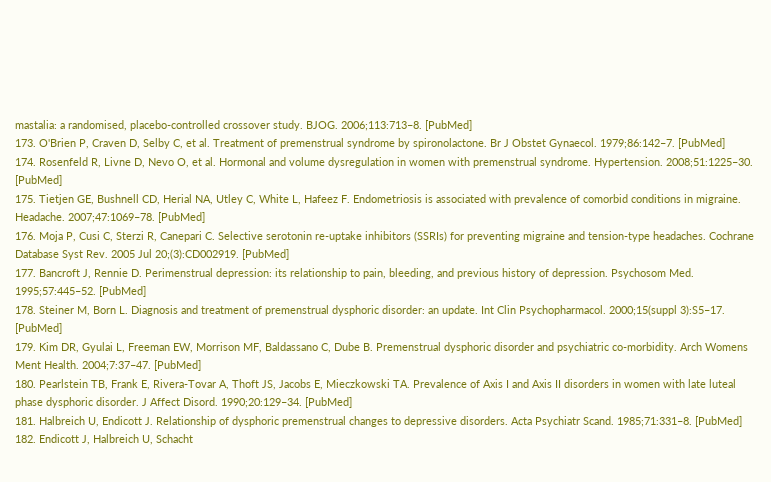mastalia: a randomised, placebo-controlled crossover study. BJOG. 2006;113:713–8. [PubMed]
173. O'Brien P, Craven D, Selby C, et al. Treatment of premenstrual syndrome by spironolactone. Br J Obstet Gynaecol. 1979;86:142–7. [PubMed]
174. Rosenfeld R, Livne D, Nevo O, et al. Hormonal and volume dysregulation in women with premenstrual syndrome. Hypertension. 2008;51:1225–30. [PubMed]
175. Tietjen GE, Bushnell CD, Herial NA, Utley C, White L, Hafeez F. Endometriosis is associated with prevalence of comorbid conditions in migraine. Headache. 2007;47:1069–78. [PubMed]
176. Moja P, Cusi C, Sterzi R, Canepari C. Selective serotonin re-uptake inhibitors (SSRIs) for preventing migraine and tension-type headaches. Cochrane Database Syst Rev. 2005 Jul 20;(3):CD002919. [PubMed]
177. Bancroft J, Rennie D. Perimenstrual depression: its relationship to pain, bleeding, and previous history of depression. Psychosom Med. 1995;57:445–52. [PubMed]
178. Steiner M, Born L. Diagnosis and treatment of premenstrual dysphoric disorder: an update. Int Clin Psychopharmacol. 2000;15(suppl 3):S5–17. [PubMed]
179. Kim DR, Gyulai L, Freeman EW, Morrison MF, Baldassano C, Dube B. Premenstrual dysphoric disorder and psychiatric co-morbidity. Arch Womens Ment Health. 2004;7:37–47. [PubMed]
180. Pearlstein TB, Frank E, Rivera-Tovar A, Thoft JS, Jacobs E, Mieczkowski TA. Prevalence of Axis I and Axis II disorders in women with late luteal phase dysphoric disorder. J Affect Disord. 1990;20:129–34. [PubMed]
181. Halbreich U, Endicott J. Relationship of dysphoric premenstrual changes to depressive disorders. Acta Psychiatr Scand. 1985;71:331–8. [PubMed]
182. Endicott J, Halbreich U, Schacht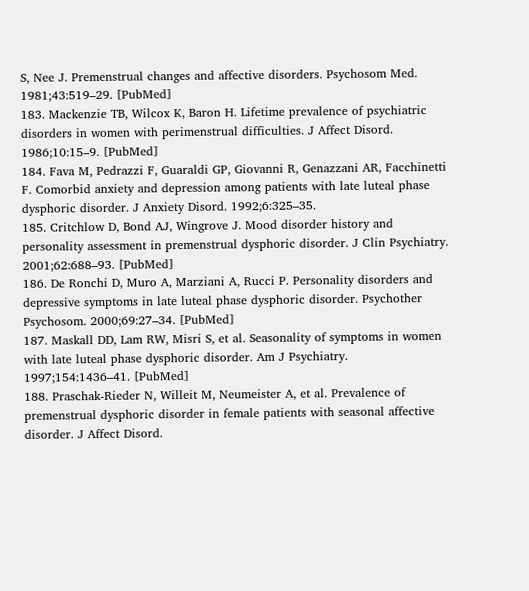S, Nee J. Premenstrual changes and affective disorders. Psychosom Med. 1981;43:519–29. [PubMed]
183. Mackenzie TB, Wilcox K, Baron H. Lifetime prevalence of psychiatric disorders in women with perimenstrual difficulties. J Affect Disord. 1986;10:15–9. [PubMed]
184. Fava M, Pedrazzi F, Guaraldi GP, Giovanni R, Genazzani AR, Facchinetti F. Comorbid anxiety and depression among patients with late luteal phase dysphoric disorder. J Anxiety Disord. 1992;6:325–35.
185. Critchlow D, Bond AJ, Wingrove J. Mood disorder history and personality assessment in premenstrual dysphoric disorder. J Clin Psychiatry. 2001;62:688–93. [PubMed]
186. De Ronchi D, Muro A, Marziani A, Rucci P. Personality disorders and depressive symptoms in late luteal phase dysphoric disorder. Psychother Psychosom. 2000;69:27–34. [PubMed]
187. Maskall DD, Lam RW, Misri S, et al. Seasonality of symptoms in women with late luteal phase dysphoric disorder. Am J Psychiatry. 1997;154:1436–41. [PubMed]
188. Praschak-Rieder N, Willeit M, Neumeister A, et al. Prevalence of premenstrual dysphoric disorder in female patients with seasonal affective disorder. J Affect Disord.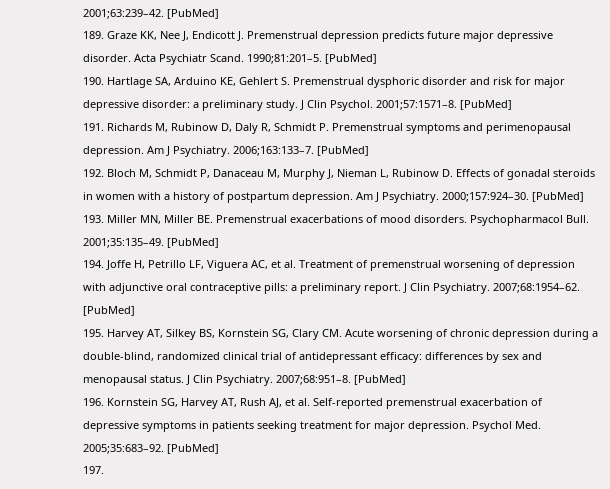2001;63:239–42. [PubMed]
189. Graze KK, Nee J, Endicott J. Premenstrual depression predicts future major depressive disorder. Acta Psychiatr Scand. 1990;81:201–5. [PubMed]
190. Hartlage SA, Arduino KE, Gehlert S. Premenstrual dysphoric disorder and risk for major depressive disorder: a preliminary study. J Clin Psychol. 2001;57:1571–8. [PubMed]
191. Richards M, Rubinow D, Daly R, Schmidt P. Premenstrual symptoms and perimenopausal depression. Am J Psychiatry. 2006;163:133–7. [PubMed]
192. Bloch M, Schmidt P, Danaceau M, Murphy J, Nieman L, Rubinow D. Effects of gonadal steroids in women with a history of postpartum depression. Am J Psychiatry. 2000;157:924–30. [PubMed]
193. Miller MN, Miller BE. Premenstrual exacerbations of mood disorders. Psychopharmacol Bull. 2001;35:135–49. [PubMed]
194. Joffe H, Petrillo LF, Viguera AC, et al. Treatment of premenstrual worsening of depression with adjunctive oral contraceptive pills: a preliminary report. J Clin Psychiatry. 2007;68:1954–62. [PubMed]
195. Harvey AT, Silkey BS, Kornstein SG, Clary CM. Acute worsening of chronic depression during a double-blind, randomized clinical trial of antidepressant efficacy: differences by sex and menopausal status. J Clin Psychiatry. 2007;68:951–8. [PubMed]
196. Kornstein SG, Harvey AT, Rush AJ, et al. Self-reported premenstrual exacerbation of depressive symptoms in patients seeking treatment for major depression. Psychol Med. 2005;35:683–92. [PubMed]
197.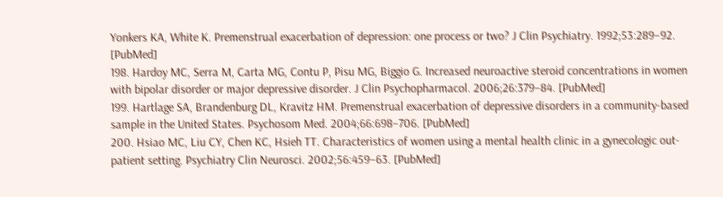Yonkers KA, White K. Premenstrual exacerbation of depression: one process or two? J Clin Psychiatry. 1992;53:289–92. [PubMed]
198. Hardoy MC, Serra M, Carta MG, Contu P, Pisu MG, Biggio G. Increased neuroactive steroid concentrations in women with bipolar disorder or major depressive disorder. J Clin Psychopharmacol. 2006;26:379–84. [PubMed]
199. Hartlage SA, Brandenburg DL, Kravitz HM. Premenstrual exacerbation of depressive disorders in a community-based sample in the United States. Psychosom Med. 2004;66:698–706. [PubMed]
200. Hsiao MC, Liu CY, Chen KC, Hsieh TT. Characteristics of women using a mental health clinic in a gynecologic out-patient setting. Psychiatry Clin Neurosci. 2002;56:459–63. [PubMed]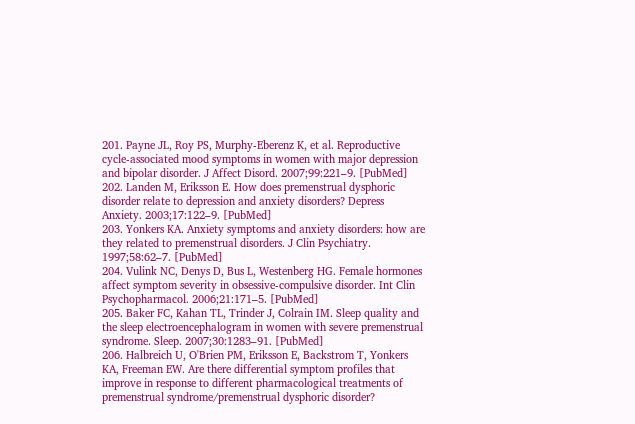201. Payne JL, Roy PS, Murphy-Eberenz K, et al. Reproductive cycle-associated mood symptoms in women with major depression and bipolar disorder. J Affect Disord. 2007;99:221–9. [PubMed]
202. Landen M, Eriksson E. How does premenstrual dysphoric disorder relate to depression and anxiety disorders? Depress Anxiety. 2003;17:122–9. [PubMed]
203. Yonkers KA. Anxiety symptoms and anxiety disorders: how are they related to premenstrual disorders. J Clin Psychiatry. 1997;58:62–7. [PubMed]
204. Vulink NC, Denys D, Bus L, Westenberg HG. Female hormones affect symptom severity in obsessive-compulsive disorder. Int Clin Psychopharmacol. 2006;21:171–5. [PubMed]
205. Baker FC, Kahan TL, Trinder J, Colrain IM. Sleep quality and the sleep electroencephalogram in women with severe premenstrual syndrome. Sleep. 2007;30:1283–91. [PubMed]
206. Halbreich U, O'Brien PM, Eriksson E, Backstrom T, Yonkers KA, Freeman EW. Are there differential symptom profiles that improve in response to different pharmacological treatments of premenstrual syndrome/premenstrual dysphoric disorder?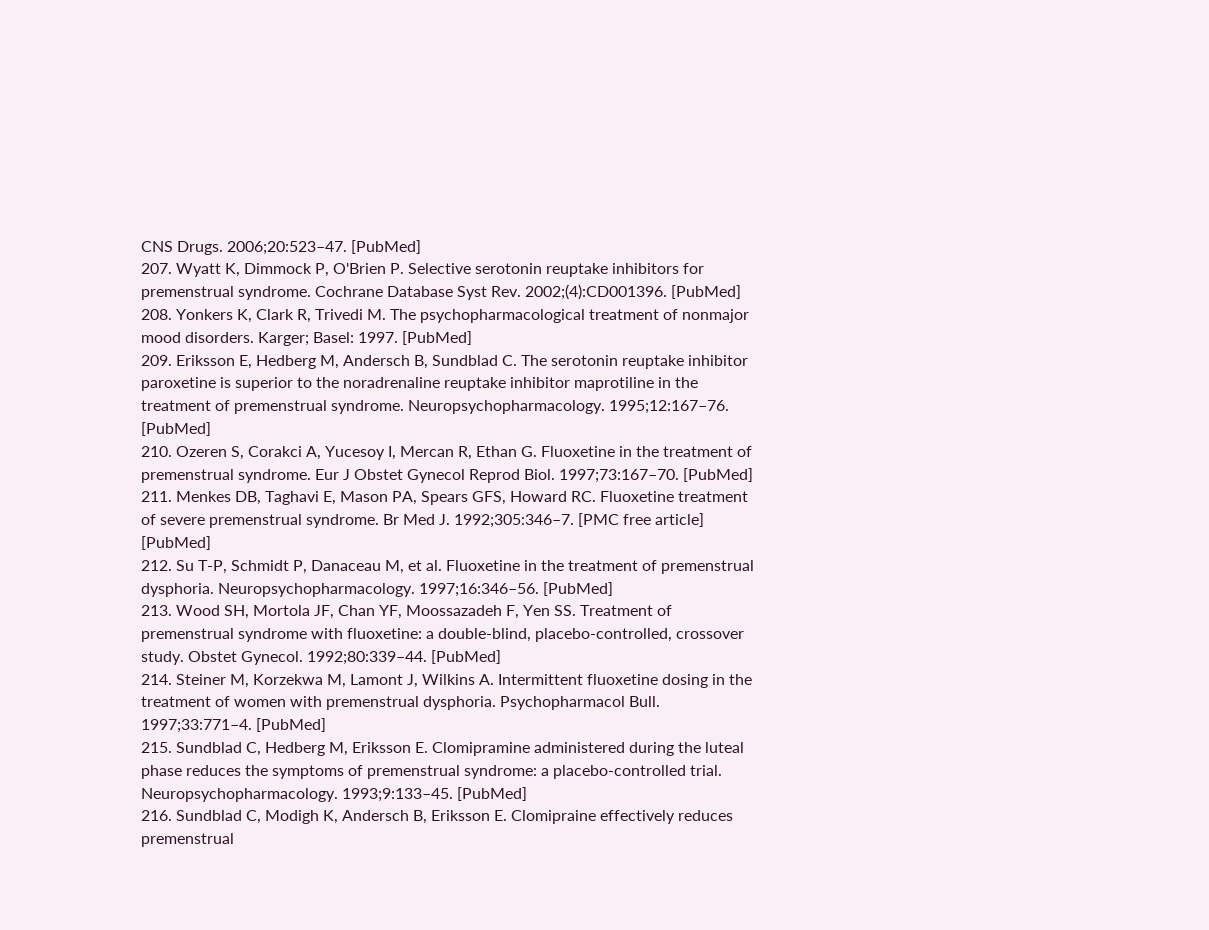CNS Drugs. 2006;20:523–47. [PubMed]
207. Wyatt K, Dimmock P, O'Brien P. Selective serotonin reuptake inhibitors for premenstrual syndrome. Cochrane Database Syst Rev. 2002;(4):CD001396. [PubMed]
208. Yonkers K, Clark R, Trivedi M. The psychopharmacological treatment of nonmajor mood disorders. Karger; Basel: 1997. [PubMed]
209. Eriksson E, Hedberg M, Andersch B, Sundblad C. The serotonin reuptake inhibitor paroxetine is superior to the noradrenaline reuptake inhibitor maprotiline in the treatment of premenstrual syndrome. Neuropsychopharmacology. 1995;12:167–76. [PubMed]
210. Ozeren S, Corakci A, Yucesoy I, Mercan R, Ethan G. Fluoxetine in the treatment of premenstrual syndrome. Eur J Obstet Gynecol Reprod Biol. 1997;73:167–70. [PubMed]
211. Menkes DB, Taghavi E, Mason PA, Spears GFS, Howard RC. Fluoxetine treatment of severe premenstrual syndrome. Br Med J. 1992;305:346–7. [PMC free article] [PubMed]
212. Su T-P, Schmidt P, Danaceau M, et al. Fluoxetine in the treatment of premenstrual dysphoria. Neuropsychopharmacology. 1997;16:346–56. [PubMed]
213. Wood SH, Mortola JF, Chan YF, Moossazadeh F, Yen SS. Treatment of premenstrual syndrome with fluoxetine: a double-blind, placebo-controlled, crossover study. Obstet Gynecol. 1992;80:339–44. [PubMed]
214. Steiner M, Korzekwa M, Lamont J, Wilkins A. Intermittent fluoxetine dosing in the treatment of women with premenstrual dysphoria. Psychopharmacol Bull. 1997;33:771–4. [PubMed]
215. Sundblad C, Hedberg M, Eriksson E. Clomipramine administered during the luteal phase reduces the symptoms of premenstrual syndrome: a placebo-controlled trial. Neuropsychopharmacology. 1993;9:133–45. [PubMed]
216. Sundblad C, Modigh K, Andersch B, Eriksson E. Clomipraine effectively reduces premenstrual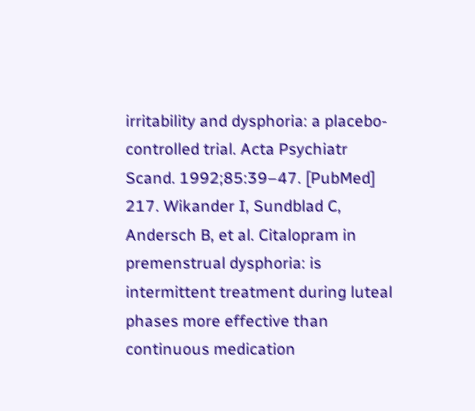irritability and dysphoria: a placebo-controlled trial. Acta Psychiatr Scand. 1992;85:39–47. [PubMed]
217. Wikander I, Sundblad C, Andersch B, et al. Citalopram in premenstrual dysphoria: is intermittent treatment during luteal phases more effective than continuous medication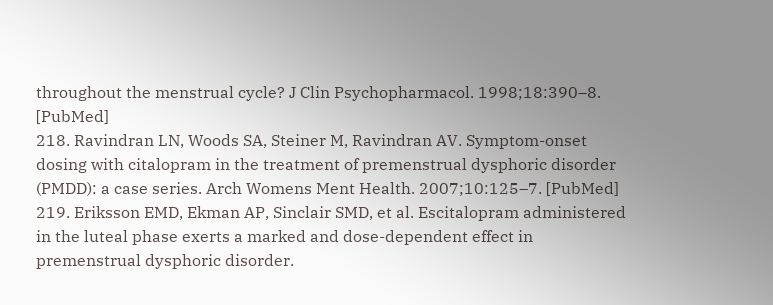throughout the menstrual cycle? J Clin Psychopharmacol. 1998;18:390–8. [PubMed]
218. Ravindran LN, Woods SA, Steiner M, Ravindran AV. Symptom-onset dosing with citalopram in the treatment of premenstrual dysphoric disorder (PMDD): a case series. Arch Womens Ment Health. 2007;10:125–7. [PubMed]
219. Eriksson EMD, Ekman AP, Sinclair SMD, et al. Escitalopram administered in the luteal phase exerts a marked and dose-dependent effect in premenstrual dysphoric disorder.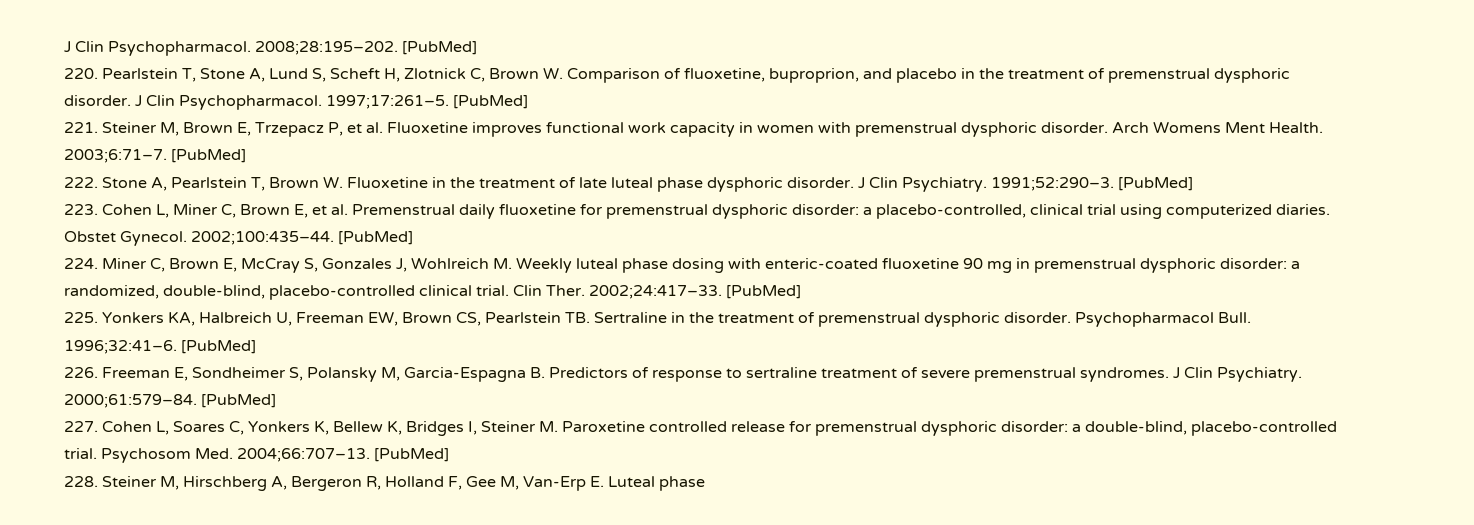J Clin Psychopharmacol. 2008;28:195–202. [PubMed]
220. Pearlstein T, Stone A, Lund S, Scheft H, Zlotnick C, Brown W. Comparison of fluoxetine, buproprion, and placebo in the treatment of premenstrual dysphoric disorder. J Clin Psychopharmacol. 1997;17:261–5. [PubMed]
221. Steiner M, Brown E, Trzepacz P, et al. Fluoxetine improves functional work capacity in women with premenstrual dysphoric disorder. Arch Womens Ment Health. 2003;6:71–7. [PubMed]
222. Stone A, Pearlstein T, Brown W. Fluoxetine in the treatment of late luteal phase dysphoric disorder. J Clin Psychiatry. 1991;52:290–3. [PubMed]
223. Cohen L, Miner C, Brown E, et al. Premenstrual daily fluoxetine for premenstrual dysphoric disorder: a placebo-controlled, clinical trial using computerized diaries. Obstet Gynecol. 2002;100:435–44. [PubMed]
224. Miner C, Brown E, McCray S, Gonzales J, Wohlreich M. Weekly luteal phase dosing with enteric-coated fluoxetine 90 mg in premenstrual dysphoric disorder: a randomized, double-blind, placebo-controlled clinical trial. Clin Ther. 2002;24:417–33. [PubMed]
225. Yonkers KA, Halbreich U, Freeman EW, Brown CS, Pearlstein TB. Sertraline in the treatment of premenstrual dysphoric disorder. Psychopharmacol Bull. 1996;32:41–6. [PubMed]
226. Freeman E, Sondheimer S, Polansky M, Garcia-Espagna B. Predictors of response to sertraline treatment of severe premenstrual syndromes. J Clin Psychiatry. 2000;61:579–84. [PubMed]
227. Cohen L, Soares C, Yonkers K, Bellew K, Bridges I, Steiner M. Paroxetine controlled release for premenstrual dysphoric disorder: a double-blind, placebo-controlled trial. Psychosom Med. 2004;66:707–13. [PubMed]
228. Steiner M, Hirschberg A, Bergeron R, Holland F, Gee M, Van-Erp E. Luteal phase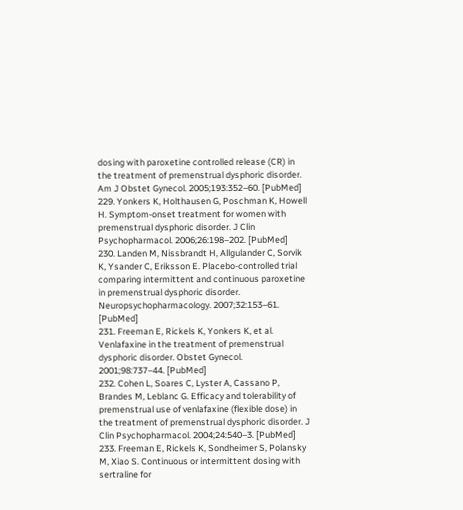dosing with paroxetine controlled release (CR) in the treatment of premenstrual dysphoric disorder. Am J Obstet Gynecol. 2005;193:352–60. [PubMed]
229. Yonkers K, Holthausen G, Poschman K, Howell H. Symptom-onset treatment for women with premenstrual dysphoric disorder. J Clin Psychopharmacol. 2006;26:198–202. [PubMed]
230. Landen M, Nissbrandt H, Allgulander C, Sorvik K, Ysander C, Eriksson E. Placebo-controlled trial comparing intermittent and continuous paroxetine in premenstrual dysphoric disorder. Neuropsychopharmacology. 2007;32:153–61. [PubMed]
231. Freeman E, Rickels K, Yonkers K, et al. Venlafaxine in the treatment of premenstrual dysphoric disorder. Obstet Gynecol. 2001;98:737–44. [PubMed]
232. Cohen L, Soares C, Lyster A, Cassano P, Brandes M, Leblanc G. Efficacy and tolerability of premenstrual use of venlafaxine (flexible dose) in the treatment of premenstrual dysphoric disorder. J Clin Psychopharmacol. 2004;24:540–3. [PubMed]
233. Freeman E, Rickels K, Sondheimer S, Polansky M, Xiao S. Continuous or intermittent dosing with sertraline for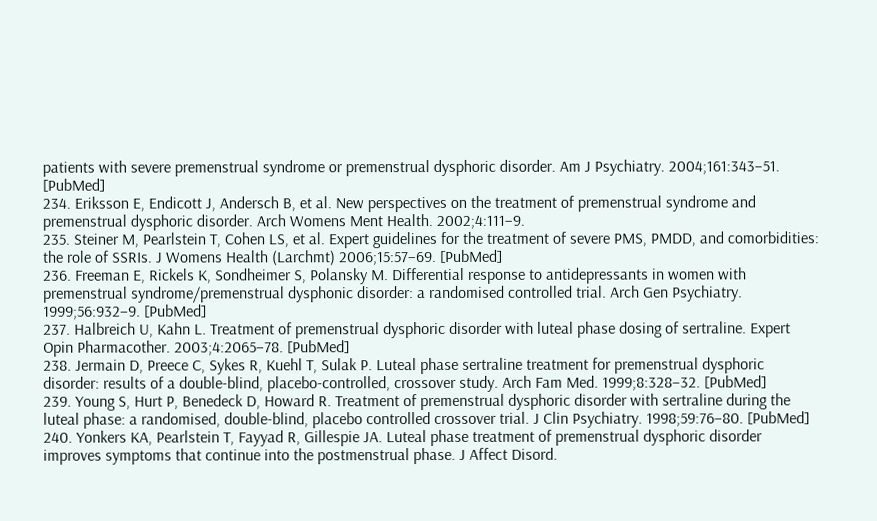patients with severe premenstrual syndrome or premenstrual dysphoric disorder. Am J Psychiatry. 2004;161:343–51. [PubMed]
234. Eriksson E, Endicott J, Andersch B, et al. New perspectives on the treatment of premenstrual syndrome and premenstrual dysphoric disorder. Arch Womens Ment Health. 2002;4:111–9.
235. Steiner M, Pearlstein T, Cohen LS, et al. Expert guidelines for the treatment of severe PMS, PMDD, and comorbidities: the role of SSRIs. J Womens Health (Larchmt) 2006;15:57–69. [PubMed]
236. Freeman E, Rickels K, Sondheimer S, Polansky M. Differential response to antidepressants in women with premenstrual syndrome/premenstrual dysphonic disorder: a randomised controlled trial. Arch Gen Psychiatry. 1999;56:932–9. [PubMed]
237. Halbreich U, Kahn L. Treatment of premenstrual dysphoric disorder with luteal phase dosing of sertraline. Expert Opin Pharmacother. 2003;4:2065–78. [PubMed]
238. Jermain D, Preece C, Sykes R, Kuehl T, Sulak P. Luteal phase sertraline treatment for premenstrual dysphoric disorder: results of a double-blind, placebo-controlled, crossover study. Arch Fam Med. 1999;8:328–32. [PubMed]
239. Young S, Hurt P, Benedeck D, Howard R. Treatment of premenstrual dysphoric disorder with sertraline during the luteal phase: a randomised, double-blind, placebo controlled crossover trial. J Clin Psychiatry. 1998;59:76–80. [PubMed]
240. Yonkers KA, Pearlstein T, Fayyad R, Gillespie JA. Luteal phase treatment of premenstrual dysphoric disorder improves symptoms that continue into the postmenstrual phase. J Affect Disord.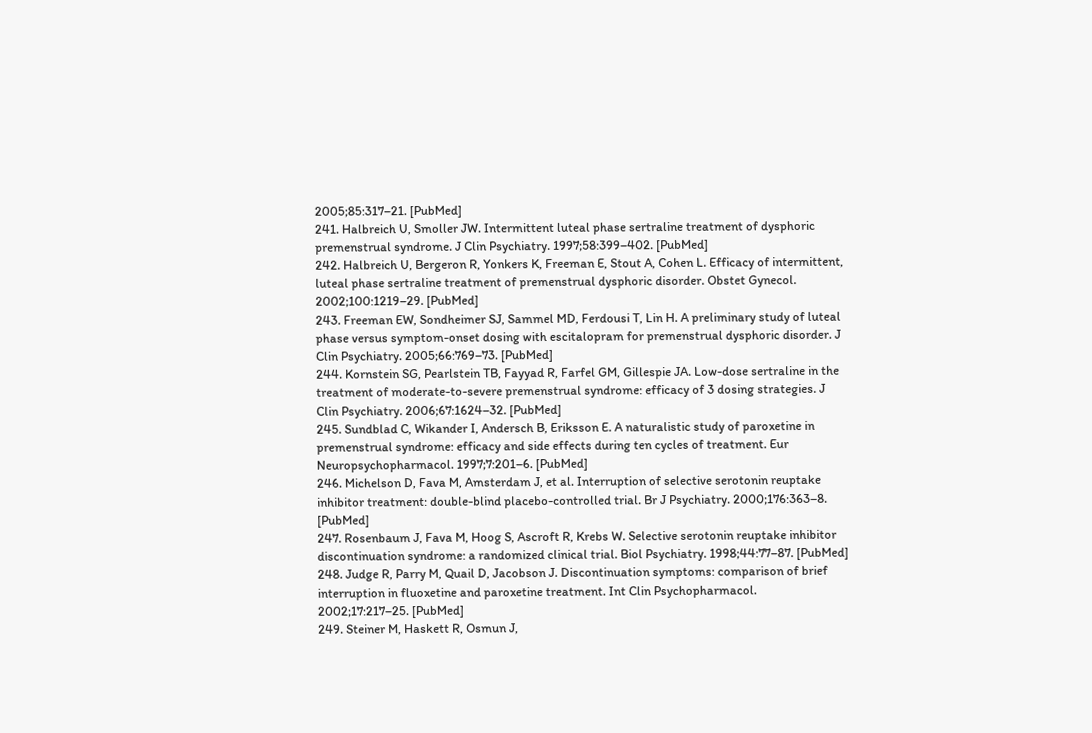2005;85:317–21. [PubMed]
241. Halbreich U, Smoller JW. Intermittent luteal phase sertraline treatment of dysphoric premenstrual syndrome. J Clin Psychiatry. 1997;58:399–402. [PubMed]
242. Halbreich U, Bergeron R, Yonkers K, Freeman E, Stout A, Cohen L. Efficacy of intermittent, luteal phase sertraline treatment of premenstrual dysphoric disorder. Obstet Gynecol. 2002;100:1219–29. [PubMed]
243. Freeman EW, Sondheimer SJ, Sammel MD, Ferdousi T, Lin H. A preliminary study of luteal phase versus symptom-onset dosing with escitalopram for premenstrual dysphoric disorder. J Clin Psychiatry. 2005;66:769–73. [PubMed]
244. Kornstein SG, Pearlstein TB, Fayyad R, Farfel GM, Gillespie JA. Low-dose sertraline in the treatment of moderate-to-severe premenstrual syndrome: efficacy of 3 dosing strategies. J Clin Psychiatry. 2006;67:1624–32. [PubMed]
245. Sundblad C, Wikander I, Andersch B, Eriksson E. A naturalistic study of paroxetine in premenstrual syndrome: efficacy and side effects during ten cycles of treatment. Eur Neuropsychopharmacol. 1997;7:201–6. [PubMed]
246. Michelson D, Fava M, Amsterdam J, et al. Interruption of selective serotonin reuptake inhibitor treatment: double-blind placebo-controlled trial. Br J Psychiatry. 2000;176:363–8. [PubMed]
247. Rosenbaum J, Fava M, Hoog S, Ascroft R, Krebs W. Selective serotonin reuptake inhibitor discontinuation syndrome: a randomized clinical trial. Biol Psychiatry. 1998;44:77–87. [PubMed]
248. Judge R, Parry M, Quail D, Jacobson J. Discontinuation symptoms: comparison of brief interruption in fluoxetine and paroxetine treatment. Int Clin Psychopharmacol. 2002;17:217–25. [PubMed]
249. Steiner M, Haskett R, Osmun J,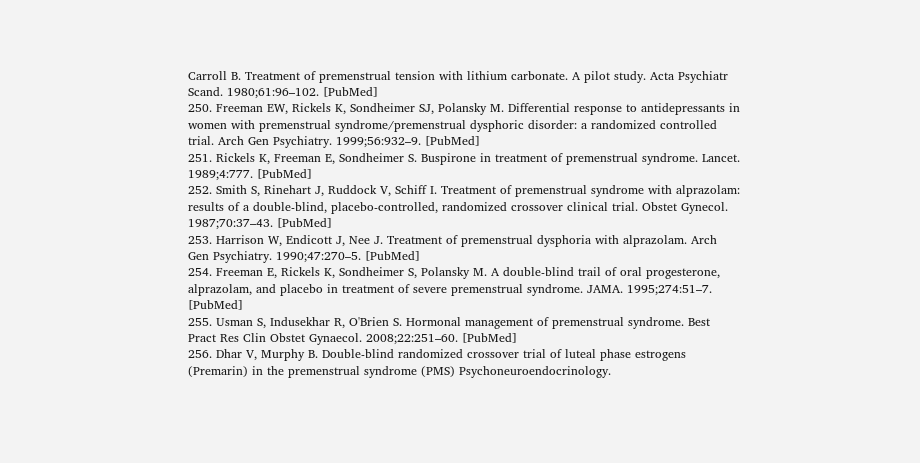Carroll B. Treatment of premenstrual tension with lithium carbonate. A pilot study. Acta Psychiatr Scand. 1980;61:96–102. [PubMed]
250. Freeman EW, Rickels K, Sondheimer SJ, Polansky M. Differential response to antidepressants in women with premenstrual syndrome/premenstrual dysphoric disorder: a randomized controlled trial. Arch Gen Psychiatry. 1999;56:932–9. [PubMed]
251. Rickels K, Freeman E, Sondheimer S. Buspirone in treatment of premenstrual syndrome. Lancet. 1989;4:777. [PubMed]
252. Smith S, Rinehart J, Ruddock V, Schiff I. Treatment of premenstrual syndrome with alprazolam: results of a double-blind, placebo-controlled, randomized crossover clinical trial. Obstet Gynecol. 1987;70:37–43. [PubMed]
253. Harrison W, Endicott J, Nee J. Treatment of premenstrual dysphoria with alprazolam. Arch Gen Psychiatry. 1990;47:270–5. [PubMed]
254. Freeman E, Rickels K, Sondheimer S, Polansky M. A double-blind trail of oral progesterone, alprazolam, and placebo in treatment of severe premenstrual syndrome. JAMA. 1995;274:51–7. [PubMed]
255. Usman S, Indusekhar R, O'Brien S. Hormonal management of premenstrual syndrome. Best Pract Res Clin Obstet Gynaecol. 2008;22:251–60. [PubMed]
256. Dhar V, Murphy B. Double-blind randomized crossover trial of luteal phase estrogens (Premarin) in the premenstrual syndrome (PMS) Psychoneuroendocrinology.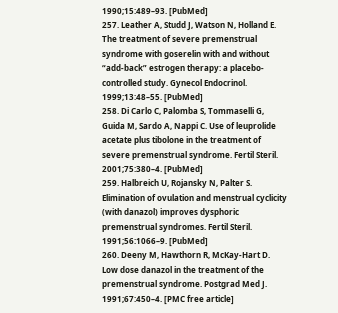1990;15:489–93. [PubMed]
257. Leather A, Studd J, Watson N, Holland E. The treatment of severe premenstrual syndrome with goserelin with and without “add-back” estrogen therapy: a placebo-controlled study. Gynecol Endocrinol. 1999;13:48–55. [PubMed]
258. Di Carlo C, Palomba S, Tommaselli G, Guida M, Sardo A, Nappi C. Use of leuprolide acetate plus tibolone in the treatment of severe premenstrual syndrome. Fertil Steril. 2001;75:380–4. [PubMed]
259. Halbreich U, Rojansky N, Palter S. Elimination of ovulation and menstrual cyclicity (with danazol) improves dysphoric premenstrual syndromes. Fertil Steril. 1991;56:1066–9. [PubMed]
260. Deeny M, Hawthorn R, McKay-Hart D. Low dose danazol in the treatment of the premenstrual syndrome. Postgrad Med J. 1991;67:450–4. [PMC free article]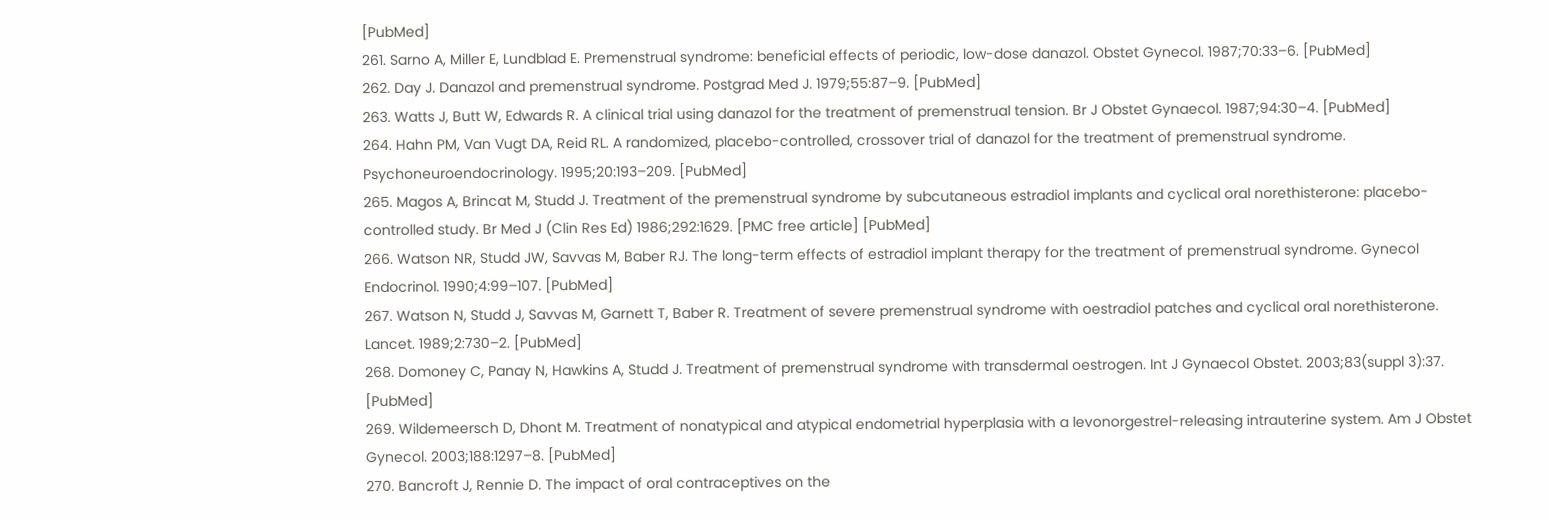[PubMed]
261. Sarno A, Miller E, Lundblad E. Premenstrual syndrome: beneficial effects of periodic, low-dose danazol. Obstet Gynecol. 1987;70:33–6. [PubMed]
262. Day J. Danazol and premenstrual syndrome. Postgrad Med J. 1979;55:87–9. [PubMed]
263. Watts J, Butt W, Edwards R. A clinical trial using danazol for the treatment of premenstrual tension. Br J Obstet Gynaecol. 1987;94:30–4. [PubMed]
264. Hahn PM, Van Vugt DA, Reid RL. A randomized, placebo-controlled, crossover trial of danazol for the treatment of premenstrual syndrome. Psychoneuroendocrinology. 1995;20:193–209. [PubMed]
265. Magos A, Brincat M, Studd J. Treatment of the premenstrual syndrome by subcutaneous estradiol implants and cyclical oral norethisterone: placebo-controlled study. Br Med J (Clin Res Ed) 1986;292:1629. [PMC free article] [PubMed]
266. Watson NR, Studd JW, Savvas M, Baber RJ. The long-term effects of estradiol implant therapy for the treatment of premenstrual syndrome. Gynecol Endocrinol. 1990;4:99–107. [PubMed]
267. Watson N, Studd J, Savvas M, Garnett T, Baber R. Treatment of severe premenstrual syndrome with oestradiol patches and cyclical oral norethisterone. Lancet. 1989;2:730–2. [PubMed]
268. Domoney C, Panay N, Hawkins A, Studd J. Treatment of premenstrual syndrome with transdermal oestrogen. Int J Gynaecol Obstet. 2003;83(suppl 3):37. [PubMed]
269. Wildemeersch D, Dhont M. Treatment of nonatypical and atypical endometrial hyperplasia with a levonorgestrel-releasing intrauterine system. Am J Obstet Gynecol. 2003;188:1297–8. [PubMed]
270. Bancroft J, Rennie D. The impact of oral contraceptives on the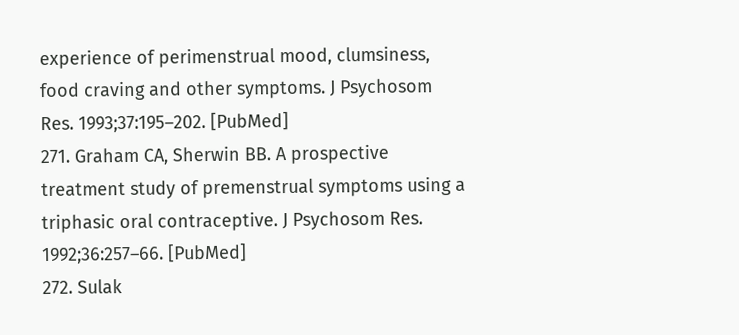experience of perimenstrual mood, clumsiness, food craving and other symptoms. J Psychosom Res. 1993;37:195–202. [PubMed]
271. Graham CA, Sherwin BB. A prospective treatment study of premenstrual symptoms using a triphasic oral contraceptive. J Psychosom Res. 1992;36:257–66. [PubMed]
272. Sulak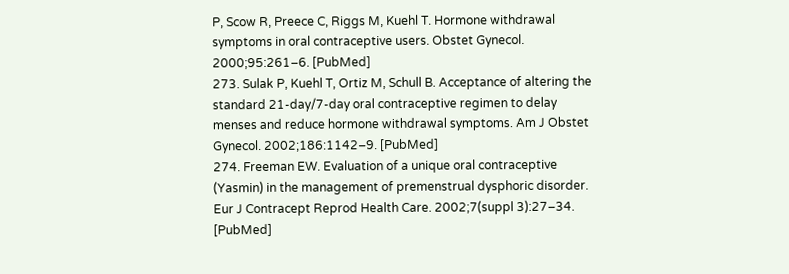P, Scow R, Preece C, Riggs M, Kuehl T. Hormone withdrawal symptoms in oral contraceptive users. Obstet Gynecol. 2000;95:261–6. [PubMed]
273. Sulak P, Kuehl T, Ortiz M, Schull B. Acceptance of altering the standard 21-day/7-day oral contraceptive regimen to delay menses and reduce hormone withdrawal symptoms. Am J Obstet Gynecol. 2002;186:1142–9. [PubMed]
274. Freeman EW. Evaluation of a unique oral contraceptive (Yasmin) in the management of premenstrual dysphoric disorder. Eur J Contracept Reprod Health Care. 2002;7(suppl 3):27–34. [PubMed]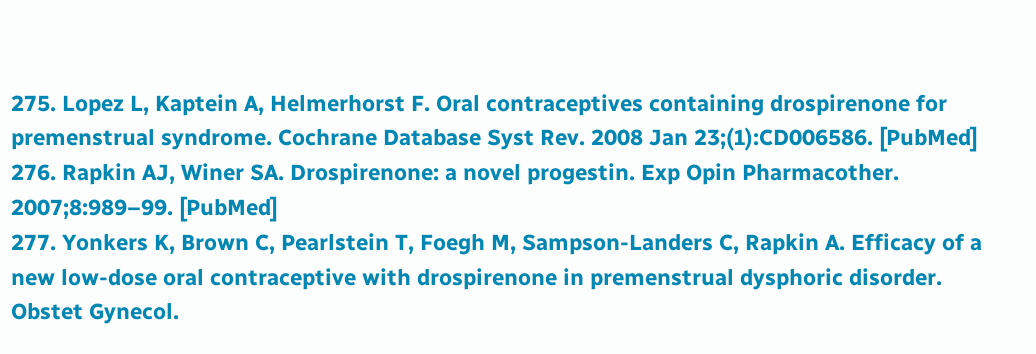275. Lopez L, Kaptein A, Helmerhorst F. Oral contraceptives containing drospirenone for premenstrual syndrome. Cochrane Database Syst Rev. 2008 Jan 23;(1):CD006586. [PubMed]
276. Rapkin AJ, Winer SA. Drospirenone: a novel progestin. Exp Opin Pharmacother. 2007;8:989–99. [PubMed]
277. Yonkers K, Brown C, Pearlstein T, Foegh M, Sampson-Landers C, Rapkin A. Efficacy of a new low-dose oral contraceptive with drospirenone in premenstrual dysphoric disorder. Obstet Gynecol.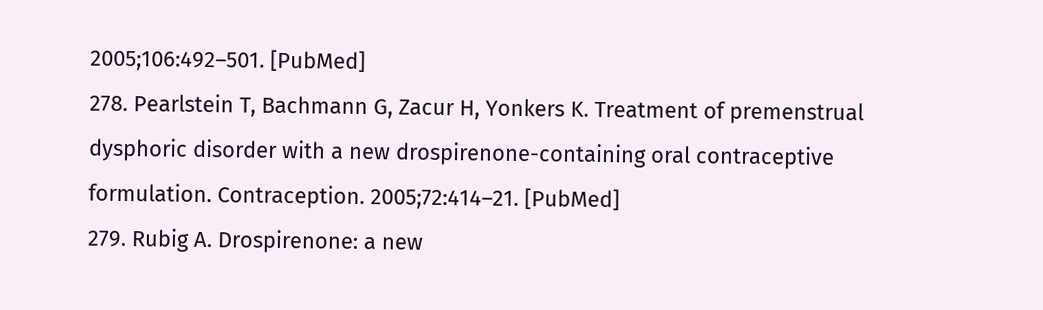2005;106:492–501. [PubMed]
278. Pearlstein T, Bachmann G, Zacur H, Yonkers K. Treatment of premenstrual dysphoric disorder with a new drospirenone-containing oral contraceptive formulation. Contraception. 2005;72:414–21. [PubMed]
279. Rubig A. Drospirenone: a new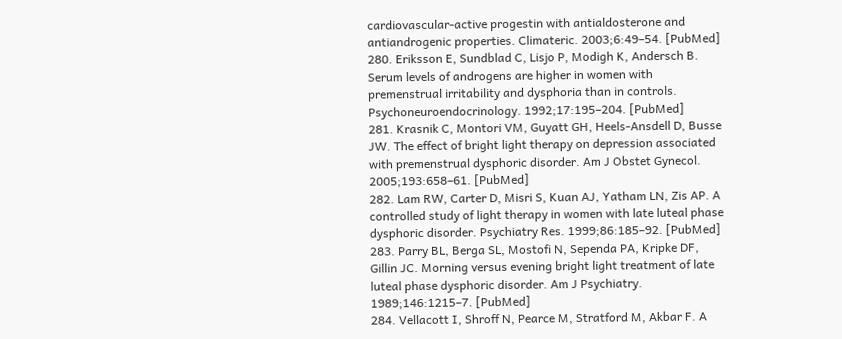cardiovascular-active progestin with antialdosterone and antiandrogenic properties. Climateric. 2003;6:49–54. [PubMed]
280. Eriksson E, Sundblad C, Lisjo P, Modigh K, Andersch B. Serum levels of androgens are higher in women with premenstrual irritability and dysphoria than in controls. Psychoneuroendocrinology. 1992;17:195–204. [PubMed]
281. Krasnik C, Montori VM, Guyatt GH, Heels-Ansdell D, Busse JW. The effect of bright light therapy on depression associated with premenstrual dysphoric disorder. Am J Obstet Gynecol. 2005;193:658–61. [PubMed]
282. Lam RW, Carter D, Misri S, Kuan AJ, Yatham LN, Zis AP. A controlled study of light therapy in women with late luteal phase dysphoric disorder. Psychiatry Res. 1999;86:185–92. [PubMed]
283. Parry BL, Berga SL, Mostofi N, Sependa PA, Kripke DF, Gillin JC. Morning versus evening bright light treatment of late luteal phase dysphoric disorder. Am J Psychiatry. 1989;146:1215–7. [PubMed]
284. Vellacott I, Shroff N, Pearce M, Stratford M, Akbar F. A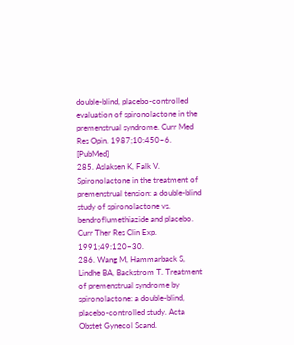double-blind, placebo-controlled evaluation of spironolactone in the premenstrual syndrome. Curr Med Res Opin. 1987;10:450–6. [PubMed]
285. Aslaksen K, Falk V. Spironolactone in the treatment of premenstrual tension: a double-blind study of spironolactone vs. bendroflumethiazide and placebo. Curr Ther Res Clin Exp. 1991;49:120–30.
286. Wang M, Hammarback S, Lindhe BA, Backstrom T. Treatment of premenstrual syndrome by spironolactone: a double-blind, placebo-controlled study. Acta Obstet Gynecol Scand.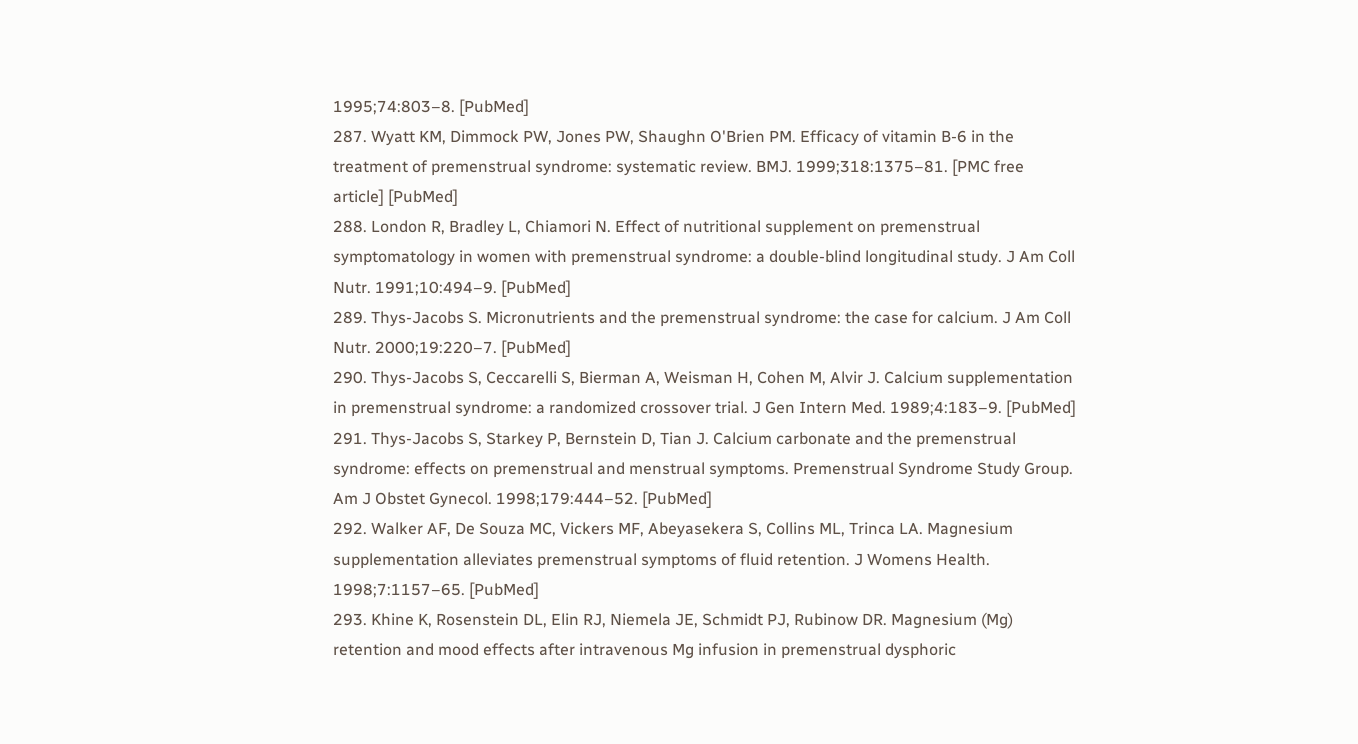1995;74:803–8. [PubMed]
287. Wyatt KM, Dimmock PW, Jones PW, Shaughn O'Brien PM. Efficacy of vitamin B-6 in the treatment of premenstrual syndrome: systematic review. BMJ. 1999;318:1375–81. [PMC free article] [PubMed]
288. London R, Bradley L, Chiamori N. Effect of nutritional supplement on premenstrual symptomatology in women with premenstrual syndrome: a double-blind longitudinal study. J Am Coll Nutr. 1991;10:494–9. [PubMed]
289. Thys-Jacobs S. Micronutrients and the premenstrual syndrome: the case for calcium. J Am Coll Nutr. 2000;19:220–7. [PubMed]
290. Thys-Jacobs S, Ceccarelli S, Bierman A, Weisman H, Cohen M, Alvir J. Calcium supplementation in premenstrual syndrome: a randomized crossover trial. J Gen Intern Med. 1989;4:183–9. [PubMed]
291. Thys-Jacobs S, Starkey P, Bernstein D, Tian J. Calcium carbonate and the premenstrual syndrome: effects on premenstrual and menstrual symptoms. Premenstrual Syndrome Study Group. Am J Obstet Gynecol. 1998;179:444–52. [PubMed]
292. Walker AF, De Souza MC, Vickers MF, Abeyasekera S, Collins ML, Trinca LA. Magnesium supplementation alleviates premenstrual symptoms of fluid retention. J Womens Health. 1998;7:1157–65. [PubMed]
293. Khine K, Rosenstein DL, Elin RJ, Niemela JE, Schmidt PJ, Rubinow DR. Magnesium (Mg) retention and mood effects after intravenous Mg infusion in premenstrual dysphoric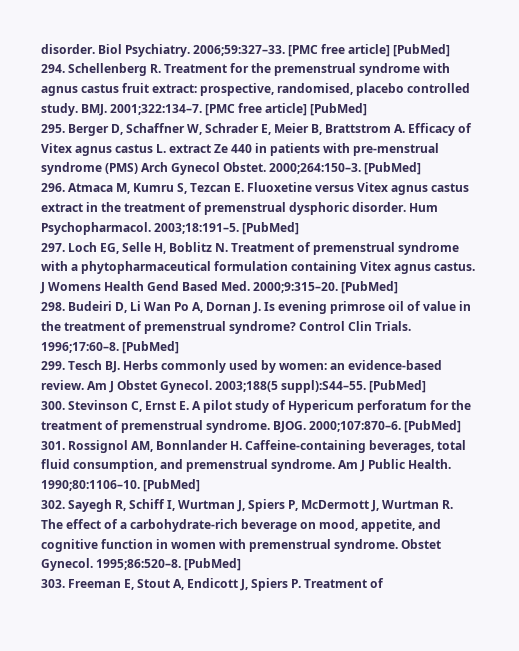disorder. Biol Psychiatry. 2006;59:327–33. [PMC free article] [PubMed]
294. Schellenberg R. Treatment for the premenstrual syndrome with agnus castus fruit extract: prospective, randomised, placebo controlled study. BMJ. 2001;322:134–7. [PMC free article] [PubMed]
295. Berger D, Schaffner W, Schrader E, Meier B, Brattstrom A. Efficacy of Vitex agnus castus L. extract Ze 440 in patients with pre-menstrual syndrome (PMS) Arch Gynecol Obstet. 2000;264:150–3. [PubMed]
296. Atmaca M, Kumru S, Tezcan E. Fluoxetine versus Vitex agnus castus extract in the treatment of premenstrual dysphoric disorder. Hum Psychopharmacol. 2003;18:191–5. [PubMed]
297. Loch EG, Selle H, Boblitz N. Treatment of premenstrual syndrome with a phytopharmaceutical formulation containing Vitex agnus castus. J Womens Health Gend Based Med. 2000;9:315–20. [PubMed]
298. Budeiri D, Li Wan Po A, Dornan J. Is evening primrose oil of value in the treatment of premenstrual syndrome? Control Clin Trials. 1996;17:60–8. [PubMed]
299. Tesch BJ. Herbs commonly used by women: an evidence-based review. Am J Obstet Gynecol. 2003;188(5 suppl):S44–55. [PubMed]
300. Stevinson C, Ernst E. A pilot study of Hypericum perforatum for the treatment of premenstrual syndrome. BJOG. 2000;107:870–6. [PubMed]
301. Rossignol AM, Bonnlander H. Caffeine-containing beverages, total fluid consumption, and premenstrual syndrome. Am J Public Health. 1990;80:1106–10. [PubMed]
302. Sayegh R, Schiff I, Wurtman J, Spiers P, McDermott J, Wurtman R. The effect of a carbohydrate-rich beverage on mood, appetite, and cognitive function in women with premenstrual syndrome. Obstet Gynecol. 1995;86:520–8. [PubMed]
303. Freeman E, Stout A, Endicott J, Spiers P. Treatment of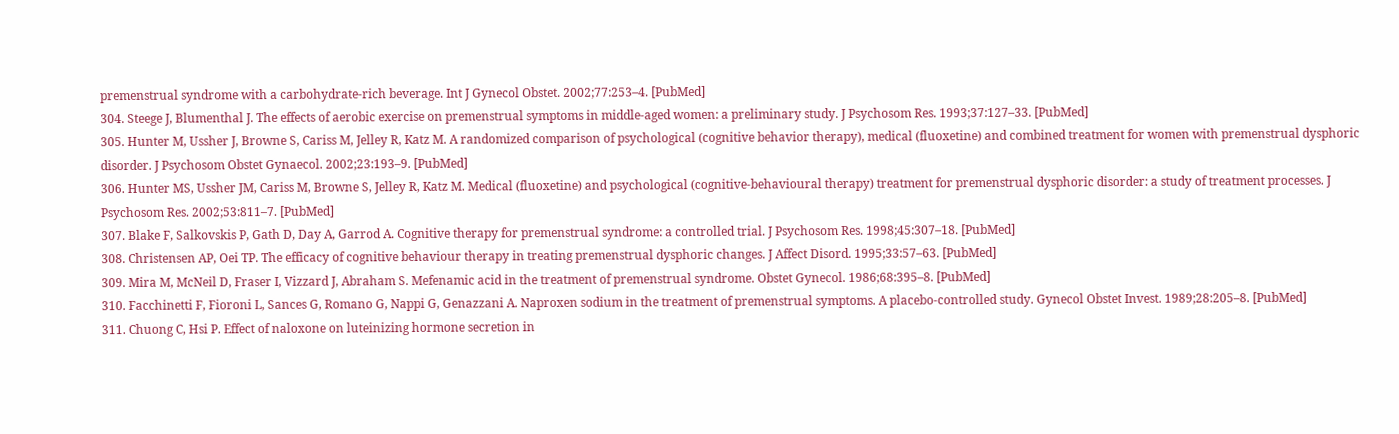premenstrual syndrome with a carbohydrate-rich beverage. Int J Gynecol Obstet. 2002;77:253–4. [PubMed]
304. Steege J, Blumenthal J. The effects of aerobic exercise on premenstrual symptoms in middle-aged women: a preliminary study. J Psychosom Res. 1993;37:127–33. [PubMed]
305. Hunter M, Ussher J, Browne S, Cariss M, Jelley R, Katz M. A randomized comparison of psychological (cognitive behavior therapy), medical (fluoxetine) and combined treatment for women with premenstrual dysphoric disorder. J Psychosom Obstet Gynaecol. 2002;23:193–9. [PubMed]
306. Hunter MS, Ussher JM, Cariss M, Browne S, Jelley R, Katz M. Medical (fluoxetine) and psychological (cognitive-behavioural therapy) treatment for premenstrual dysphoric disorder: a study of treatment processes. J Psychosom Res. 2002;53:811–7. [PubMed]
307. Blake F, Salkovskis P, Gath D, Day A, Garrod A. Cognitive therapy for premenstrual syndrome: a controlled trial. J Psychosom Res. 1998;45:307–18. [PubMed]
308. Christensen AP, Oei TP. The efficacy of cognitive behaviour therapy in treating premenstrual dysphoric changes. J Affect Disord. 1995;33:57–63. [PubMed]
309. Mira M, McNeil D, Fraser I, Vizzard J, Abraham S. Mefenamic acid in the treatment of premenstrual syndrome. Obstet Gynecol. 1986;68:395–8. [PubMed]
310. Facchinetti F, Fioroni L, Sances G, Romano G, Nappi G, Genazzani A. Naproxen sodium in the treatment of premenstrual symptoms. A placebo-controlled study. Gynecol Obstet Invest. 1989;28:205–8. [PubMed]
311. Chuong C, Hsi P. Effect of naloxone on luteinizing hormone secretion in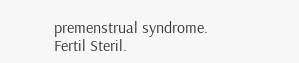premenstrual syndrome. Fertil Steril.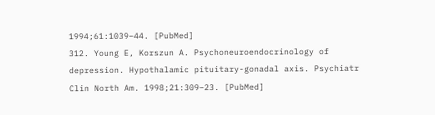1994;61:1039–44. [PubMed]
312. Young E, Korszun A. Psychoneuroendocrinology of depression. Hypothalamic pituitary-gonadal axis. Psychiatr Clin North Am. 1998;21:309–23. [PubMed]